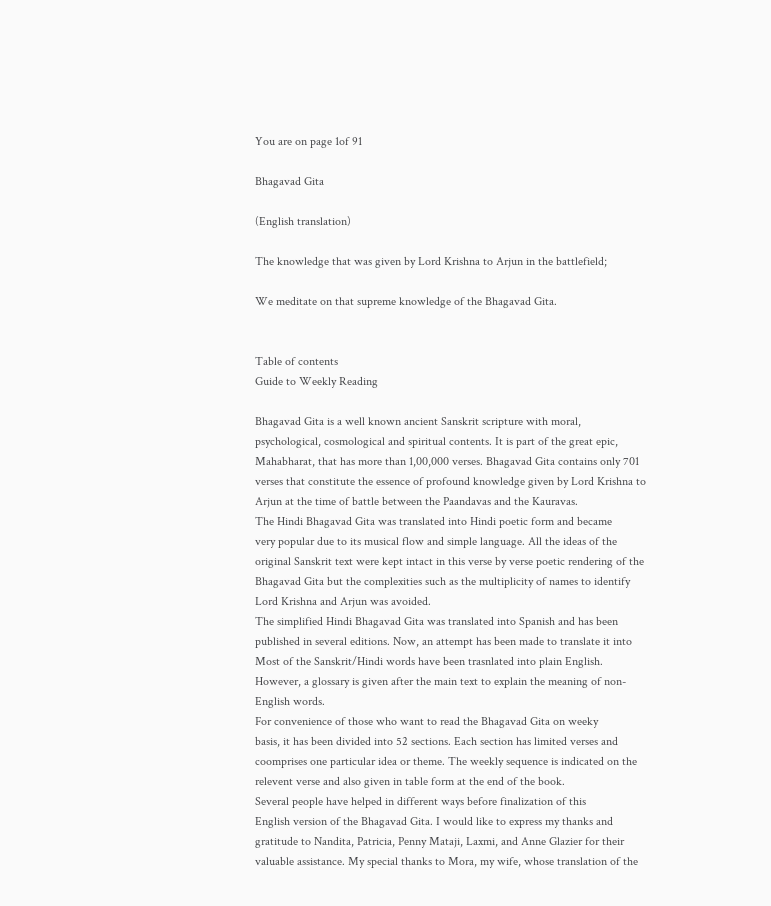You are on page 1of 91

Bhagavad Gita

(English translation)

The knowledge that was given by Lord Krishna to Arjun in the battlefield;

We meditate on that supreme knowledge of the Bhagavad Gita.


Table of contents
Guide to Weekly Reading

Bhagavad Gita is a well known ancient Sanskrit scripture with moral,
psychological, cosmological and spiritual contents. It is part of the great epic,
Mahabharat, that has more than 1,00,000 verses. Bhagavad Gita contains only 701
verses that constitute the essence of profound knowledge given by Lord Krishna to
Arjun at the time of battle between the Paandavas and the Kauravas.
The Hindi Bhagavad Gita was translated into Hindi poetic form and became
very popular due to its musical flow and simple language. All the ideas of the
original Sanskrit text were kept intact in this verse by verse poetic rendering of the
Bhagavad Gita but the complexities such as the multiplicity of names to identify
Lord Krishna and Arjun was avoided.
The simplified Hindi Bhagavad Gita was translated into Spanish and has been
published in several editions. Now, an attempt has been made to translate it into
Most of the Sanskrit/Hindi words have been trasnlated into plain English.
However, a glossary is given after the main text to explain the meaning of non-
English words.
For convenience of those who want to read the Bhagavad Gita on weeky
basis, it has been divided into 52 sections. Each section has limited verses and
coomprises one particular idea or theme. The weekly sequence is indicated on the
relevent verse and also given in table form at the end of the book.
Several people have helped in different ways before finalization of this
English version of the Bhagavad Gita. I would like to express my thanks and
gratitude to Nandita, Patricia, Penny Mataji, Laxmi, and Anne Glazier for their
valuable assistance. My special thanks to Mora, my wife, whose translation of the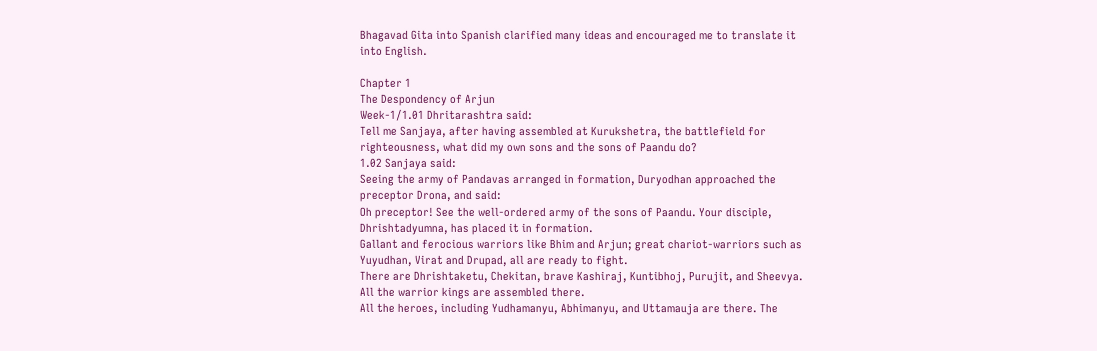Bhagavad Gita into Spanish clarified many ideas and encouraged me to translate it
into English.

Chapter 1
The Despondency of Arjun
Week-1/1.01 Dhritarashtra said:
Tell me Sanjaya, after having assembled at Kurukshetra, the battlefield for
righteousness, what did my own sons and the sons of Paandu do?
1.02 Sanjaya said:
Seeing the army of Pandavas arranged in formation, Duryodhan approached the
preceptor Drona, and said:
Oh preceptor! See the well-ordered army of the sons of Paandu. Your disciple,
Dhrishtadyumna, has placed it in formation.
Gallant and ferocious warriors like Bhim and Arjun; great chariot-warriors such as
Yuyudhan, Virat and Drupad, all are ready to fight.
There are Dhrishtaketu, Chekitan, brave Kashiraj, Kuntibhoj, Purujit, and Sheevya.
All the warrior kings are assembled there.
All the heroes, including Yudhamanyu, Abhimanyu, and Uttamauja are there. The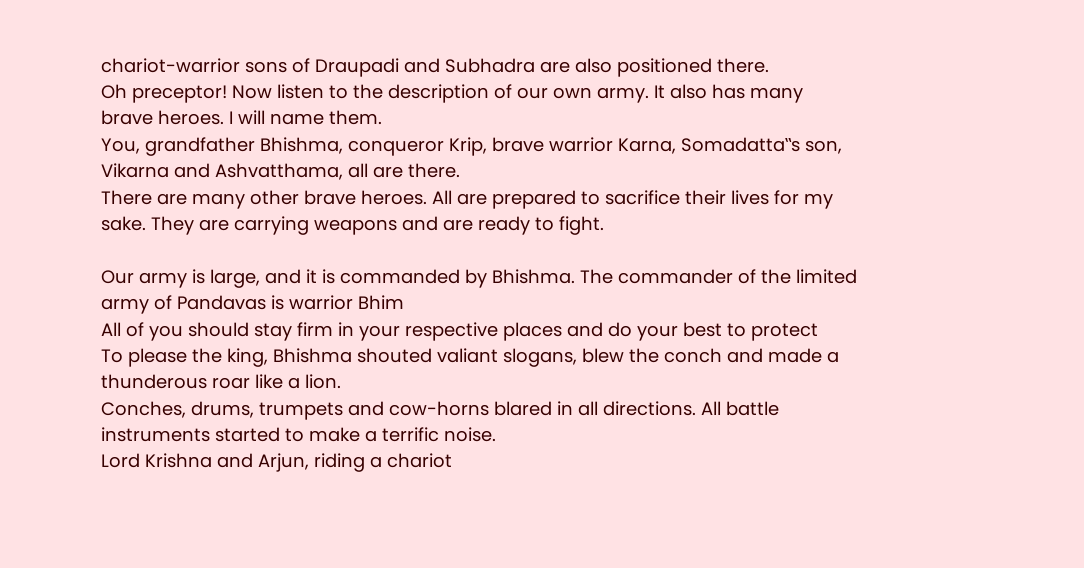chariot-warrior sons of Draupadi and Subhadra are also positioned there.
Oh preceptor! Now listen to the description of our own army. It also has many
brave heroes. I will name them.
You, grandfather Bhishma, conqueror Krip, brave warrior Karna, Somadatta‟s son,
Vikarna and Ashvatthama, all are there.
There are many other brave heroes. All are prepared to sacrifice their lives for my
sake. They are carrying weapons and are ready to fight.

Our army is large, and it is commanded by Bhishma. The commander of the limited
army of Pandavas is warrior Bhim
All of you should stay firm in your respective places and do your best to protect
To please the king, Bhishma shouted valiant slogans, blew the conch and made a
thunderous roar like a lion.
Conches, drums, trumpets and cow-horns blared in all directions. All battle
instruments started to make a terrific noise.
Lord Krishna and Arjun, riding a chariot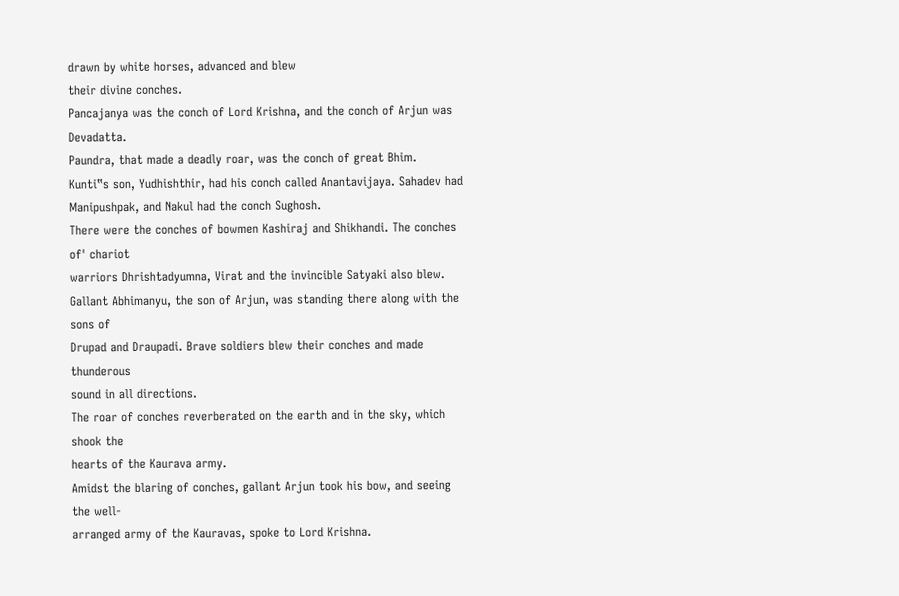drawn by white horses, advanced and blew
their divine conches.
Pancajanya was the conch of Lord Krishna, and the conch of Arjun was Devadatta.
Paundra, that made a deadly roar, was the conch of great Bhim.
Kunti‟s son, Yudhishthir, had his conch called Anantavijaya. Sahadev had
Manipushpak, and Nakul had the conch Sughosh.
There were the conches of bowmen Kashiraj and Shikhandi. The conches of' chariot
warriors Dhrishtadyumna, Virat and the invincible Satyaki also blew.
Gallant Abhimanyu, the son of Arjun, was standing there along with the sons of
Drupad and Draupadi. Brave soldiers blew their conches and made thunderous
sound in all directions.
The roar of conches reverberated on the earth and in the sky, which shook the
hearts of the Kaurava army.
Amidst the blaring of conches, gallant Arjun took his bow, and seeing the well-
arranged army of the Kauravas, spoke to Lord Krishna.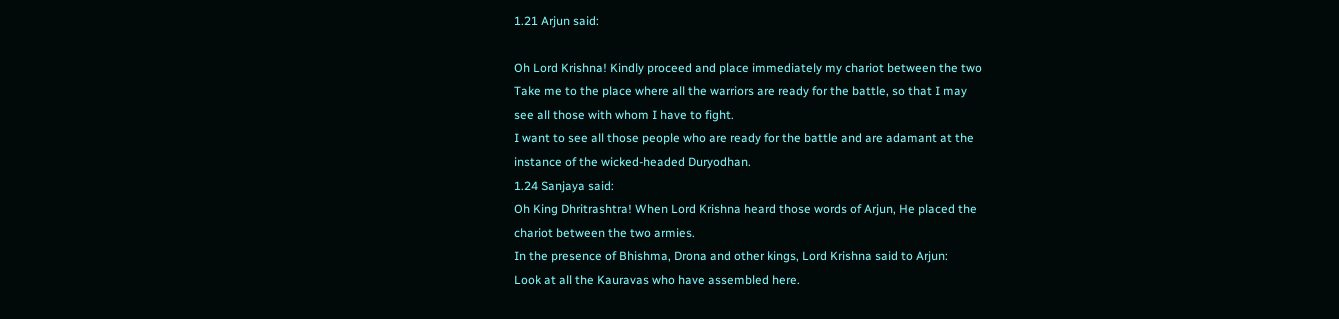1.21 Arjun said:

Oh Lord Krishna! Kindly proceed and place immediately my chariot between the two
Take me to the place where all the warriors are ready for the battle, so that I may
see all those with whom I have to fight.
I want to see all those people who are ready for the battle and are adamant at the
instance of the wicked-headed Duryodhan.
1.24 Sanjaya said:
Oh King Dhritrashtra! When Lord Krishna heard those words of Arjun, He placed the
chariot between the two armies.
In the presence of Bhishma, Drona and other kings, Lord Krishna said to Arjun:
Look at all the Kauravas who have assembled here.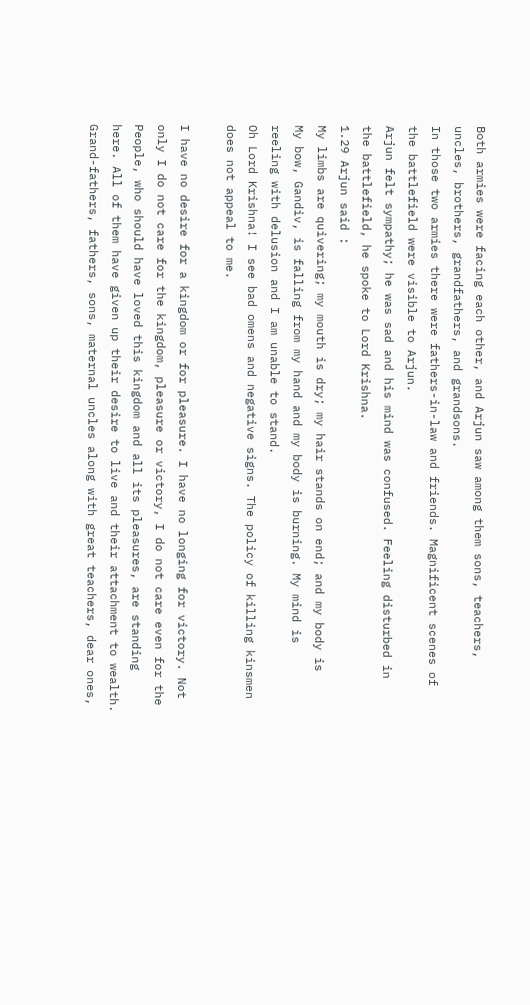Both armies were facing each other, and Arjun saw among them sons, teachers,
uncles, brothers, grandfathers, and grandsons.
In those two armies there were fathers-in-law and friends. Magnificent scenes of
the battlefield were visible to Arjun.
Arjun felt sympathy; he was sad and his mind was confused. Feeling disturbed in
the battlefield, he spoke to Lord Krishna.
1.29 Arjun said :
My limbs are quivering; my mouth is dry; my hair stands on end; and my body is
My bow, Gandiv, is falling from my hand and my body is burning. My mind is
reeling with delusion and I am unable to stand.
Oh Lord Krishna! I see bad omens and negative signs. The policy of killing kinsmen
does not appeal to me.

I have no desire for a kingdom or for pleasure. I have no longing for victory. Not
only I do not care for the kingdom, pleasure or victory, I do not care even for the
People, who should have loved this kingdom and all its pleasures, are standing
here. All of them have given up their desire to live and their attachment to wealth.
Grand-fathers, fathers, sons, maternal uncles along with great teachers, dear ones,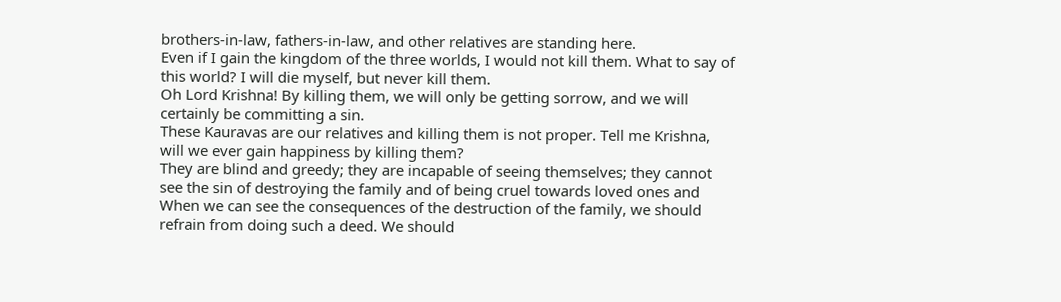brothers-in-law, fathers-in-law, and other relatives are standing here.
Even if I gain the kingdom of the three worlds, I would not kill them. What to say of
this world? I will die myself, but never kill them.
Oh Lord Krishna! By killing them, we will only be getting sorrow, and we will
certainly be committing a sin.
These Kauravas are our relatives and killing them is not proper. Tell me Krishna,
will we ever gain happiness by killing them?
They are blind and greedy; they are incapable of seeing themselves; they cannot
see the sin of destroying the family and of being cruel towards loved ones and
When we can see the consequences of the destruction of the family, we should
refrain from doing such a deed. We should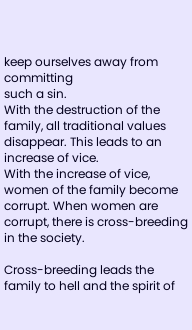keep ourselves away from committing
such a sin.
With the destruction of the family, all traditional values disappear. This leads to an
increase of vice.
With the increase of vice, women of the family become corrupt. When women are
corrupt, there is cross-breeding in the society.

Cross-breeding leads the family to hell and the spirit of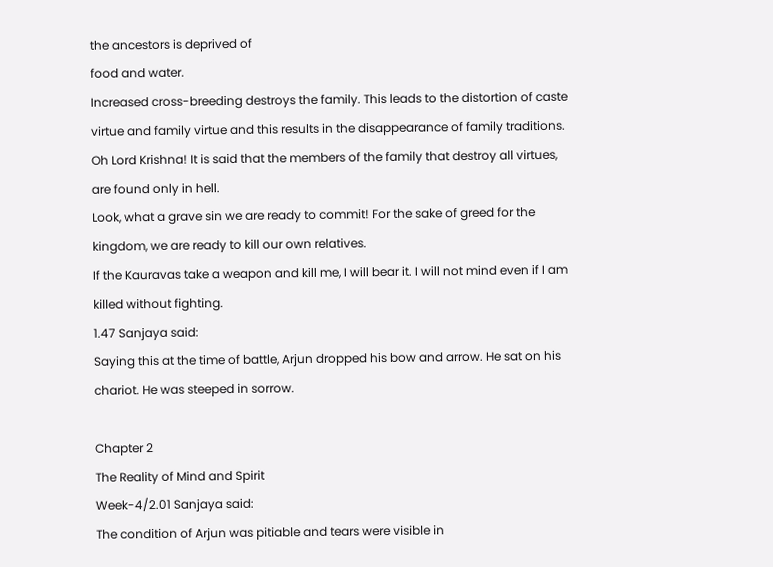the ancestors is deprived of
food and water.
Increased cross-breeding destroys the family. This leads to the distortion of caste
virtue and family virtue and this results in the disappearance of family traditions.
Oh Lord Krishna! It is said that the members of the family that destroy all virtues,
are found only in hell.
Look, what a grave sin we are ready to commit! For the sake of greed for the
kingdom, we are ready to kill our own relatives.
If the Kauravas take a weapon and kill me, I will bear it. I will not mind even if I am
killed without fighting.
1.47 Sanjaya said:
Saying this at the time of battle, Arjun dropped his bow and arrow. He sat on his
chariot. He was steeped in sorrow.

Chapter 2
The Reality of Mind and Spirit
Week-4/2.01 Sanjaya said:
The condition of Arjun was pitiable and tears were visible in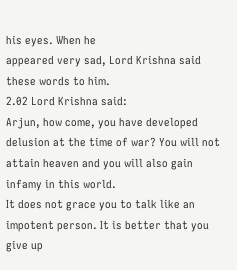his eyes. When he
appeared very sad, Lord Krishna said these words to him.
2.02 Lord Krishna said:
Arjun, how come, you have developed delusion at the time of war? You will not
attain heaven and you will also gain infamy in this world.
It does not grace you to talk like an impotent person. It is better that you give up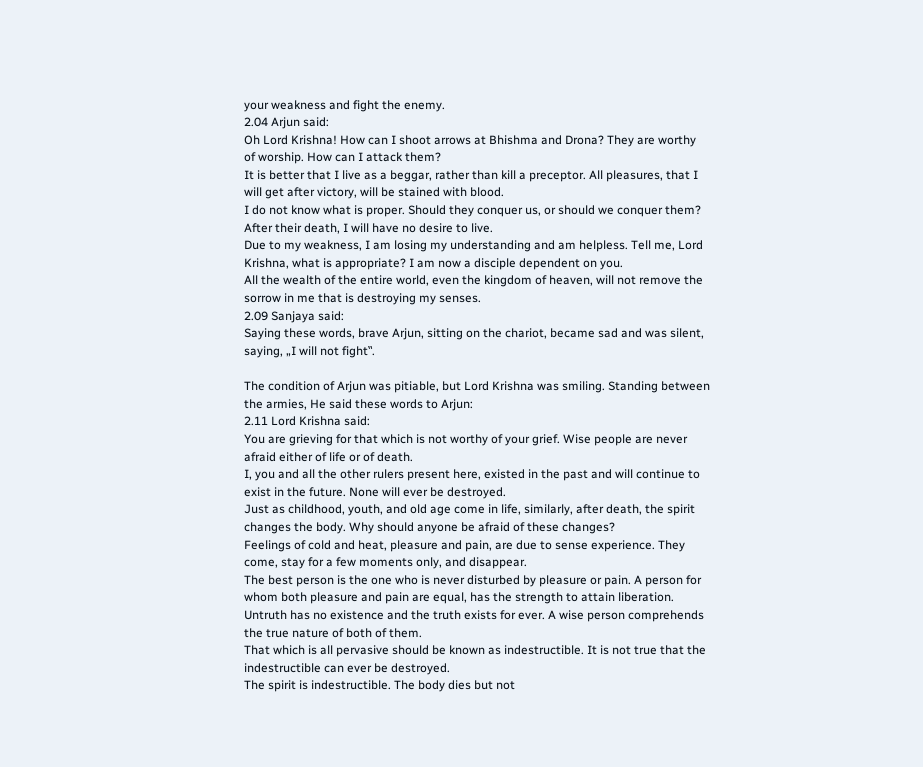your weakness and fight the enemy.
2.04 Arjun said:
Oh Lord Krishna! How can I shoot arrows at Bhishma and Drona? They are worthy
of worship. How can I attack them?
It is better that I live as a beggar, rather than kill a preceptor. All pleasures, that I
will get after victory, will be stained with blood.
I do not know what is proper. Should they conquer us, or should we conquer them?
After their death, I will have no desire to live.
Due to my weakness, I am losing my understanding and am helpless. Tell me, Lord
Krishna, what is appropriate? I am now a disciple dependent on you.
All the wealth of the entire world, even the kingdom of heaven, will not remove the
sorrow in me that is destroying my senses.
2.09 Sanjaya said:
Saying these words, brave Arjun, sitting on the chariot, became sad and was silent,
saying, „I will not fight‟.

The condition of Arjun was pitiable, but Lord Krishna was smiling. Standing between
the armies, He said these words to Arjun:
2.11 Lord Krishna said:
You are grieving for that which is not worthy of your grief. Wise people are never
afraid either of life or of death.
I, you and all the other rulers present here, existed in the past and will continue to
exist in the future. None will ever be destroyed.
Just as childhood, youth, and old age come in life, similarly, after death, the spirit
changes the body. Why should anyone be afraid of these changes?
Feelings of cold and heat, pleasure and pain, are due to sense experience. They
come, stay for a few moments only, and disappear.
The best person is the one who is never disturbed by pleasure or pain. A person for
whom both pleasure and pain are equal, has the strength to attain liberation.
Untruth has no existence and the truth exists for ever. A wise person comprehends
the true nature of both of them.
That which is all pervasive should be known as indestructible. It is not true that the
indestructible can ever be destroyed.
The spirit is indestructible. The body dies but not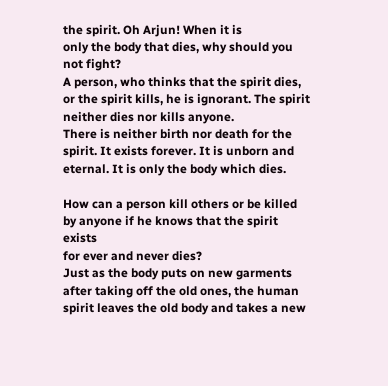the spirit. Oh Arjun! When it is
only the body that dies, why should you not fight?
A person, who thinks that the spirit dies, or the spirit kills, he is ignorant. The spirit
neither dies nor kills anyone.
There is neither birth nor death for the spirit. It exists forever. It is unborn and
eternal. It is only the body which dies.

How can a person kill others or be killed by anyone if he knows that the spirit exists
for ever and never dies?
Just as the body puts on new garments after taking off the old ones, the human
spirit leaves the old body and takes a new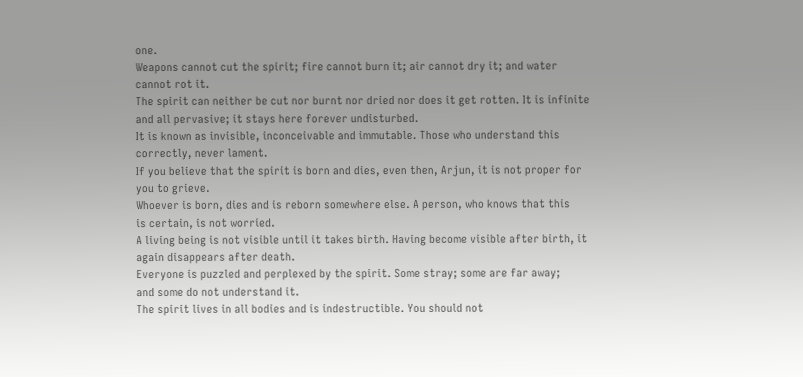one.
Weapons cannot cut the spirit; fire cannot burn it; air cannot dry it; and water
cannot rot it.
The spirit can neither be cut nor burnt nor dried nor does it get rotten. It is infinite
and all pervasive; it stays here forever undisturbed.
It is known as invisible, inconceivable and immutable. Those who understand this
correctly, never lament.
If you believe that the spirit is born and dies, even then, Arjun, it is not proper for
you to grieve.
Whoever is born, dies and is reborn somewhere else. A person, who knows that this
is certain, is not worried.
A living being is not visible until it takes birth. Having become visible after birth, it
again disappears after death.
Everyone is puzzled and perplexed by the spirit. Some stray; some are far away;
and some do not understand it.
The spirit lives in all bodies and is indestructible. You should not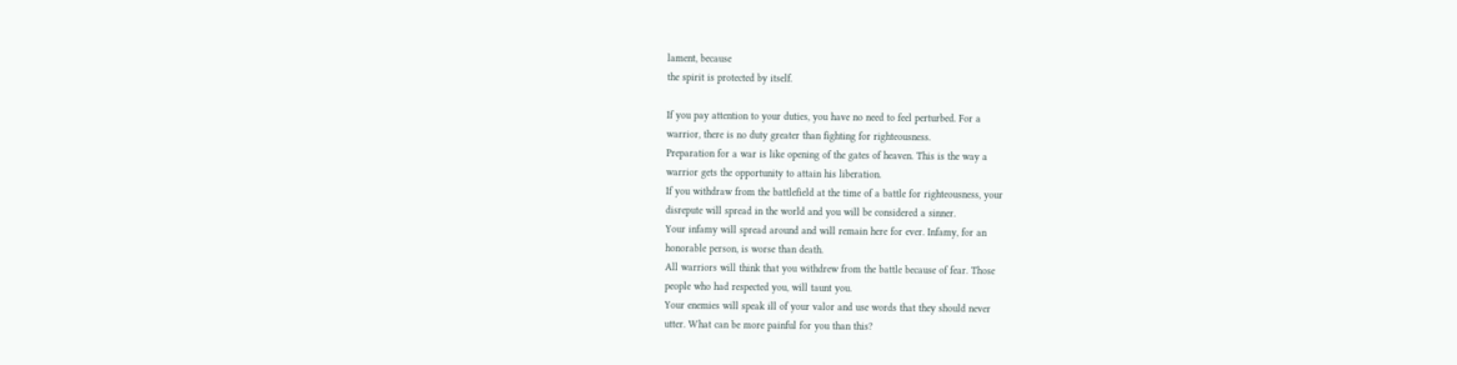lament, because
the spirit is protected by itself.

If you pay attention to your duties, you have no need to feel perturbed. For a
warrior, there is no duty greater than fighting for righteousness.
Preparation for a war is like opening of the gates of heaven. This is the way a
warrior gets the opportunity to attain his liberation.
If you withdraw from the battlefield at the time of a battle for righteousness, your
disrepute will spread in the world and you will be considered a sinner.
Your infamy will spread around and will remain here for ever. Infamy, for an
honorable person, is worse than death.
All warriors will think that you withdrew from the battle because of fear. Those
people who had respected you, will taunt you.
Your enemies will speak ill of your valor and use words that they should never
utter. What can be more painful for you than this?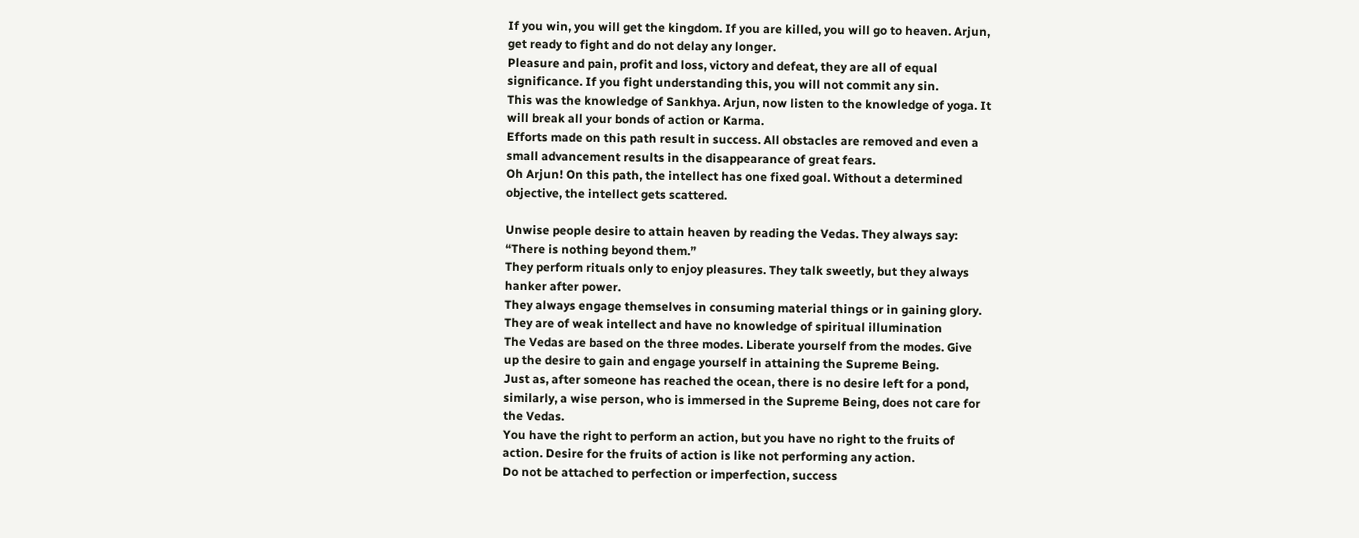If you win, you will get the kingdom. If you are killed, you will go to heaven. Arjun,
get ready to fight and do not delay any longer.
Pleasure and pain, profit and loss, victory and defeat, they are all of equal
significance. If you fight understanding this, you will not commit any sin.
This was the knowledge of Sankhya. Arjun, now listen to the knowledge of yoga. It
will break all your bonds of action or Karma.
Efforts made on this path result in success. All obstacles are removed and even a
small advancement results in the disappearance of great fears.
Oh Arjun! On this path, the intellect has one fixed goal. Without a determined
objective, the intellect gets scattered.

Unwise people desire to attain heaven by reading the Vedas. They always say:
“There is nothing beyond them.”
They perform rituals only to enjoy pleasures. They talk sweetly, but they always
hanker after power.
They always engage themselves in consuming material things or in gaining glory.
They are of weak intellect and have no knowledge of spiritual illumination
The Vedas are based on the three modes. Liberate yourself from the modes. Give
up the desire to gain and engage yourself in attaining the Supreme Being.
Just as, after someone has reached the ocean, there is no desire left for a pond,
similarly, a wise person, who is immersed in the Supreme Being, does not care for
the Vedas.
You have the right to perform an action, but you have no right to the fruits of
action. Desire for the fruits of action is like not performing any action.
Do not be attached to perfection or imperfection, success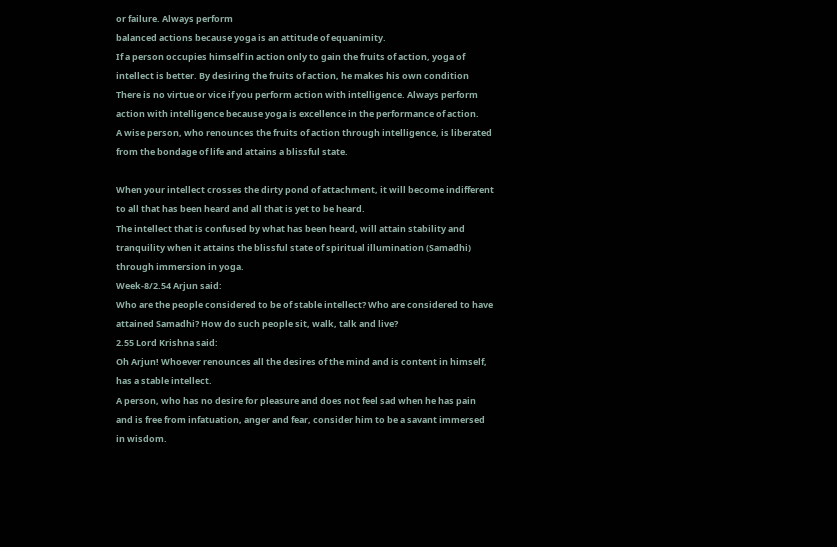or failure. Always perform
balanced actions because yoga is an attitude of equanimity.
If a person occupies himself in action only to gain the fruits of action, yoga of
intellect is better. By desiring the fruits of action, he makes his own condition
There is no virtue or vice if you perform action with intelligence. Always perform
action with intelligence because yoga is excellence in the performance of action.
A wise person, who renounces the fruits of action through intelligence, is liberated
from the bondage of life and attains a blissful state.

When your intellect crosses the dirty pond of attachment, it will become indifferent
to all that has been heard and all that is yet to be heard.
The intellect that is confused by what has been heard, will attain stability and
tranquility when it attains the blissful state of spiritual illumination (Samadhi)
through immersion in yoga.
Week-8/2.54 Arjun said:
Who are the people considered to be of stable intellect? Who are considered to have
attained Samadhi? How do such people sit, walk, talk and live?
2.55 Lord Krishna said:
Oh Arjun! Whoever renounces all the desires of the mind and is content in himself,
has a stable intellect.
A person, who has no desire for pleasure and does not feel sad when he has pain
and is free from infatuation, anger and fear, consider him to be a savant immersed
in wisdom.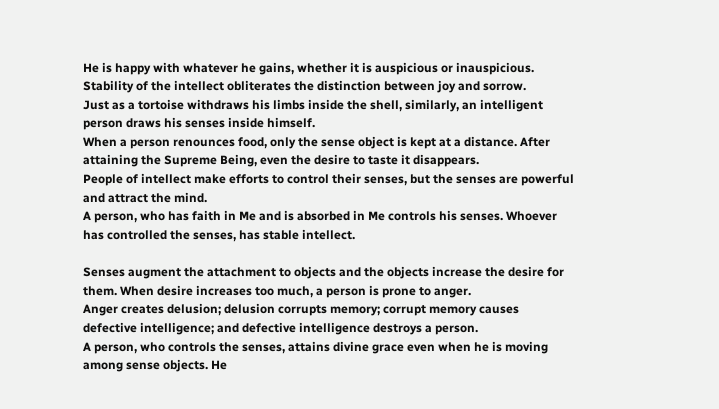He is happy with whatever he gains, whether it is auspicious or inauspicious.
Stability of the intellect obliterates the distinction between joy and sorrow.
Just as a tortoise withdraws his limbs inside the shell, similarly, an intelligent
person draws his senses inside himself.
When a person renounces food, only the sense object is kept at a distance. After
attaining the Supreme Being, even the desire to taste it disappears.
People of intellect make efforts to control their senses, but the senses are powerful
and attract the mind.
A person, who has faith in Me and is absorbed in Me controls his senses. Whoever
has controlled the senses, has stable intellect.

Senses augment the attachment to objects and the objects increase the desire for
them. When desire increases too much, a person is prone to anger.
Anger creates delusion; delusion corrupts memory; corrupt memory causes
defective intelligence; and defective intelligence destroys a person.
A person, who controls the senses, attains divine grace even when he is moving
among sense objects. He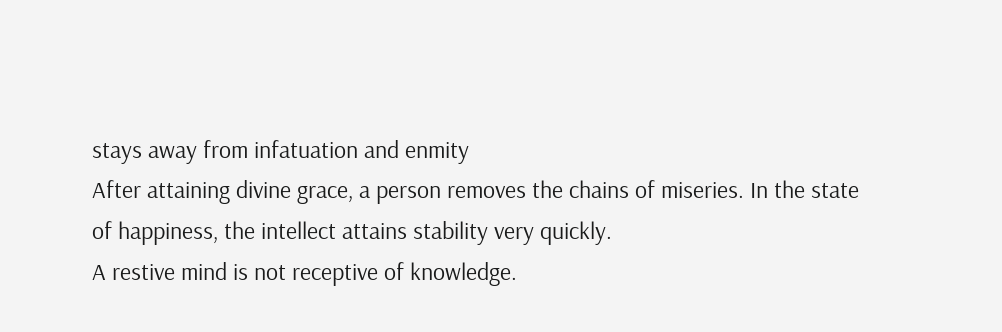stays away from infatuation and enmity
After attaining divine grace, a person removes the chains of miseries. In the state
of happiness, the intellect attains stability very quickly.
A restive mind is not receptive of knowledge.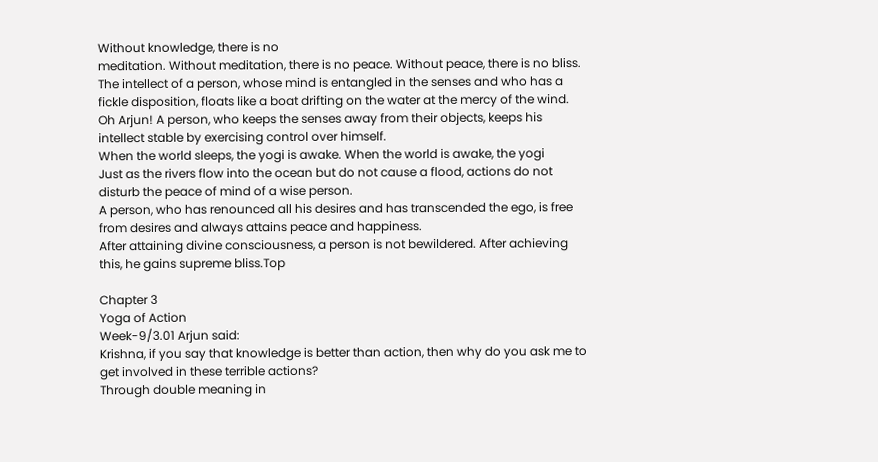Without knowledge, there is no
meditation. Without meditation, there is no peace. Without peace, there is no bliss.
The intellect of a person, whose mind is entangled in the senses and who has a
fickle disposition, floats like a boat drifting on the water at the mercy of the wind.
Oh Arjun! A person, who keeps the senses away from their objects, keeps his
intellect stable by exercising control over himself.
When the world sleeps, the yogi is awake. When the world is awake, the yogi
Just as the rivers flow into the ocean but do not cause a flood, actions do not
disturb the peace of mind of a wise person.
A person, who has renounced all his desires and has transcended the ego, is free
from desires and always attains peace and happiness.
After attaining divine consciousness, a person is not bewildered. After achieving
this, he gains supreme bliss.Top

Chapter 3
Yoga of Action
Week-9/3.01 Arjun said:
Krishna, if you say that knowledge is better than action, then why do you ask me to
get involved in these terrible actions?
Through double meaning in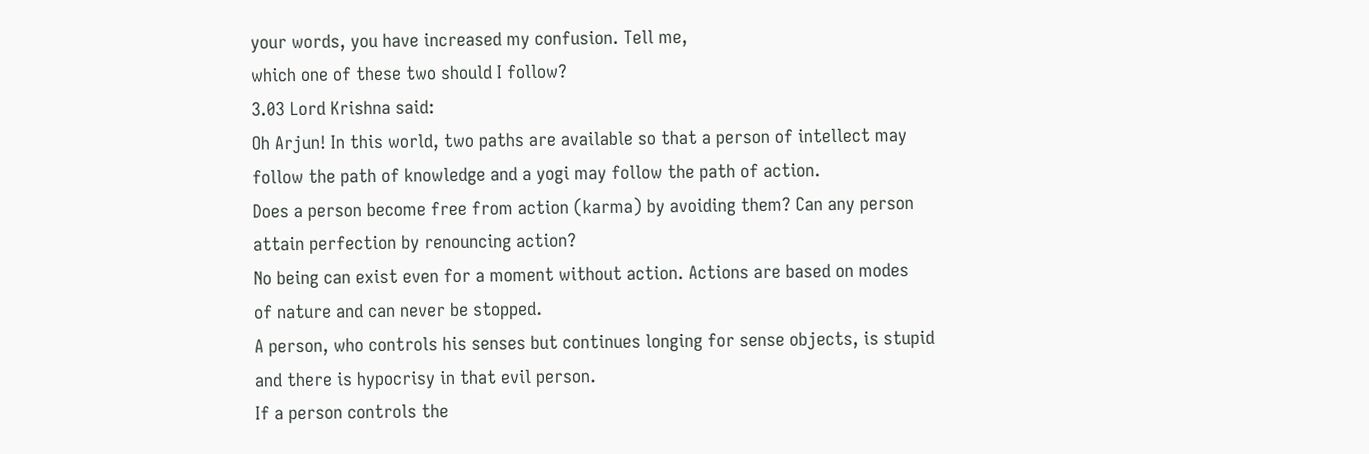your words, you have increased my confusion. Tell me,
which one of these two should I follow?
3.03 Lord Krishna said:
Oh Arjun! In this world, two paths are available so that a person of intellect may
follow the path of knowledge and a yogi may follow the path of action.
Does a person become free from action (karma) by avoiding them? Can any person
attain perfection by renouncing action?
No being can exist even for a moment without action. Actions are based on modes
of nature and can never be stopped.
A person, who controls his senses but continues longing for sense objects, is stupid
and there is hypocrisy in that evil person.
If a person controls the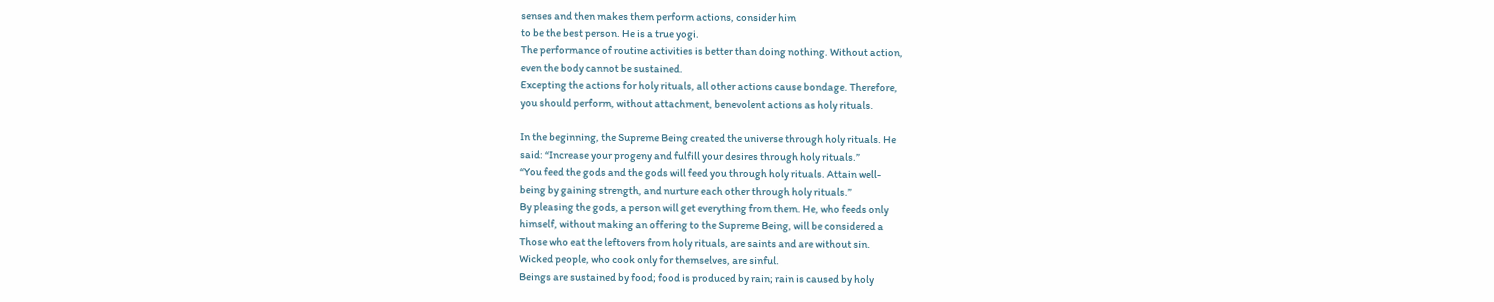senses and then makes them perform actions, consider him
to be the best person. He is a true yogi.
The performance of routine activities is better than doing nothing. Without action,
even the body cannot be sustained.
Excepting the actions for holy rituals, all other actions cause bondage. Therefore,
you should perform, without attachment, benevolent actions as holy rituals.

In the beginning, the Supreme Being created the universe through holy rituals. He
said: “Increase your progeny and fulfill your desires through holy rituals.”
“You feed the gods and the gods will feed you through holy rituals. Attain well-
being by gaining strength, and nurture each other through holy rituals.”
By pleasing the gods, a person will get everything from them. He, who feeds only
himself, without making an offering to the Supreme Being, will be considered a
Those who eat the leftovers from holy rituals, are saints and are without sin.
Wicked people, who cook only for themselves, are sinful.
Beings are sustained by food; food is produced by rain; rain is caused by holy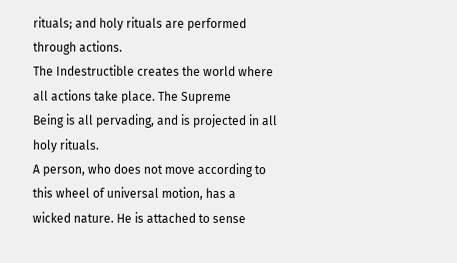rituals; and holy rituals are performed through actions.
The Indestructible creates the world where all actions take place. The Supreme
Being is all pervading, and is projected in all holy rituals.
A person, who does not move according to this wheel of universal motion, has a
wicked nature. He is attached to sense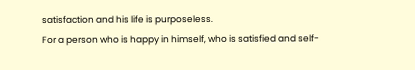satisfaction and his life is purposeless.
For a person who is happy in himself, who is satisfied and self-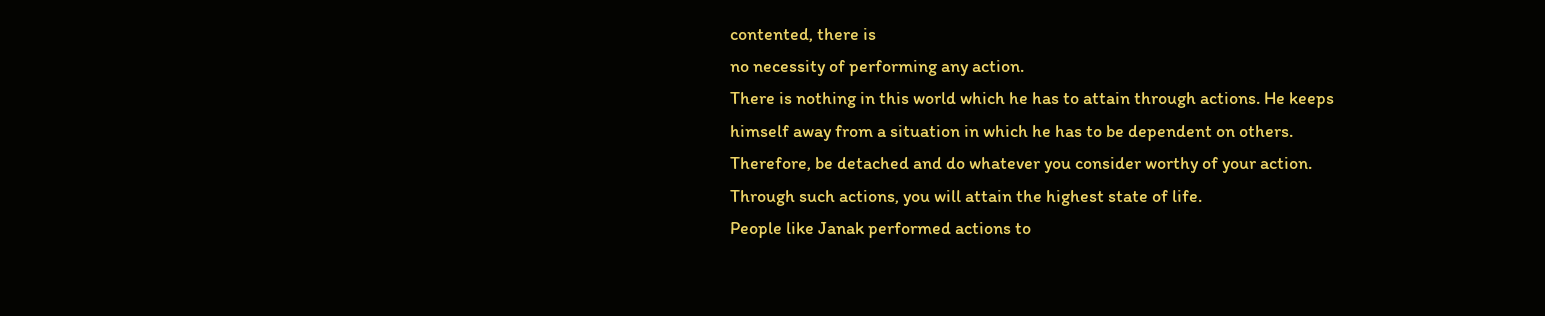contented, there is
no necessity of performing any action.
There is nothing in this world which he has to attain through actions. He keeps
himself away from a situation in which he has to be dependent on others.
Therefore, be detached and do whatever you consider worthy of your action.
Through such actions, you will attain the highest state of life.
People like Janak performed actions to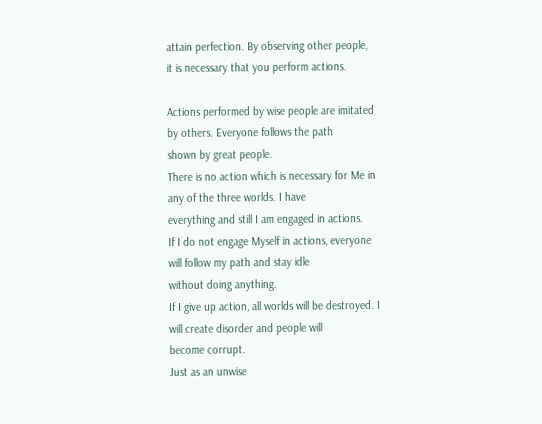attain perfection. By observing other people,
it is necessary that you perform actions.

Actions performed by wise people are imitated by others. Everyone follows the path
shown by great people.
There is no action which is necessary for Me in any of the three worlds. I have
everything and still I am engaged in actions.
If I do not engage Myself in actions, everyone will follow my path and stay idle
without doing anything.
If I give up action, all worlds will be destroyed. I will create disorder and people will
become corrupt.
Just as an unwise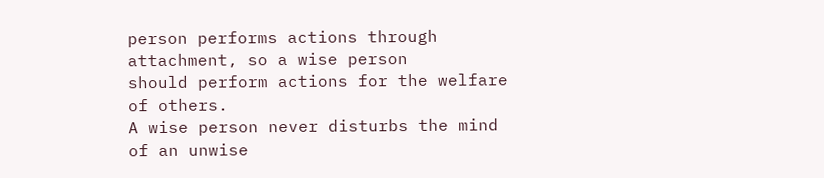person performs actions through attachment, so a wise person
should perform actions for the welfare of others.
A wise person never disturbs the mind of an unwise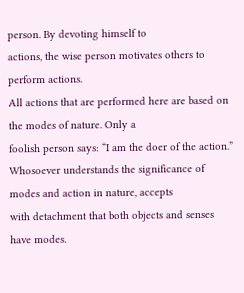person. By devoting himself to
actions, the wise person motivates others to perform actions.
All actions that are performed here are based on the modes of nature. Only a
foolish person says: “I am the doer of the action.”
Whosoever understands the significance of modes and action in nature, accepts
with detachment that both objects and senses have modes.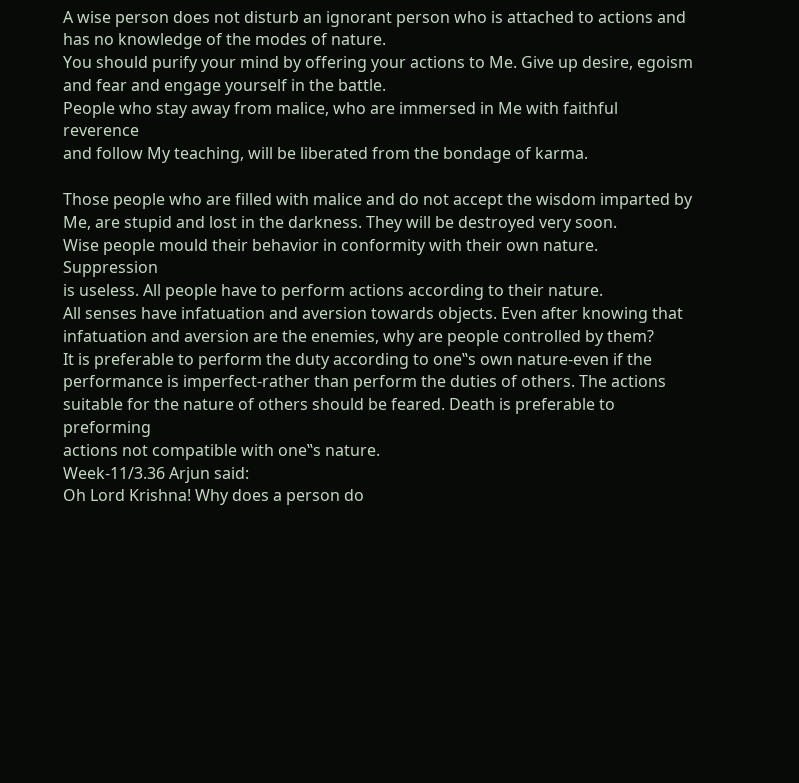A wise person does not disturb an ignorant person who is attached to actions and
has no knowledge of the modes of nature.
You should purify your mind by offering your actions to Me. Give up desire, egoism
and fear and engage yourself in the battle.
People who stay away from malice, who are immersed in Me with faithful reverence
and follow My teaching, will be liberated from the bondage of karma.

Those people who are filled with malice and do not accept the wisdom imparted by
Me, are stupid and lost in the darkness. They will be destroyed very soon.
Wise people mould their behavior in conformity with their own nature. Suppression
is useless. All people have to perform actions according to their nature.
All senses have infatuation and aversion towards objects. Even after knowing that
infatuation and aversion are the enemies, why are people controlled by them?
It is preferable to perform the duty according to one‟s own nature-even if the
performance is imperfect-rather than perform the duties of others. The actions
suitable for the nature of others should be feared. Death is preferable to preforming
actions not compatible with one‟s nature.
Week-11/3.36 Arjun said:
Oh Lord Krishna! Why does a person do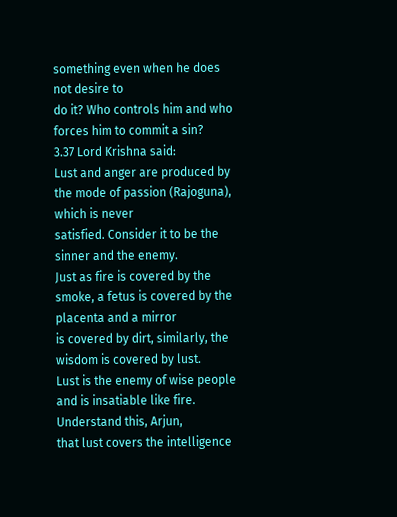something even when he does not desire to
do it? Who controls him and who forces him to commit a sin?
3.37 Lord Krishna said:
Lust and anger are produced by the mode of passion (Rajoguna), which is never
satisfied. Consider it to be the sinner and the enemy.
Just as fire is covered by the smoke, a fetus is covered by the placenta and a mirror
is covered by dirt, similarly, the wisdom is covered by lust.
Lust is the enemy of wise people and is insatiable like fire. Understand this, Arjun,
that lust covers the intelligence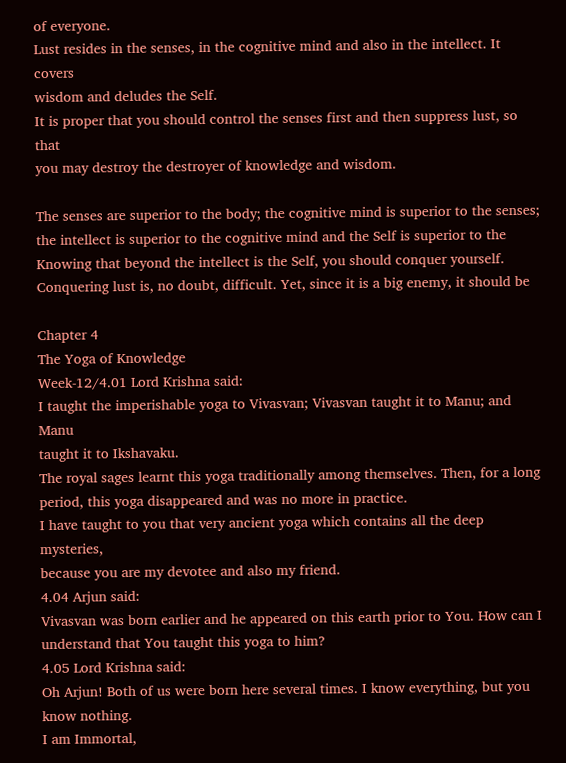of everyone.
Lust resides in the senses, in the cognitive mind and also in the intellect. It covers
wisdom and deludes the Self.
It is proper that you should control the senses first and then suppress lust, so that
you may destroy the destroyer of knowledge and wisdom.

The senses are superior to the body; the cognitive mind is superior to the senses;
the intellect is superior to the cognitive mind and the Self is superior to the
Knowing that beyond the intellect is the Self, you should conquer yourself.
Conquering lust is, no doubt, difficult. Yet, since it is a big enemy, it should be

Chapter 4
The Yoga of Knowledge
Week-12/4.01 Lord Krishna said:
I taught the imperishable yoga to Vivasvan; Vivasvan taught it to Manu; and Manu
taught it to Ikshavaku.
The royal sages learnt this yoga traditionally among themselves. Then, for a long
period, this yoga disappeared and was no more in practice.
I have taught to you that very ancient yoga which contains all the deep mysteries,
because you are my devotee and also my friend.
4.04 Arjun said:
Vivasvan was born earlier and he appeared on this earth prior to You. How can I
understand that You taught this yoga to him?
4.05 Lord Krishna said:
Oh Arjun! Both of us were born here several times. I know everything, but you
know nothing.
I am Immortal,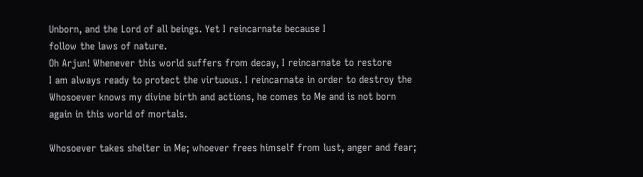Unborn, and the Lord of all beings. Yet I reincarnate because I
follow the laws of nature.
Oh Arjun! Whenever this world suffers from decay, I reincarnate to restore
I am always ready to protect the virtuous. I reincarnate in order to destroy the
Whosoever knows my divine birth and actions, he comes to Me and is not born
again in this world of mortals.

Whosoever takes shelter in Me; whoever frees himself from lust, anger and fear;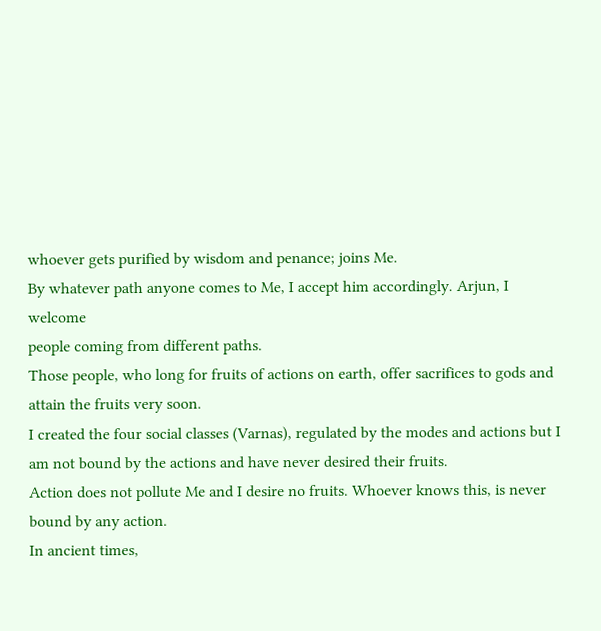whoever gets purified by wisdom and penance; joins Me.
By whatever path anyone comes to Me, I accept him accordingly. Arjun, I welcome
people coming from different paths.
Those people, who long for fruits of actions on earth, offer sacrifices to gods and
attain the fruits very soon.
I created the four social classes (Varnas), regulated by the modes and actions but I
am not bound by the actions and have never desired their fruits.
Action does not pollute Me and I desire no fruits. Whoever knows this, is never
bound by any action.
In ancient times,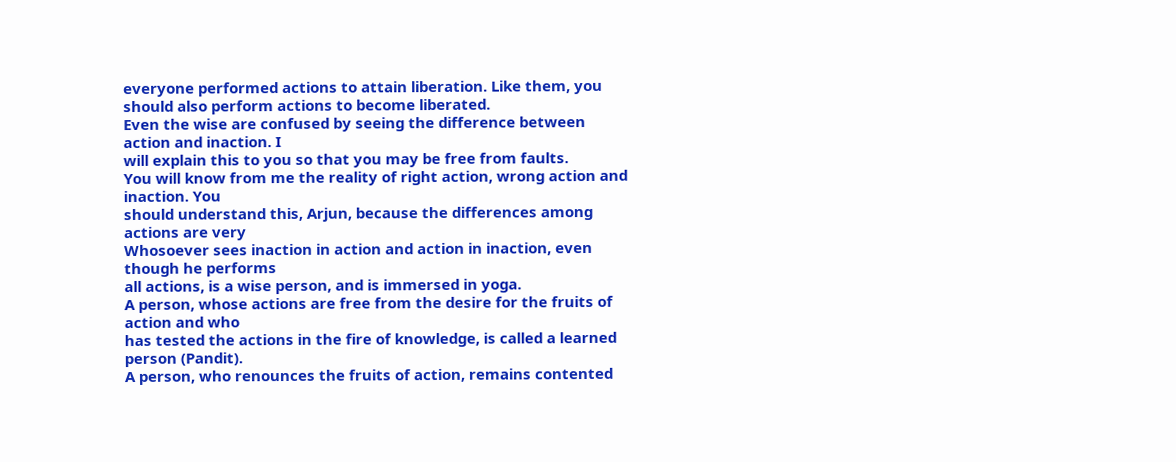everyone performed actions to attain liberation. Like them, you
should also perform actions to become liberated.
Even the wise are confused by seeing the difference between action and inaction. I
will explain this to you so that you may be free from faults.
You will know from me the reality of right action, wrong action and inaction. You
should understand this, Arjun, because the differences among actions are very
Whosoever sees inaction in action and action in inaction, even though he performs
all actions, is a wise person, and is immersed in yoga.
A person, whose actions are free from the desire for the fruits of action and who
has tested the actions in the fire of knowledge, is called a learned person (Pandit).
A person, who renounces the fruits of action, remains contented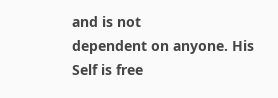and is not
dependent on anyone. His Self is free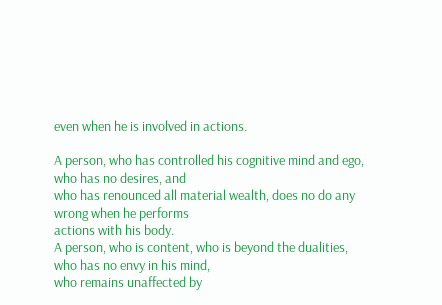even when he is involved in actions.

A person, who has controlled his cognitive mind and ego, who has no desires, and
who has renounced all material wealth, does no do any wrong when he performs
actions with his body.
A person, who is content, who is beyond the dualities, who has no envy in his mind,
who remains unaffected by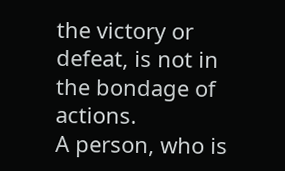the victory or defeat, is not in the bondage of actions.
A person, who is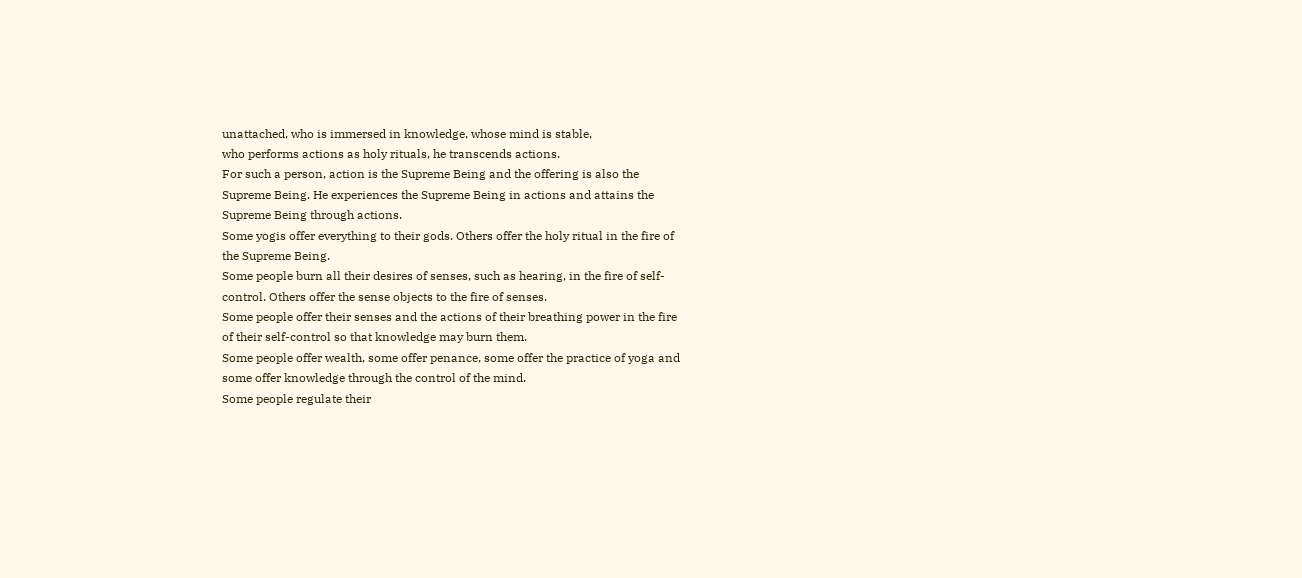unattached, who is immersed in knowledge, whose mind is stable,
who performs actions as holy rituals, he transcends actions.
For such a person, action is the Supreme Being and the offering is also the
Supreme Being. He experiences the Supreme Being in actions and attains the
Supreme Being through actions.
Some yogis offer everything to their gods. Others offer the holy ritual in the fire of
the Supreme Being.
Some people burn all their desires of senses, such as hearing, in the fire of self-
control. Others offer the sense objects to the fire of senses.
Some people offer their senses and the actions of their breathing power in the fire
of their self-control so that knowledge may burn them.
Some people offer wealth, some offer penance, some offer the practice of yoga and
some offer knowledge through the control of the mind.
Some people regulate their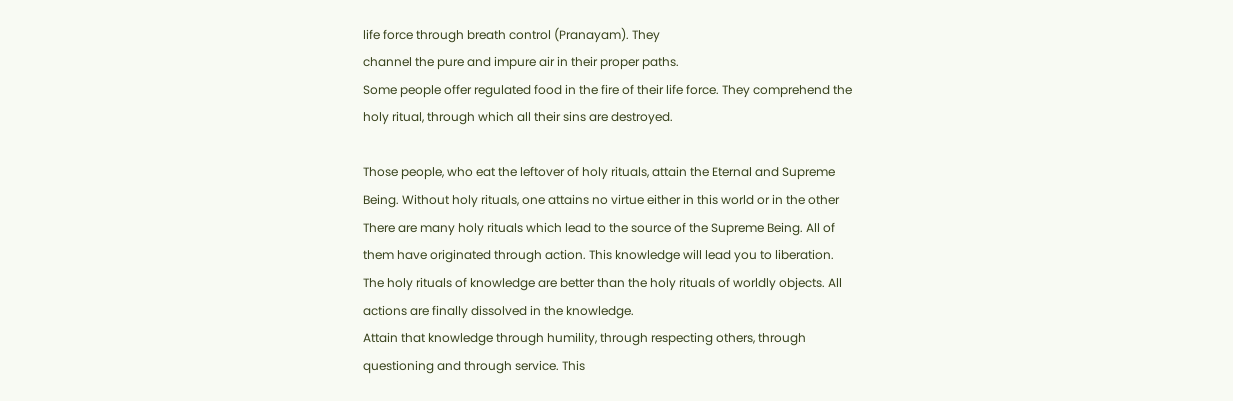life force through breath control (Pranayam). They
channel the pure and impure air in their proper paths.
Some people offer regulated food in the fire of their life force. They comprehend the
holy ritual, through which all their sins are destroyed.

Those people, who eat the leftover of holy rituals, attain the Eternal and Supreme
Being. Without holy rituals, one attains no virtue either in this world or in the other
There are many holy rituals which lead to the source of the Supreme Being. All of
them have originated through action. This knowledge will lead you to liberation.
The holy rituals of knowledge are better than the holy rituals of worldly objects. All
actions are finally dissolved in the knowledge.
Attain that knowledge through humility, through respecting others, through
questioning and through service. This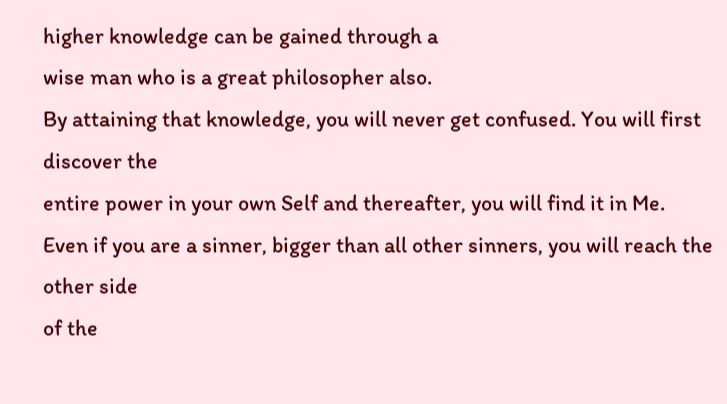higher knowledge can be gained through a
wise man who is a great philosopher also.
By attaining that knowledge, you will never get confused. You will first discover the
entire power in your own Self and thereafter, you will find it in Me.
Even if you are a sinner, bigger than all other sinners, you will reach the other side
of the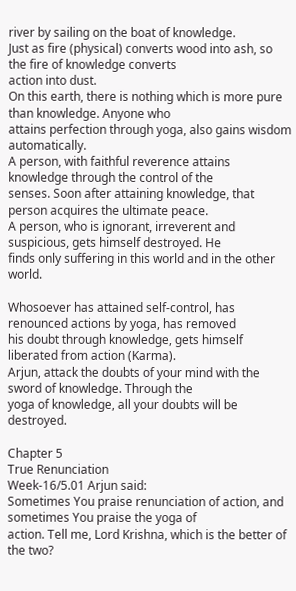river by sailing on the boat of knowledge.
Just as fire (physical) converts wood into ash, so the fire of knowledge converts
action into dust.
On this earth, there is nothing which is more pure than knowledge. Anyone who
attains perfection through yoga, also gains wisdom automatically.
A person, with faithful reverence attains knowledge through the control of the
senses. Soon after attaining knowledge, that person acquires the ultimate peace.
A person, who is ignorant, irreverent and suspicious, gets himself destroyed. He
finds only suffering in this world and in the other world.

Whosoever has attained self-control, has renounced actions by yoga, has removed
his doubt through knowledge, gets himself liberated from action (Karma).
Arjun, attack the doubts of your mind with the sword of knowledge. Through the
yoga of knowledge, all your doubts will be destroyed.

Chapter 5
True Renunciation
Week-16/5.01 Arjun said:
Sometimes You praise renunciation of action, and sometimes You praise the yoga of
action. Tell me, Lord Krishna, which is the better of the two?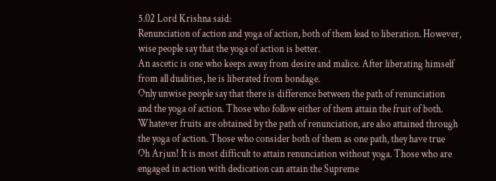5.02 Lord Krishna said:
Renunciation of action and yoga of action, both of them lead to liberation. However,
wise people say that the yoga of action is better.
An ascetic is one who keeps away from desire and malice. After liberating himself
from all dualities, he is liberated from bondage.
Only unwise people say that there is difference between the path of renunciation
and the yoga of action. Those who follow either of them attain the fruit of both.
Whatever fruits are obtained by the path of renunciation, are also attained through
the yoga of action. Those who consider both of them as one path, they have true
Oh Arjun! It is most difficult to attain renunciation without yoga. Those who are
engaged in action with dedication can attain the Supreme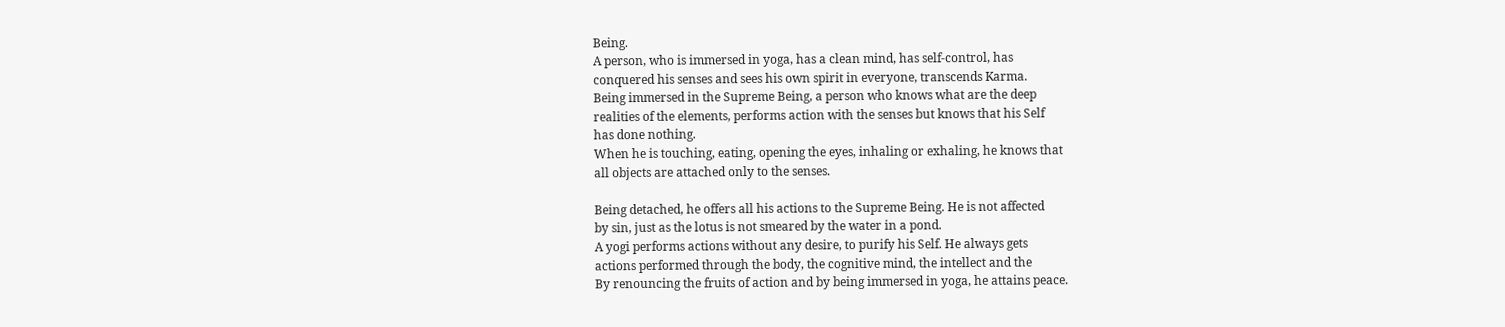Being.
A person, who is immersed in yoga, has a clean mind, has self-control, has
conquered his senses and sees his own spirit in everyone, transcends Karma.
Being immersed in the Supreme Being, a person who knows what are the deep
realities of the elements, performs action with the senses but knows that his Self
has done nothing.
When he is touching, eating, opening the eyes, inhaling or exhaling, he knows that
all objects are attached only to the senses.

Being detached, he offers all his actions to the Supreme Being. He is not affected
by sin, just as the lotus is not smeared by the water in a pond.
A yogi performs actions without any desire, to purify his Self. He always gets
actions performed through the body, the cognitive mind, the intellect and the
By renouncing the fruits of action and by being immersed in yoga, he attains peace.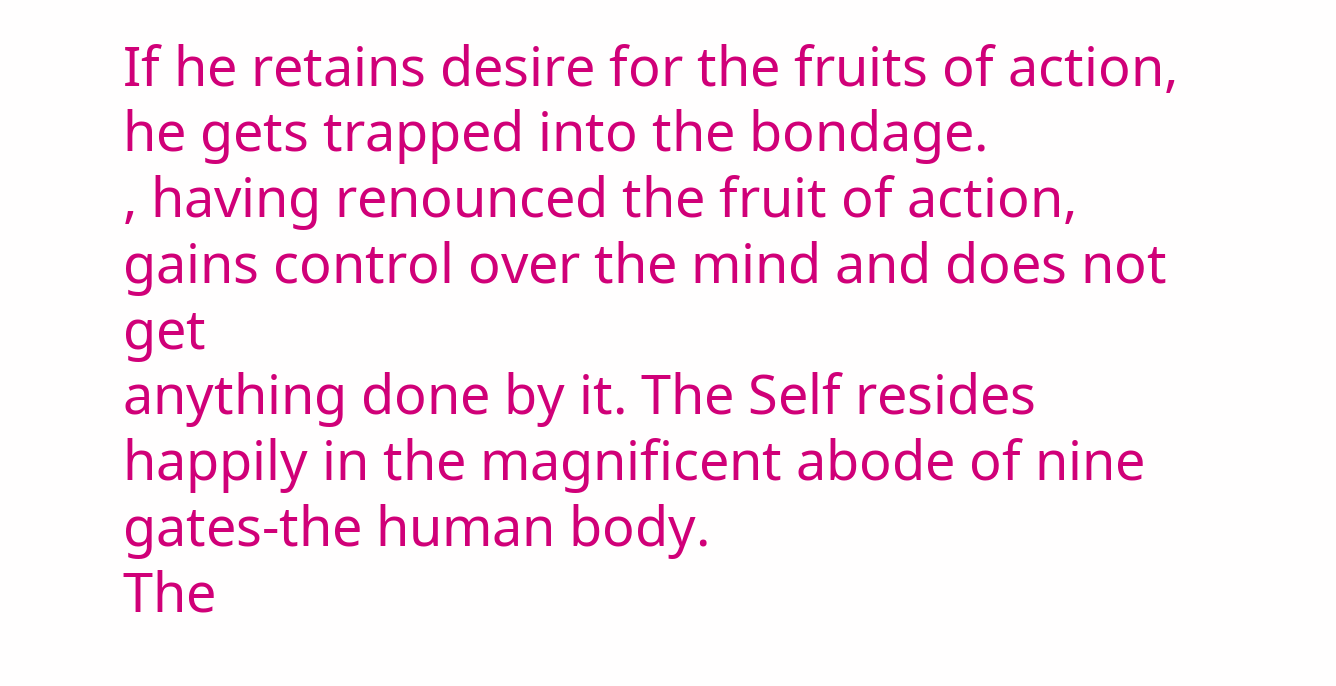If he retains desire for the fruits of action, he gets trapped into the bondage.
, having renounced the fruit of action, gains control over the mind and does not get
anything done by it. The Self resides happily in the magnificent abode of nine
gates-the human body.
The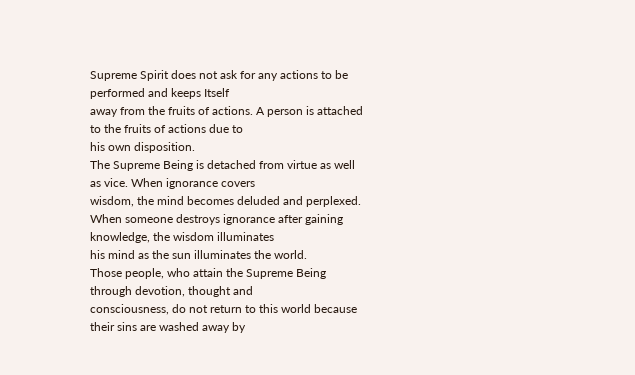Supreme Spirit does not ask for any actions to be performed and keeps Itself
away from the fruits of actions. A person is attached to the fruits of actions due to
his own disposition.
The Supreme Being is detached from virtue as well as vice. When ignorance covers
wisdom, the mind becomes deluded and perplexed.
When someone destroys ignorance after gaining knowledge, the wisdom illuminates
his mind as the sun illuminates the world.
Those people, who attain the Supreme Being through devotion, thought and
consciousness, do not return to this world because their sins are washed away by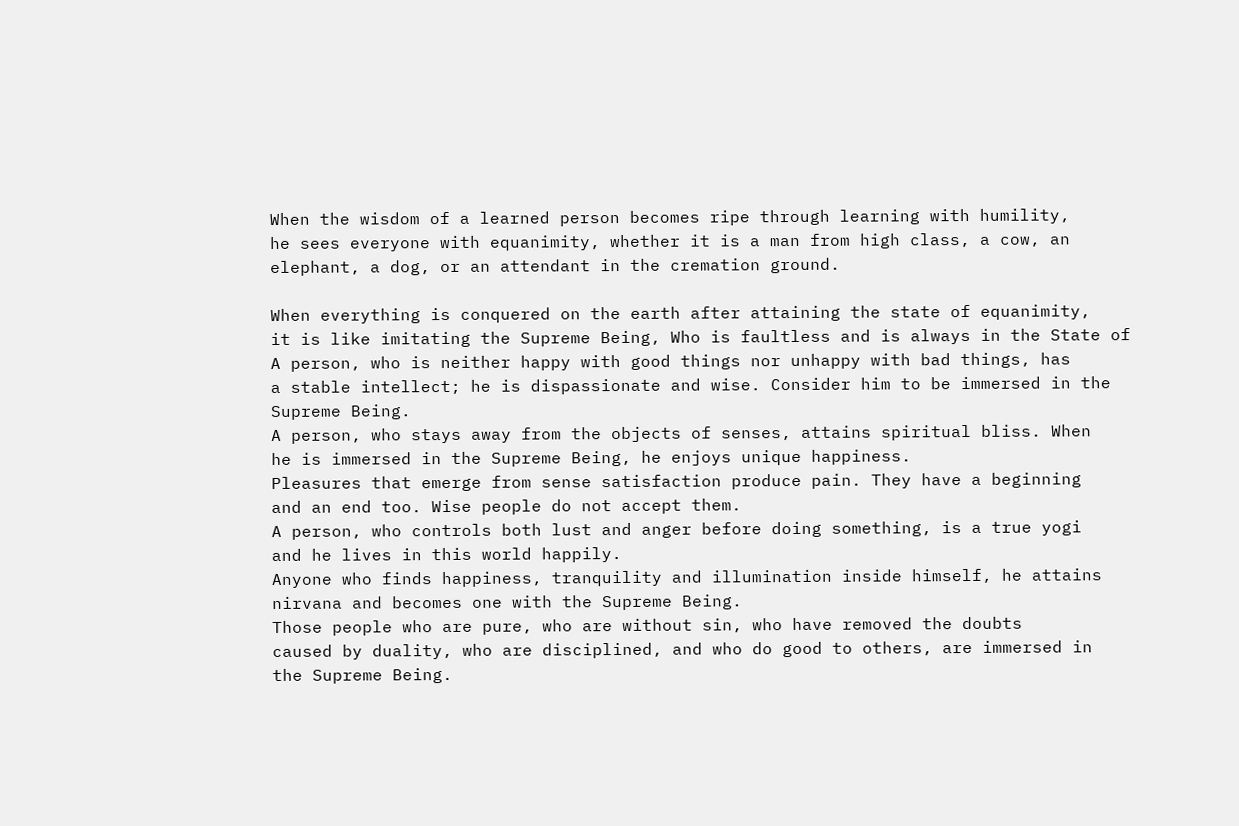When the wisdom of a learned person becomes ripe through learning with humility,
he sees everyone with equanimity, whether it is a man from high class, a cow, an
elephant, a dog, or an attendant in the cremation ground.

When everything is conquered on the earth after attaining the state of equanimity,
it is like imitating the Supreme Being, Who is faultless and is always in the State of
A person, who is neither happy with good things nor unhappy with bad things, has
a stable intellect; he is dispassionate and wise. Consider him to be immersed in the
Supreme Being.
A person, who stays away from the objects of senses, attains spiritual bliss. When
he is immersed in the Supreme Being, he enjoys unique happiness.
Pleasures that emerge from sense satisfaction produce pain. They have a beginning
and an end too. Wise people do not accept them.
A person, who controls both lust and anger before doing something, is a true yogi
and he lives in this world happily.
Anyone who finds happiness, tranquility and illumination inside himself, he attains
nirvana and becomes one with the Supreme Being.
Those people who are pure, who are without sin, who have removed the doubts
caused by duality, who are disciplined, and who do good to others, are immersed in
the Supreme Being.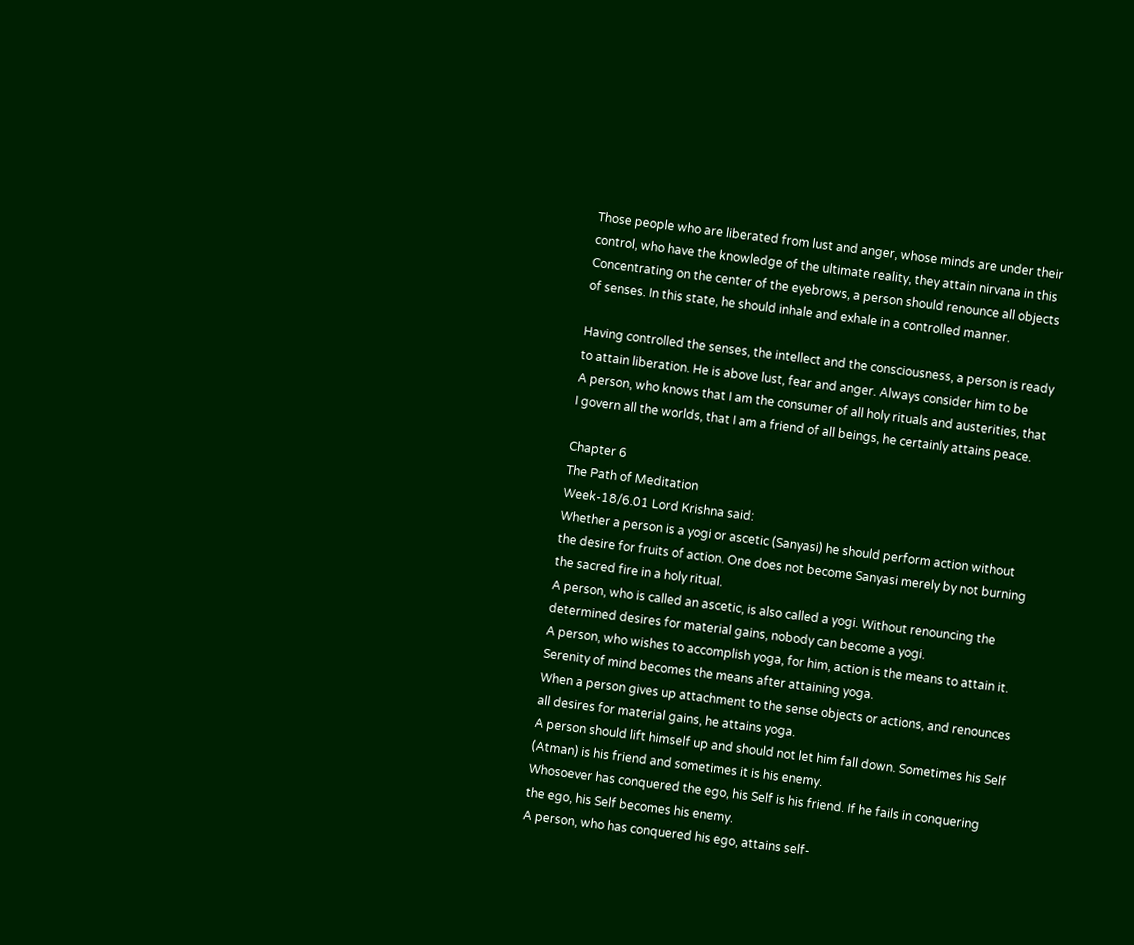Those people who are liberated from lust and anger, whose minds are under their
control, who have the knowledge of the ultimate reality, they attain nirvana in this
Concentrating on the center of the eyebrows, a person should renounce all objects
of senses. In this state, he should inhale and exhale in a controlled manner.

Having controlled the senses, the intellect and the consciousness, a person is ready
to attain liberation. He is above lust, fear and anger. Always consider him to be
A person, who knows that I am the consumer of all holy rituals and austerities, that
I govern all the worlds, that I am a friend of all beings, he certainly attains peace.

Chapter 6
The Path of Meditation
Week-18/6.01 Lord Krishna said:
Whether a person is a yogi or ascetic (Sanyasi) he should perform action without
the desire for fruits of action. One does not become Sanyasi merely by not burning
the sacred fire in a holy ritual.
A person, who is called an ascetic, is also called a yogi. Without renouncing the
determined desires for material gains, nobody can become a yogi.
A person, who wishes to accomplish yoga, for him, action is the means to attain it.
Serenity of mind becomes the means after attaining yoga.
When a person gives up attachment to the sense objects or actions, and renounces
all desires for material gains, he attains yoga.
A person should lift himself up and should not let him fall down. Sometimes his Self
(Atman) is his friend and sometimes it is his enemy.
Whosoever has conquered the ego, his Self is his friend. If he fails in conquering
the ego, his Self becomes his enemy.
A person, who has conquered his ego, attains self-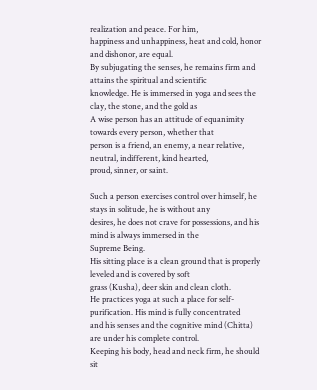realization and peace. For him,
happiness and unhappiness, heat and cold, honor and dishonor, are equal.
By subjugating the senses, he remains firm and attains the spiritual and scientific
knowledge. He is immersed in yoga and sees the clay, the stone, and the gold as
A wise person has an attitude of equanimity towards every person, whether that
person is a friend, an enemy, a near relative, neutral, indifferent, kind hearted,
proud, sinner, or saint.

Such a person exercises control over himself, he stays in solitude, he is without any
desires, he does not crave for possessions, and his mind is always immersed in the
Supreme Being.
His sitting place is a clean ground that is properly leveled and is covered by soft
grass (Kusha), deer skin and clean cloth.
He practices yoga at such a place for self-purification. His mind is fully concentrated
and his senses and the cognitive mind (Chitta) are under his complete control.
Keeping his body, head and neck firm, he should sit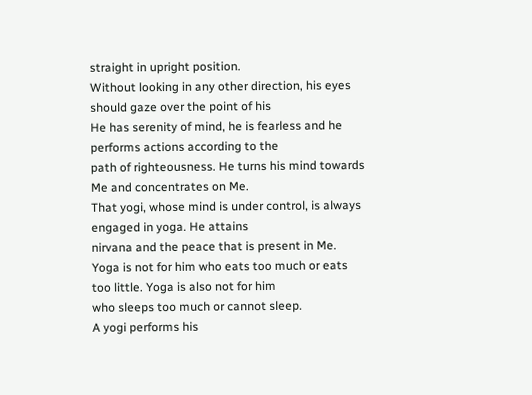straight in upright position.
Without looking in any other direction, his eyes should gaze over the point of his
He has serenity of mind, he is fearless and he performs actions according to the
path of righteousness. He turns his mind towards Me and concentrates on Me.
That yogi, whose mind is under control, is always engaged in yoga. He attains
nirvana and the peace that is present in Me.
Yoga is not for him who eats too much or eats too little. Yoga is also not for him
who sleeps too much or cannot sleep.
A yogi performs his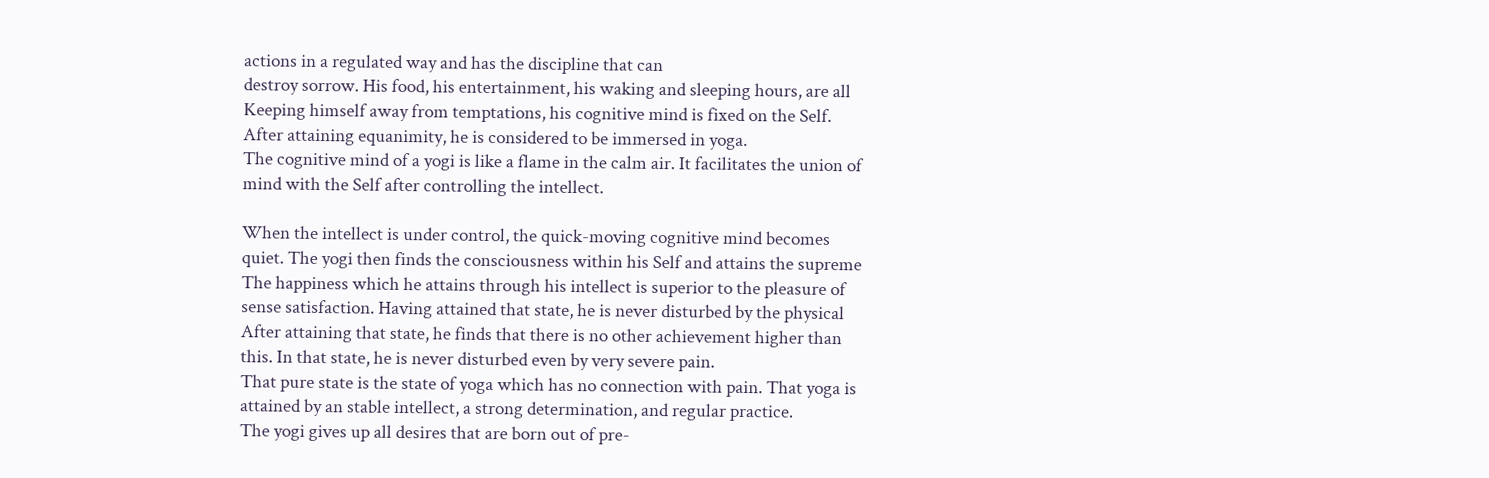actions in a regulated way and has the discipline that can
destroy sorrow. His food, his entertainment, his waking and sleeping hours, are all
Keeping himself away from temptations, his cognitive mind is fixed on the Self.
After attaining equanimity, he is considered to be immersed in yoga.
The cognitive mind of a yogi is like a flame in the calm air. It facilitates the union of
mind with the Self after controlling the intellect.

When the intellect is under control, the quick-moving cognitive mind becomes
quiet. The yogi then finds the consciousness within his Self and attains the supreme
The happiness which he attains through his intellect is superior to the pleasure of
sense satisfaction. Having attained that state, he is never disturbed by the physical
After attaining that state, he finds that there is no other achievement higher than
this. In that state, he is never disturbed even by very severe pain.
That pure state is the state of yoga which has no connection with pain. That yoga is
attained by an stable intellect, a strong determination, and regular practice.
The yogi gives up all desires that are born out of pre-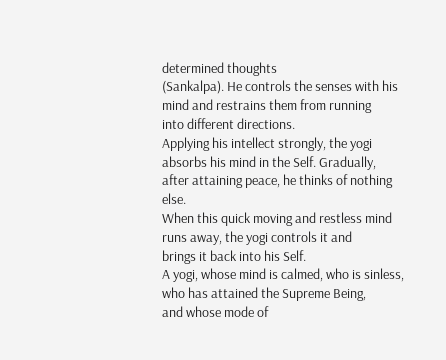determined thoughts
(Sankalpa). He controls the senses with his mind and restrains them from running
into different directions.
Applying his intellect strongly, the yogi absorbs his mind in the Self. Gradually,
after attaining peace, he thinks of nothing else.
When this quick moving and restless mind runs away, the yogi controls it and
brings it back into his Self.
A yogi, whose mind is calmed, who is sinless, who has attained the Supreme Being,
and whose mode of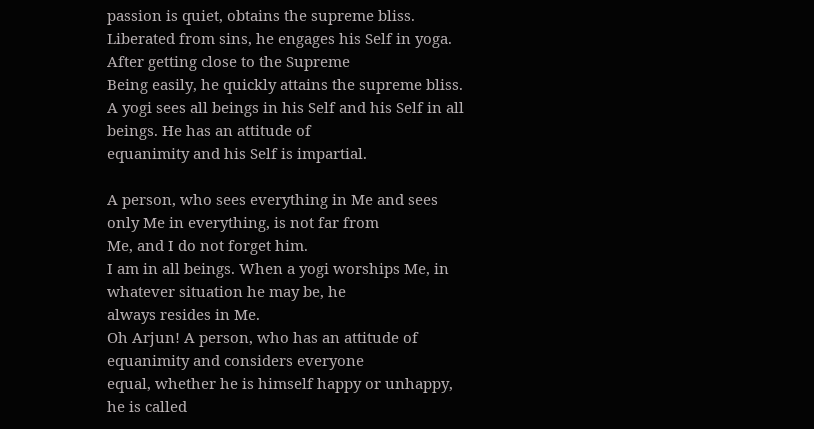passion is quiet, obtains the supreme bliss.
Liberated from sins, he engages his Self in yoga. After getting close to the Supreme
Being easily, he quickly attains the supreme bliss.
A yogi sees all beings in his Self and his Self in all beings. He has an attitude of
equanimity and his Self is impartial.

A person, who sees everything in Me and sees only Me in everything, is not far from
Me, and I do not forget him.
I am in all beings. When a yogi worships Me, in whatever situation he may be, he
always resides in Me.
Oh Arjun! A person, who has an attitude of equanimity and considers everyone
equal, whether he is himself happy or unhappy, he is called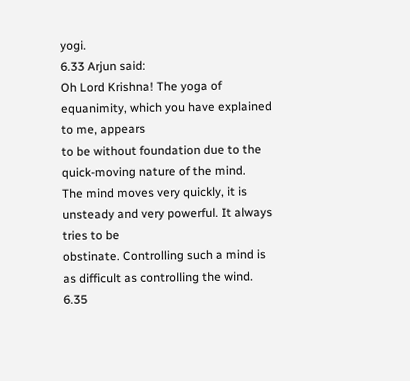yogi.
6.33 Arjun said:
Oh Lord Krishna! The yoga of equanimity, which you have explained to me, appears
to be without foundation due to the quick-moving nature of the mind.
The mind moves very quickly, it is unsteady and very powerful. It always tries to be
obstinate. Controlling such a mind is as difficult as controlling the wind.
6.35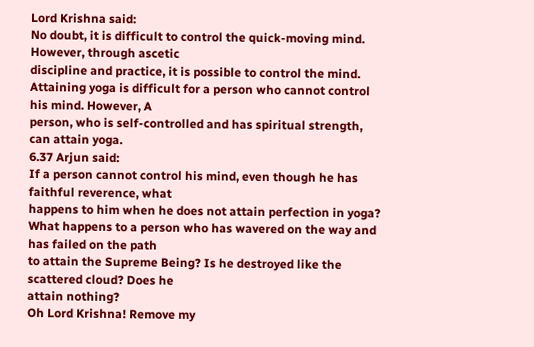Lord Krishna said:
No doubt, it is difficult to control the quick-moving mind. However, through ascetic
discipline and practice, it is possible to control the mind.
Attaining yoga is difficult for a person who cannot control his mind. However, A
person, who is self-controlled and has spiritual strength, can attain yoga.
6.37 Arjun said:
If a person cannot control his mind, even though he has faithful reverence, what
happens to him when he does not attain perfection in yoga?
What happens to a person who has wavered on the way and has failed on the path
to attain the Supreme Being? Is he destroyed like the scattered cloud? Does he
attain nothing?
Oh Lord Krishna! Remove my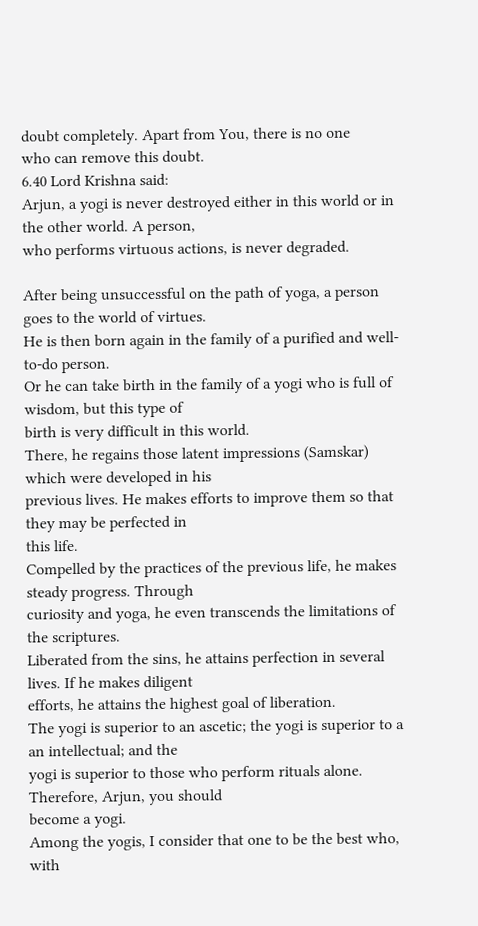doubt completely. Apart from You, there is no one
who can remove this doubt.
6.40 Lord Krishna said:
Arjun, a yogi is never destroyed either in this world or in the other world. A person,
who performs virtuous actions, is never degraded.

After being unsuccessful on the path of yoga, a person goes to the world of virtues.
He is then born again in the family of a purified and well-to-do person.
Or he can take birth in the family of a yogi who is full of wisdom, but this type of
birth is very difficult in this world.
There, he regains those latent impressions (Samskar) which were developed in his
previous lives. He makes efforts to improve them so that they may be perfected in
this life.
Compelled by the practices of the previous life, he makes steady progress. Through
curiosity and yoga, he even transcends the limitations of the scriptures.
Liberated from the sins, he attains perfection in several lives. If he makes diligent
efforts, he attains the highest goal of liberation.
The yogi is superior to an ascetic; the yogi is superior to a an intellectual; and the
yogi is superior to those who perform rituals alone. Therefore, Arjun, you should
become a yogi.
Among the yogis, I consider that one to be the best who, with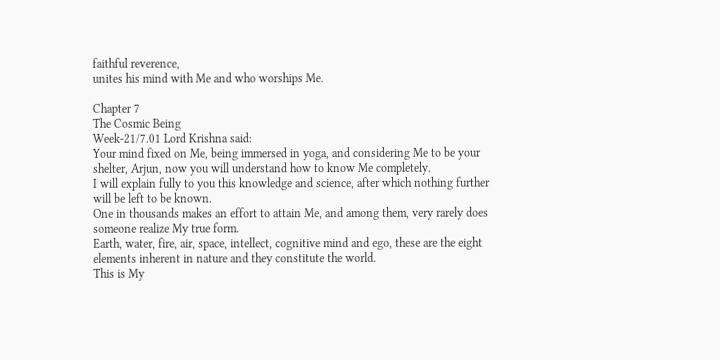faithful reverence,
unites his mind with Me and who worships Me.

Chapter 7
The Cosmic Being
Week-21/7.01 Lord Krishna said:
Your mind fixed on Me, being immersed in yoga, and considering Me to be your
shelter, Arjun, now you will understand how to know Me completely.
I will explain fully to you this knowledge and science, after which nothing further
will be left to be known.
One in thousands makes an effort to attain Me, and among them, very rarely does
someone realize My true form.
Earth, water, fire, air, space, intellect, cognitive mind and ego, these are the eight
elements inherent in nature and they constitute the world.
This is My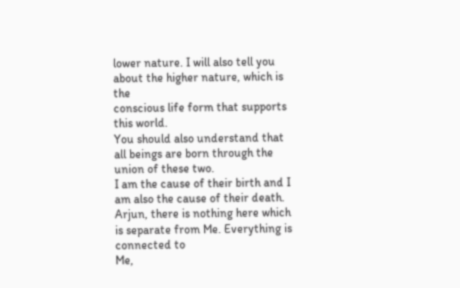lower nature. I will also tell you about the higher nature, which is the
conscious life form that supports this world.
You should also understand that all beings are born through the union of these two.
I am the cause of their birth and I am also the cause of their death.
Arjun, there is nothing here which is separate from Me. Everything is connected to
Me,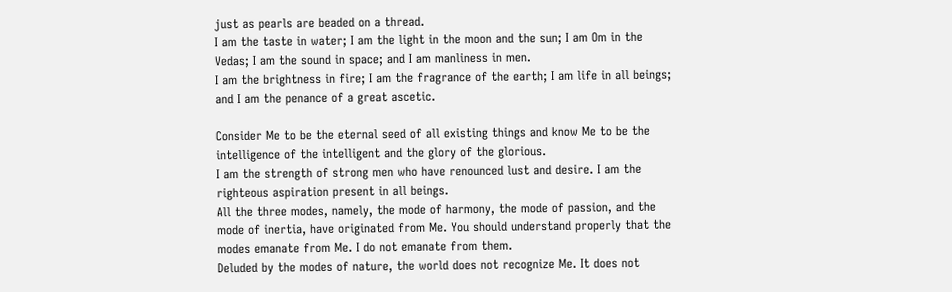just as pearls are beaded on a thread.
I am the taste in water; I am the light in the moon and the sun; I am Om in the
Vedas; I am the sound in space; and I am manliness in men.
I am the brightness in fire; I am the fragrance of the earth; I am life in all beings;
and I am the penance of a great ascetic.

Consider Me to be the eternal seed of all existing things and know Me to be the
intelligence of the intelligent and the glory of the glorious.
I am the strength of strong men who have renounced lust and desire. I am the
righteous aspiration present in all beings.
All the three modes, namely, the mode of harmony, the mode of passion, and the
mode of inertia, have originated from Me. You should understand properly that the
modes emanate from Me. I do not emanate from them.
Deluded by the modes of nature, the world does not recognize Me. It does not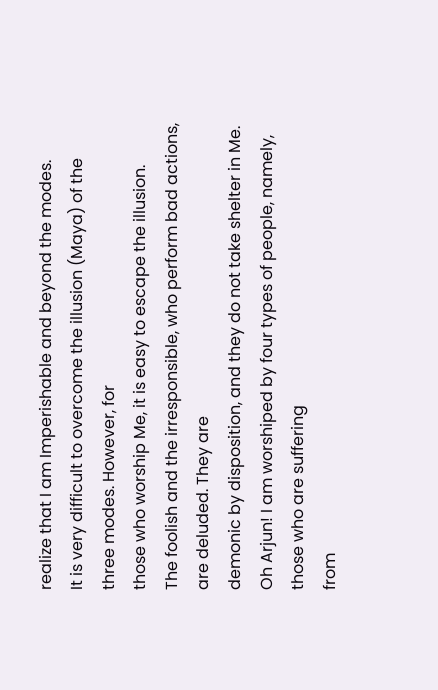realize that I am Imperishable and beyond the modes.
It is very difficult to overcome the illusion (Maya) of the three modes. However, for
those who worship Me, it is easy to escape the illusion.
The foolish and the irresponsible, who perform bad actions, are deluded. They are
demonic by disposition, and they do not take shelter in Me.
Oh Arjun! I am worshiped by four types of people, namely, those who are suffering
from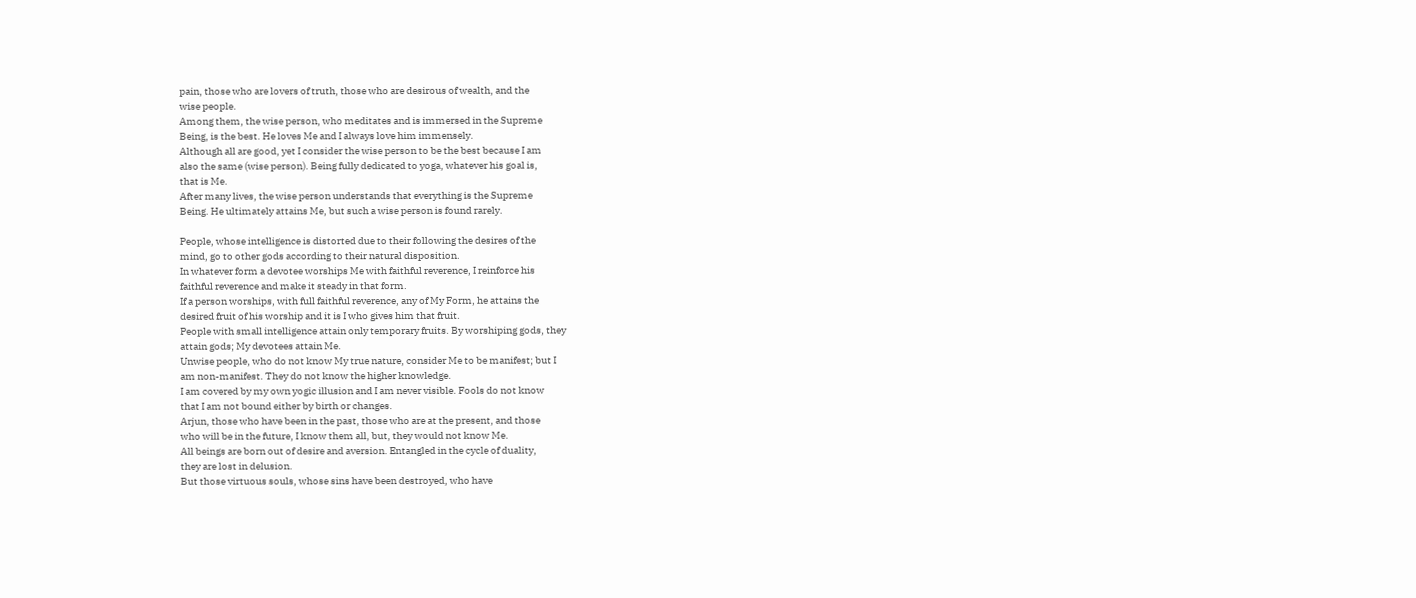pain, those who are lovers of truth, those who are desirous of wealth, and the
wise people.
Among them, the wise person, who meditates and is immersed in the Supreme
Being, is the best. He loves Me and I always love him immensely.
Although all are good, yet I consider the wise person to be the best because I am
also the same (wise person). Being fully dedicated to yoga, whatever his goal is,
that is Me.
After many lives, the wise person understands that everything is the Supreme
Being. He ultimately attains Me, but such a wise person is found rarely.

People, whose intelligence is distorted due to their following the desires of the
mind, go to other gods according to their natural disposition.
In whatever form a devotee worships Me with faithful reverence, I reinforce his
faithful reverence and make it steady in that form.
If a person worships, with full faithful reverence, any of My Form, he attains the
desired fruit of his worship and it is I who gives him that fruit.
People with small intelligence attain only temporary fruits. By worshiping gods, they
attain gods; My devotees attain Me.
Unwise people, who do not know My true nature, consider Me to be manifest; but I
am non-manifest. They do not know the higher knowledge.
I am covered by my own yogic illusion and I am never visible. Fools do not know
that I am not bound either by birth or changes.
Arjun, those who have been in the past, those who are at the present, and those
who will be in the future, I know them all, but, they would not know Me.
All beings are born out of desire and aversion. Entangled in the cycle of duality,
they are lost in delusion.
But those virtuous souls, whose sins have been destroyed, who have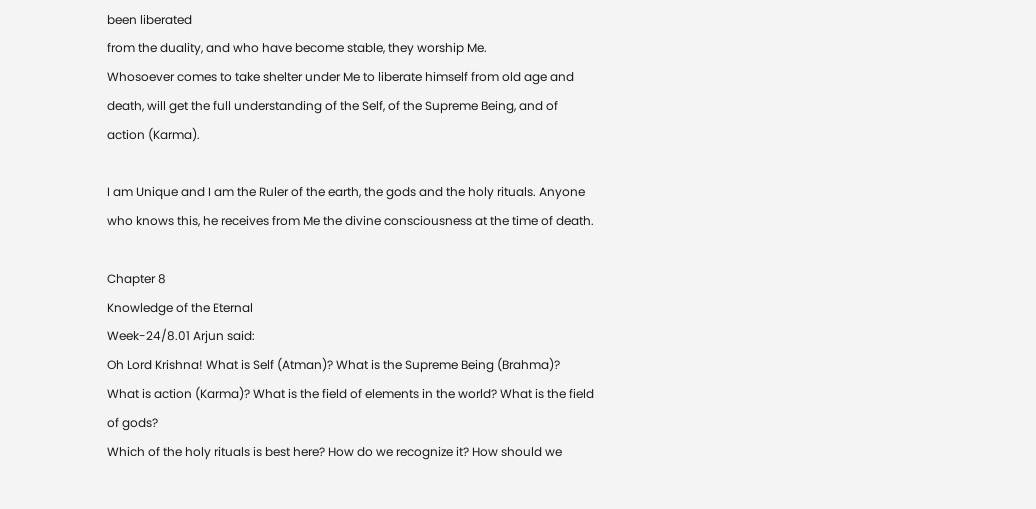been liberated
from the duality, and who have become stable, they worship Me.
Whosoever comes to take shelter under Me to liberate himself from old age and
death, will get the full understanding of the Self, of the Supreme Being, and of
action (Karma).

I am Unique and I am the Ruler of the earth, the gods and the holy rituals. Anyone
who knows this, he receives from Me the divine consciousness at the time of death.

Chapter 8
Knowledge of the Eternal
Week-24/8.01 Arjun said:
Oh Lord Krishna! What is Self (Atman)? What is the Supreme Being (Brahma)?
What is action (Karma)? What is the field of elements in the world? What is the field
of gods?
Which of the holy rituals is best here? How do we recognize it? How should we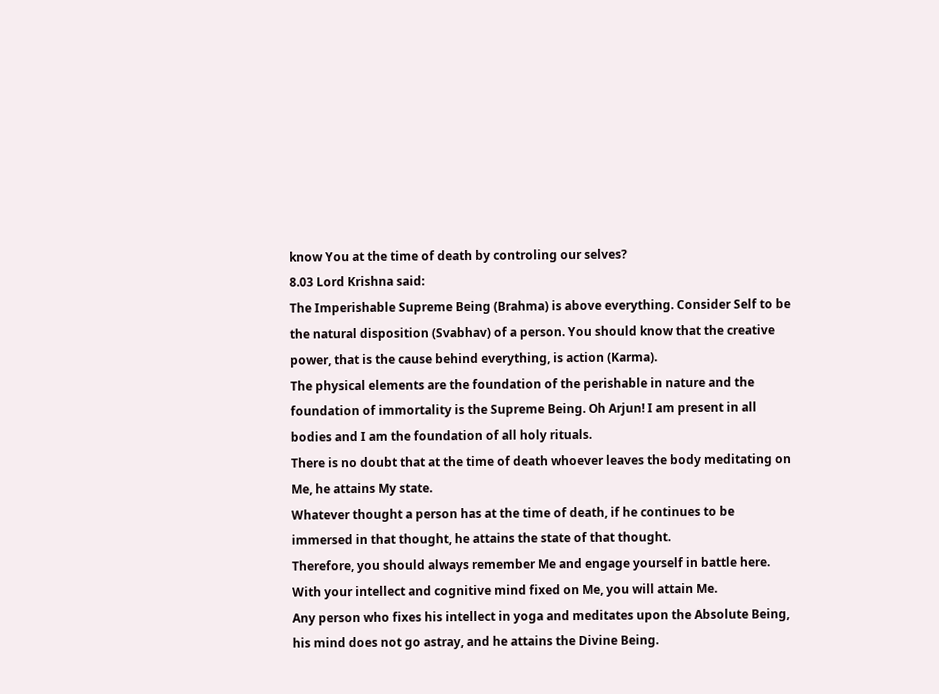know You at the time of death by controling our selves?
8.03 Lord Krishna said:
The Imperishable Supreme Being (Brahma) is above everything. Consider Self to be
the natural disposition (Svabhav) of a person. You should know that the creative
power, that is the cause behind everything, is action (Karma).
The physical elements are the foundation of the perishable in nature and the
foundation of immortality is the Supreme Being. Oh Arjun! I am present in all
bodies and I am the foundation of all holy rituals.
There is no doubt that at the time of death whoever leaves the body meditating on
Me, he attains My state.
Whatever thought a person has at the time of death, if he continues to be
immersed in that thought, he attains the state of that thought.
Therefore, you should always remember Me and engage yourself in battle here.
With your intellect and cognitive mind fixed on Me, you will attain Me.
Any person who fixes his intellect in yoga and meditates upon the Absolute Being,
his mind does not go astray, and he attains the Divine Being.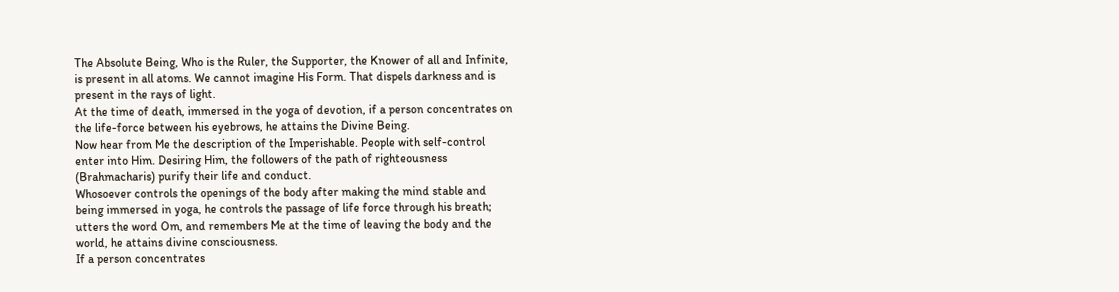The Absolute Being, Who is the Ruler, the Supporter, the Knower of all and Infinite,
is present in all atoms. We cannot imagine His Form. That dispels darkness and is
present in the rays of light.
At the time of death, immersed in the yoga of devotion, if a person concentrates on
the life-force between his eyebrows, he attains the Divine Being.
Now hear from Me the description of the Imperishable. People with self-control
enter into Him. Desiring Him, the followers of the path of righteousness
(Brahmacharis) purify their life and conduct.
Whosoever controls the openings of the body after making the mind stable and
being immersed in yoga, he controls the passage of life force through his breath;
utters the word Om, and remembers Me at the time of leaving the body and the
world, he attains divine consciousness.
If a person concentrates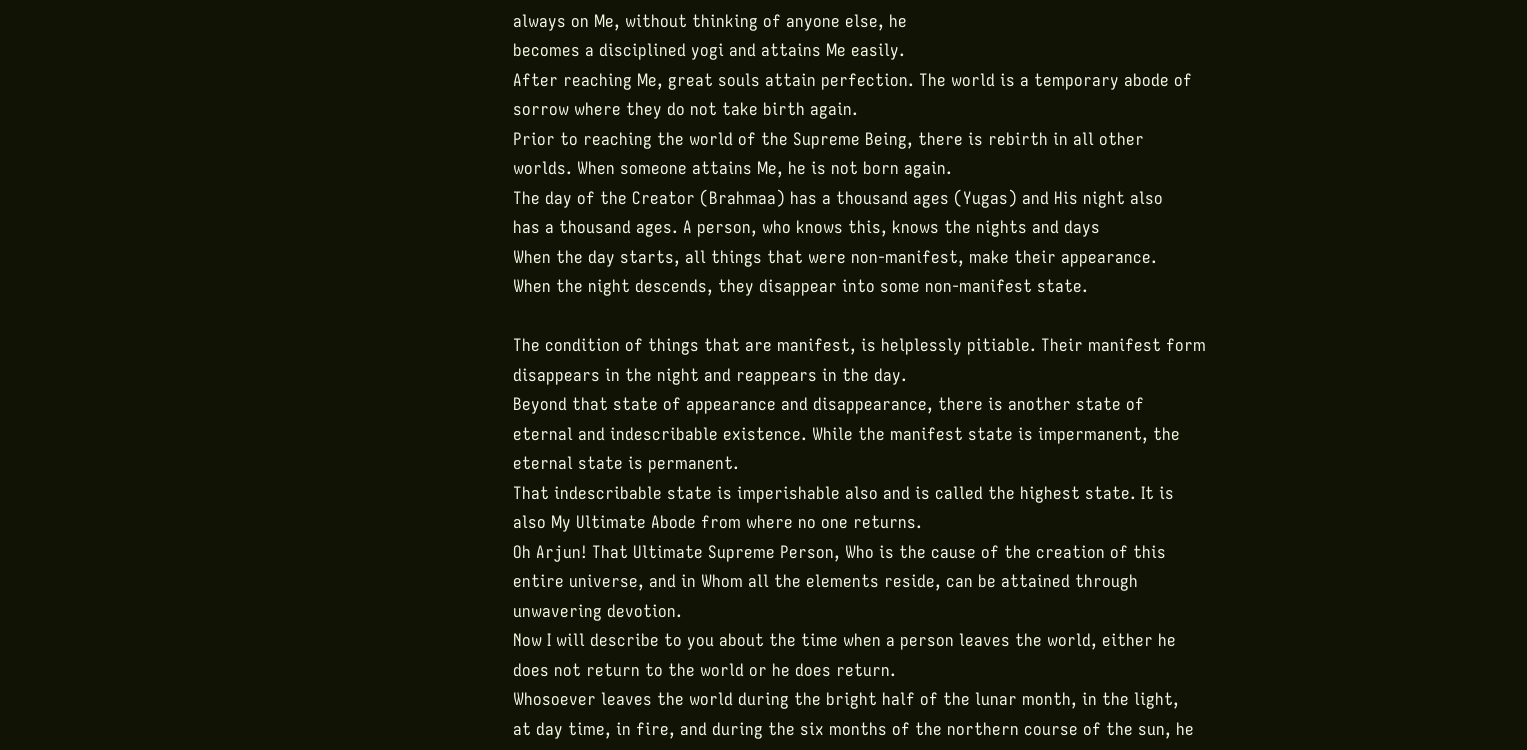always on Me, without thinking of anyone else, he
becomes a disciplined yogi and attains Me easily.
After reaching Me, great souls attain perfection. The world is a temporary abode of
sorrow where they do not take birth again.
Prior to reaching the world of the Supreme Being, there is rebirth in all other
worlds. When someone attains Me, he is not born again.
The day of the Creator (Brahmaa) has a thousand ages (Yugas) and His night also
has a thousand ages. A person, who knows this, knows the nights and days
When the day starts, all things that were non-manifest, make their appearance.
When the night descends, they disappear into some non-manifest state.

The condition of things that are manifest, is helplessly pitiable. Their manifest form
disappears in the night and reappears in the day.
Beyond that state of appearance and disappearance, there is another state of
eternal and indescribable existence. While the manifest state is impermanent, the
eternal state is permanent.
That indescribable state is imperishable also and is called the highest state. It is
also My Ultimate Abode from where no one returns.
Oh Arjun! That Ultimate Supreme Person, Who is the cause of the creation of this
entire universe, and in Whom all the elements reside, can be attained through
unwavering devotion.
Now I will describe to you about the time when a person leaves the world, either he
does not return to the world or he does return.
Whosoever leaves the world during the bright half of the lunar month, in the light,
at day time, in fire, and during the six months of the northern course of the sun, he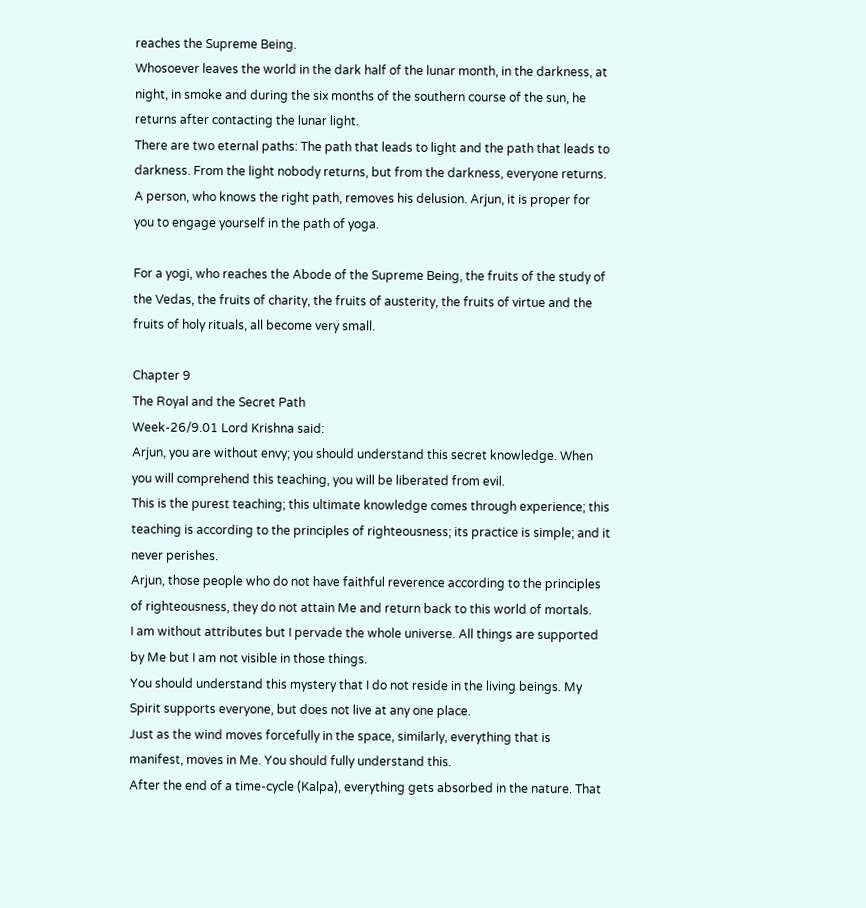reaches the Supreme Being.
Whosoever leaves the world in the dark half of the lunar month, in the darkness, at
night, in smoke and during the six months of the southern course of the sun, he
returns after contacting the lunar light.
There are two eternal paths: The path that leads to light and the path that leads to
darkness. From the light nobody returns, but from the darkness, everyone returns.
A person, who knows the right path, removes his delusion. Arjun, it is proper for
you to engage yourself in the path of yoga.

For a yogi, who reaches the Abode of the Supreme Being, the fruits of the study of
the Vedas, the fruits of charity, the fruits of austerity, the fruits of virtue and the
fruits of holy rituals, all become very small.

Chapter 9
The Royal and the Secret Path
Week-26/9.01 Lord Krishna said:
Arjun, you are without envy; you should understand this secret knowledge. When
you will comprehend this teaching, you will be liberated from evil.
This is the purest teaching; this ultimate knowledge comes through experience; this
teaching is according to the principles of righteousness; its practice is simple; and it
never perishes.
Arjun, those people who do not have faithful reverence according to the principles
of righteousness, they do not attain Me and return back to this world of mortals.
I am without attributes but I pervade the whole universe. All things are supported
by Me but I am not visible in those things.
You should understand this mystery that I do not reside in the living beings. My
Spirit supports everyone, but does not live at any one place.
Just as the wind moves forcefully in the space, similarly, everything that is
manifest, moves in Me. You should fully understand this.
After the end of a time-cycle (Kalpa), everything gets absorbed in the nature. That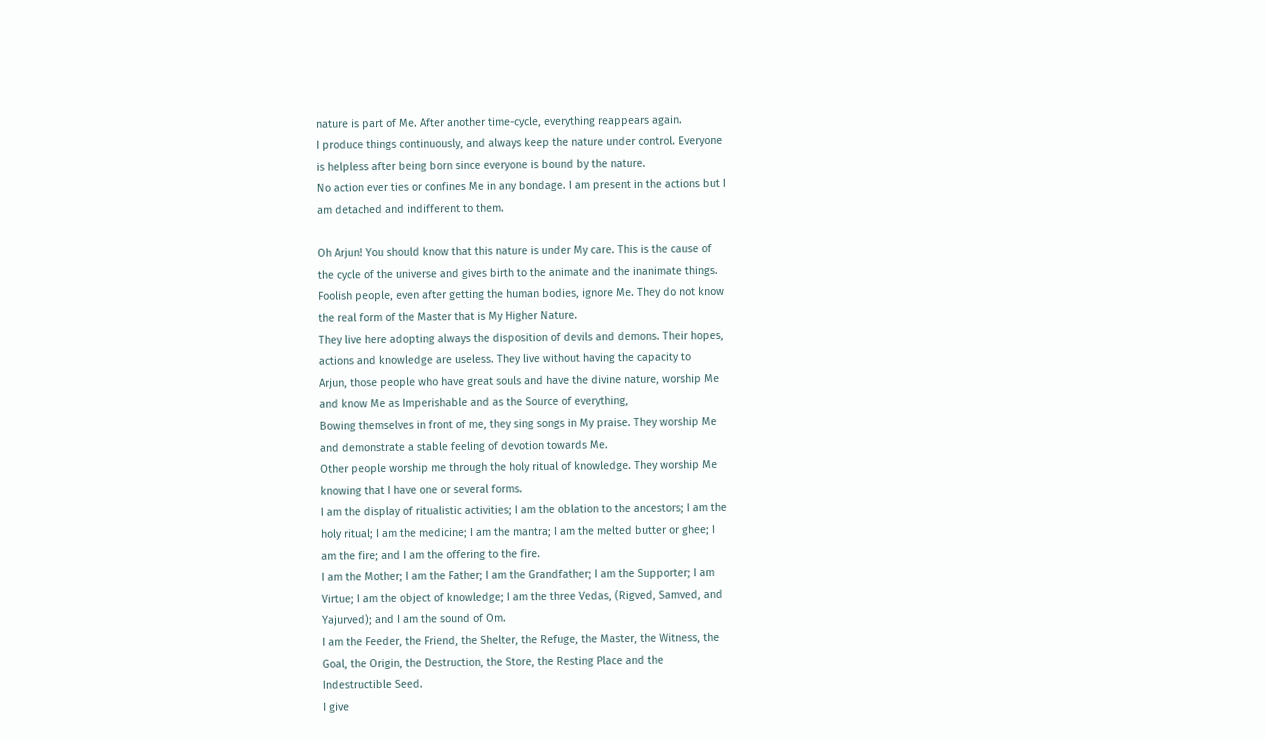nature is part of Me. After another time-cycle, everything reappears again.
I produce things continuously, and always keep the nature under control. Everyone
is helpless after being born since everyone is bound by the nature.
No action ever ties or confines Me in any bondage. I am present in the actions but I
am detached and indifferent to them.

Oh Arjun! You should know that this nature is under My care. This is the cause of
the cycle of the universe and gives birth to the animate and the inanimate things.
Foolish people, even after getting the human bodies, ignore Me. They do not know
the real form of the Master that is My Higher Nature.
They live here adopting always the disposition of devils and demons. Their hopes,
actions and knowledge are useless. They live without having the capacity to
Arjun, those people who have great souls and have the divine nature, worship Me
and know Me as Imperishable and as the Source of everything,
Bowing themselves in front of me, they sing songs in My praise. They worship Me
and demonstrate a stable feeling of devotion towards Me.
Other people worship me through the holy ritual of knowledge. They worship Me
knowing that I have one or several forms.
I am the display of ritualistic activities; I am the oblation to the ancestors; I am the
holy ritual; I am the medicine; I am the mantra; I am the melted butter or ghee; I
am the fire; and I am the offering to the fire.
I am the Mother; I am the Father; I am the Grandfather; I am the Supporter; I am
Virtue; I am the object of knowledge; I am the three Vedas, (Rigved, Samved, and
Yajurved); and I am the sound of Om.
I am the Feeder, the Friend, the Shelter, the Refuge, the Master, the Witness, the
Goal, the Origin, the Destruction, the Store, the Resting Place and the
Indestructible Seed.
I give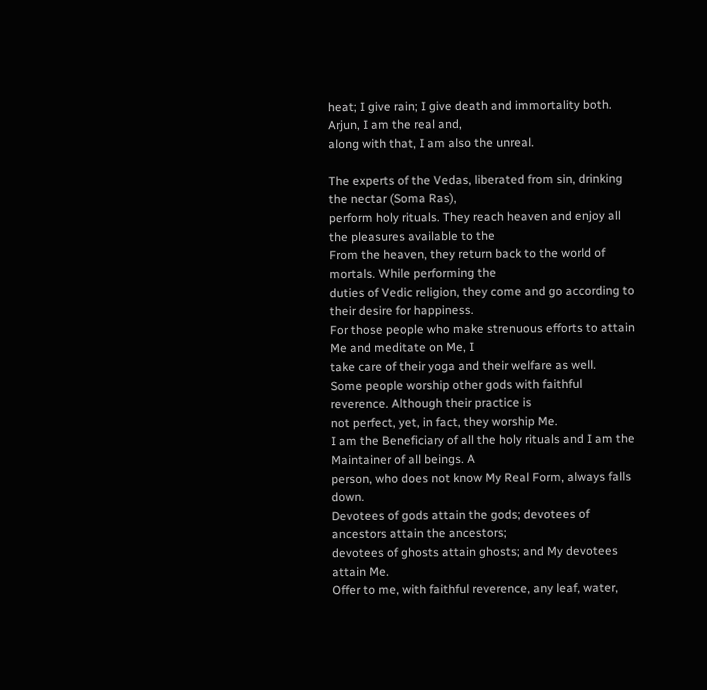heat; I give rain; I give death and immortality both. Arjun, I am the real and,
along with that, I am also the unreal.

The experts of the Vedas, liberated from sin, drinking the nectar (Soma Ras),
perform holy rituals. They reach heaven and enjoy all the pleasures available to the
From the heaven, they return back to the world of mortals. While performing the
duties of Vedic religion, they come and go according to their desire for happiness.
For those people who make strenuous efforts to attain Me and meditate on Me, I
take care of their yoga and their welfare as well.
Some people worship other gods with faithful reverence. Although their practice is
not perfect, yet, in fact, they worship Me.
I am the Beneficiary of all the holy rituals and I am the Maintainer of all beings. A
person, who does not know My Real Form, always falls down.
Devotees of gods attain the gods; devotees of ancestors attain the ancestors;
devotees of ghosts attain ghosts; and My devotees attain Me.
Offer to me, with faithful reverence, any leaf, water,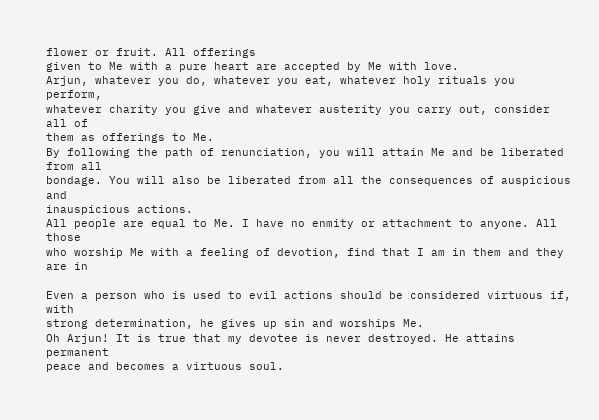flower or fruit. All offerings
given to Me with a pure heart are accepted by Me with love.
Arjun, whatever you do, whatever you eat, whatever holy rituals you perform,
whatever charity you give and whatever austerity you carry out, consider all of
them as offerings to Me.
By following the path of renunciation, you will attain Me and be liberated from all
bondage. You will also be liberated from all the consequences of auspicious and
inauspicious actions.
All people are equal to Me. I have no enmity or attachment to anyone. All those
who worship Me with a feeling of devotion, find that I am in them and they are in

Even a person who is used to evil actions should be considered virtuous if, with
strong determination, he gives up sin and worships Me.
Oh Arjun! It is true that my devotee is never destroyed. He attains permanent
peace and becomes a virtuous soul.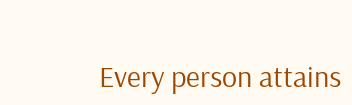Every person attains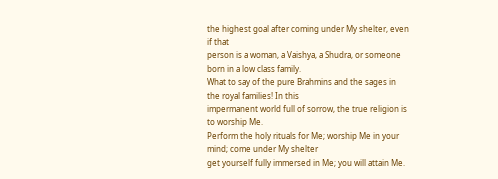the highest goal after coming under My shelter, even if that
person is a woman, a Vaishya, a Shudra, or someone born in a low class family.
What to say of the pure Brahmins and the sages in the royal families! In this
impermanent world full of sorrow, the true religion is to worship Me.
Perform the holy rituals for Me; worship Me in your mind; come under My shelter
get yourself fully immersed in Me; you will attain Me.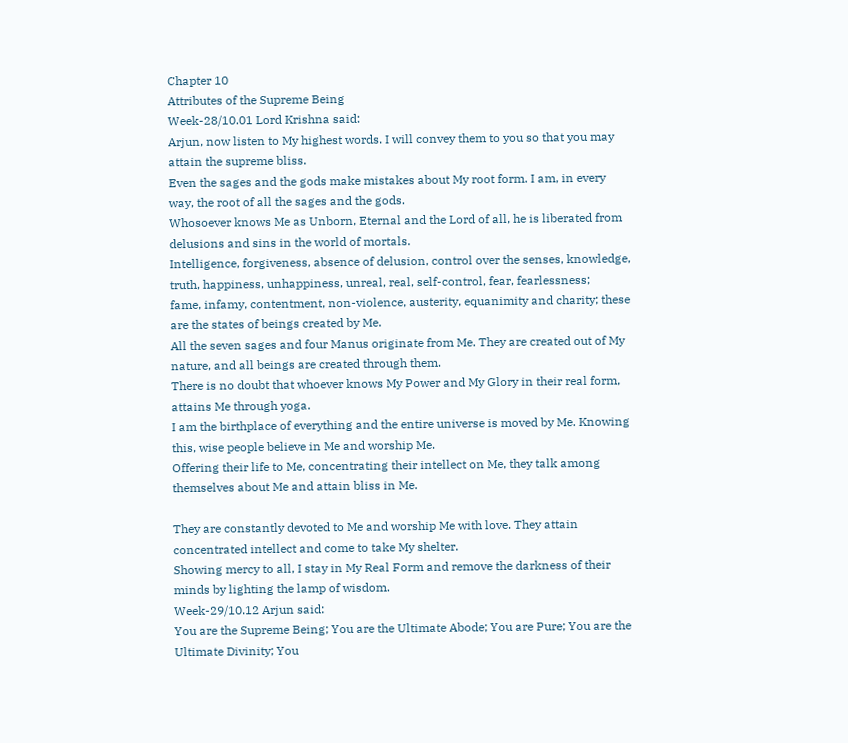Chapter 10
Attributes of the Supreme Being
Week-28/10.01 Lord Krishna said:
Arjun, now listen to My highest words. I will convey them to you so that you may
attain the supreme bliss.
Even the sages and the gods make mistakes about My root form. I am, in every
way, the root of all the sages and the gods.
Whosoever knows Me as Unborn, Eternal and the Lord of all, he is liberated from
delusions and sins in the world of mortals.
Intelligence, forgiveness, absence of delusion, control over the senses, knowledge,
truth, happiness, unhappiness, unreal, real, self-control, fear, fearlessness;
fame, infamy, contentment, non-violence, austerity, equanimity and charity; these
are the states of beings created by Me.
All the seven sages and four Manus originate from Me. They are created out of My
nature, and all beings are created through them.
There is no doubt that whoever knows My Power and My Glory in their real form,
attains Me through yoga.
I am the birthplace of everything and the entire universe is moved by Me. Knowing
this, wise people believe in Me and worship Me.
Offering their life to Me, concentrating their intellect on Me, they talk among
themselves about Me and attain bliss in Me.

They are constantly devoted to Me and worship Me with love. They attain
concentrated intellect and come to take My shelter.
Showing mercy to all, I stay in My Real Form and remove the darkness of their
minds by lighting the lamp of wisdom.
Week-29/10.12 Arjun said:
You are the Supreme Being; You are the Ultimate Abode; You are Pure; You are the
Ultimate Divinity; You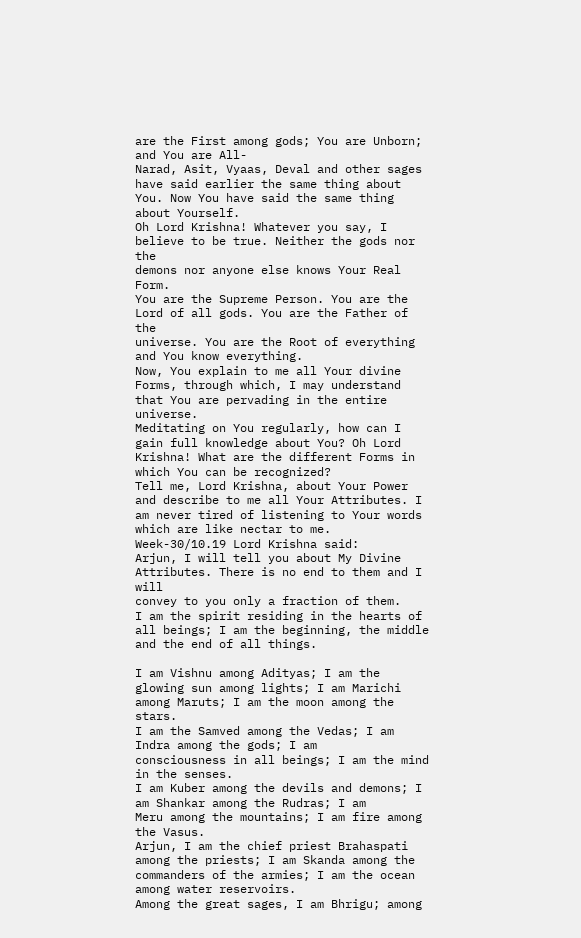are the First among gods; You are Unborn; and You are All-
Narad, Asit, Vyaas, Deval and other sages have said earlier the same thing about
You. Now You have said the same thing about Yourself.
Oh Lord Krishna! Whatever you say, I believe to be true. Neither the gods nor the
demons nor anyone else knows Your Real Form.
You are the Supreme Person. You are the Lord of all gods. You are the Father of the
universe. You are the Root of everything and You know everything.
Now, You explain to me all Your divine Forms, through which, I may understand
that You are pervading in the entire universe.
Meditating on You regularly, how can I gain full knowledge about You? Oh Lord
Krishna! What are the different Forms in which You can be recognized?
Tell me, Lord Krishna, about Your Power and describe to me all Your Attributes. I
am never tired of listening to Your words which are like nectar to me.
Week-30/10.19 Lord Krishna said:
Arjun, I will tell you about My Divine Attributes. There is no end to them and I will
convey to you only a fraction of them.
I am the spirit residing in the hearts of all beings; I am the beginning, the middle
and the end of all things.

I am Vishnu among Adityas; I am the glowing sun among lights; I am Marichi
among Maruts; I am the moon among the stars.
I am the Samved among the Vedas; I am Indra among the gods; I am
consciousness in all beings; I am the mind in the senses.
I am Kuber among the devils and demons; I am Shankar among the Rudras; I am
Meru among the mountains; I am fire among the Vasus.
Arjun, I am the chief priest Brahaspati among the priests; I am Skanda among the
commanders of the armies; I am the ocean among water reservoirs.
Among the great sages, I am Bhrigu; among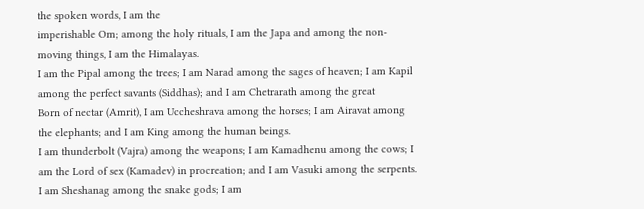the spoken words, I am the
imperishable Om; among the holy rituals, I am the Japa and among the non-
moving things, I am the Himalayas.
I am the Pipal among the trees; I am Narad among the sages of heaven; I am Kapil
among the perfect savants (Siddhas); and I am Chetrarath among the great
Born of nectar (Amrit), I am Uccheshrava among the horses; I am Airavat among
the elephants; and I am King among the human beings.
I am thunderbolt (Vajra) among the weapons; I am Kamadhenu among the cows; I
am the Lord of sex (Kamadev) in procreation; and I am Vasuki among the serpents.
I am Sheshanag among the snake gods; I am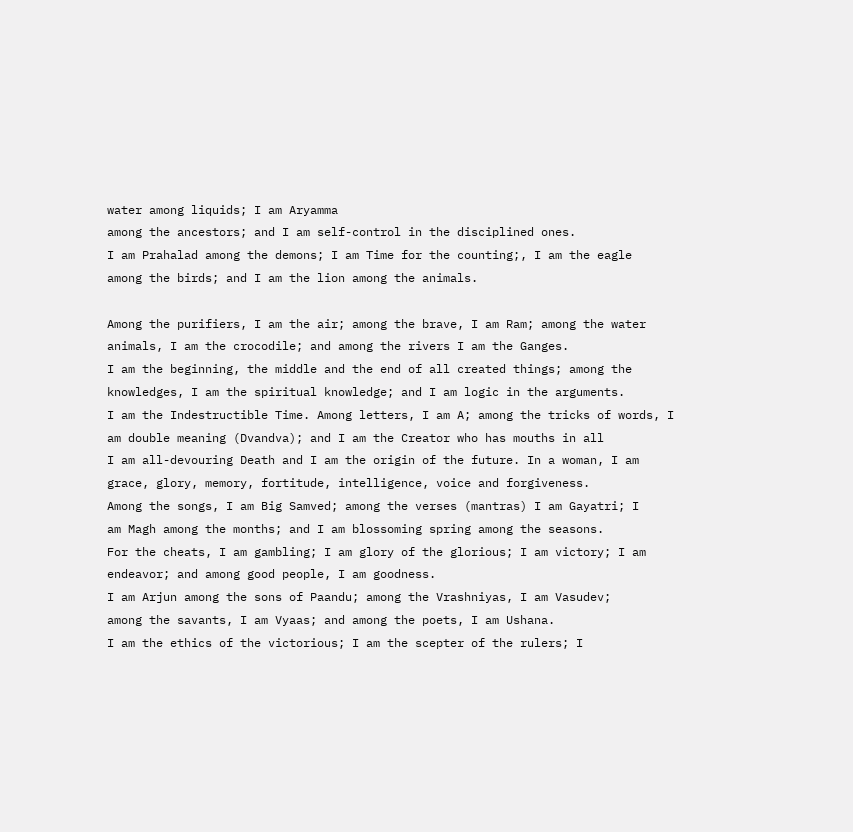water among liquids; I am Aryamma
among the ancestors; and I am self-control in the disciplined ones.
I am Prahalad among the demons; I am Time for the counting;, I am the eagle
among the birds; and I am the lion among the animals.

Among the purifiers, I am the air; among the brave, I am Ram; among the water
animals, I am the crocodile; and among the rivers I am the Ganges.
I am the beginning, the middle and the end of all created things; among the
knowledges, I am the spiritual knowledge; and I am logic in the arguments.
I am the Indestructible Time. Among letters, I am A; among the tricks of words, I
am double meaning (Dvandva); and I am the Creator who has mouths in all
I am all-devouring Death and I am the origin of the future. In a woman, I am
grace, glory, memory, fortitude, intelligence, voice and forgiveness.
Among the songs, I am Big Samved; among the verses (mantras) I am Gayatri; I
am Magh among the months; and I am blossoming spring among the seasons.
For the cheats, I am gambling; I am glory of the glorious; I am victory; I am
endeavor; and among good people, I am goodness.
I am Arjun among the sons of Paandu; among the Vrashniyas, I am Vasudev;
among the savants, I am Vyaas; and among the poets, I am Ushana.
I am the ethics of the victorious; I am the scepter of the rulers; I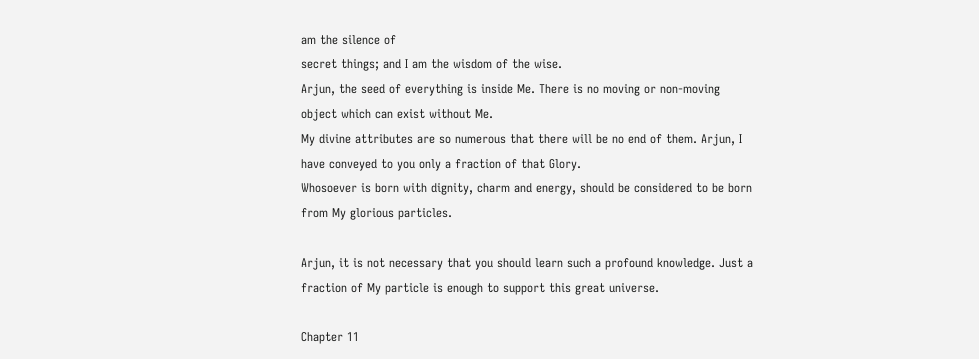am the silence of
secret things; and I am the wisdom of the wise.
Arjun, the seed of everything is inside Me. There is no moving or non-moving
object which can exist without Me.
My divine attributes are so numerous that there will be no end of them. Arjun, I
have conveyed to you only a fraction of that Glory.
Whosoever is born with dignity, charm and energy, should be considered to be born
from My glorious particles.

Arjun, it is not necessary that you should learn such a profound knowledge. Just a
fraction of My particle is enough to support this great universe.

Chapter 11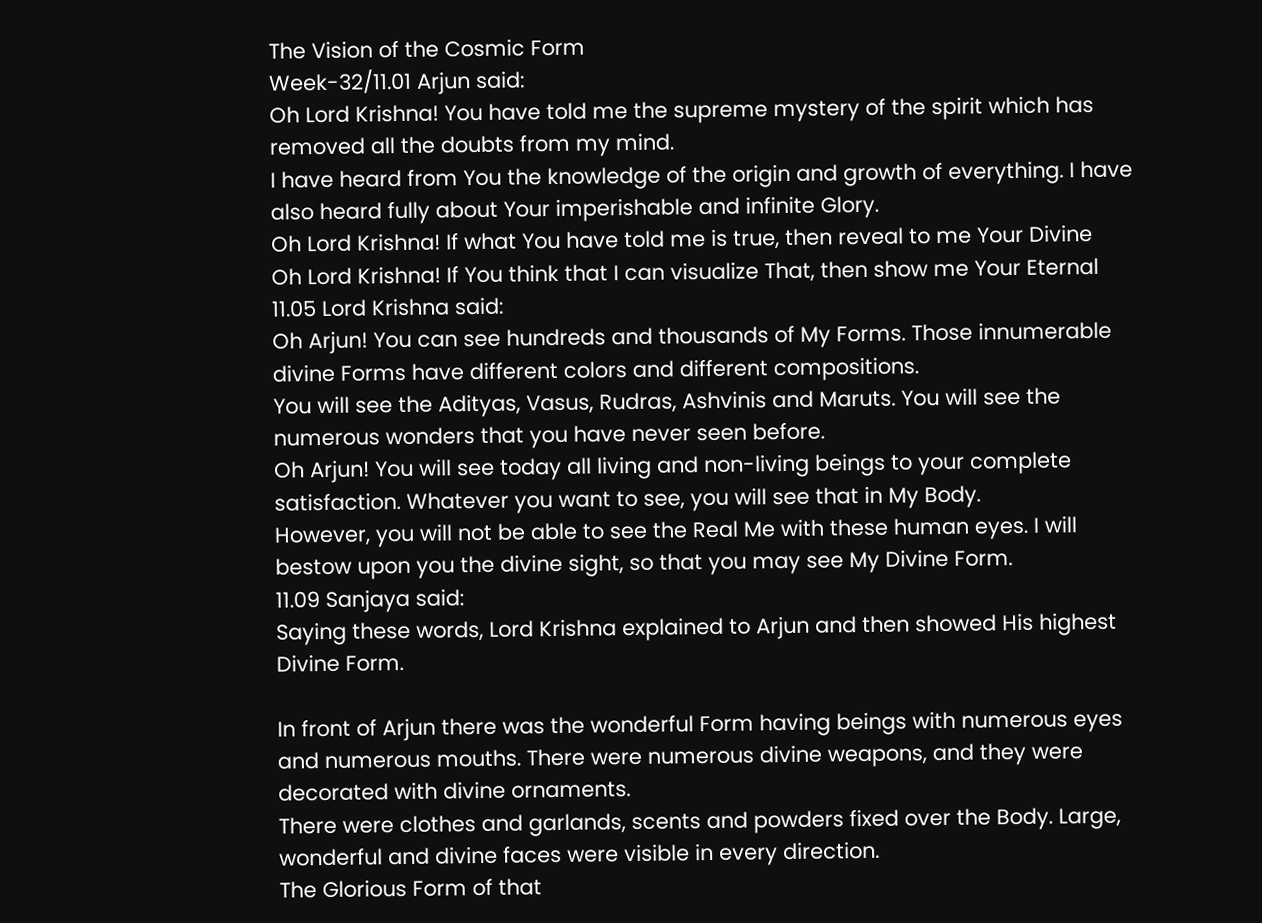The Vision of the Cosmic Form
Week-32/11.01 Arjun said:
Oh Lord Krishna! You have told me the supreme mystery of the spirit which has
removed all the doubts from my mind.
I have heard from You the knowledge of the origin and growth of everything. I have
also heard fully about Your imperishable and infinite Glory.
Oh Lord Krishna! If what You have told me is true, then reveal to me Your Divine
Oh Lord Krishna! If You think that I can visualize That, then show me Your Eternal
11.05 Lord Krishna said:
Oh Arjun! You can see hundreds and thousands of My Forms. Those innumerable
divine Forms have different colors and different compositions.
You will see the Adityas, Vasus, Rudras, Ashvinis and Maruts. You will see the
numerous wonders that you have never seen before.
Oh Arjun! You will see today all living and non-living beings to your complete
satisfaction. Whatever you want to see, you will see that in My Body.
However, you will not be able to see the Real Me with these human eyes. I will
bestow upon you the divine sight, so that you may see My Divine Form.
11.09 Sanjaya said:
Saying these words, Lord Krishna explained to Arjun and then showed His highest
Divine Form.

In front of Arjun there was the wonderful Form having beings with numerous eyes
and numerous mouths. There were numerous divine weapons, and they were
decorated with divine ornaments.
There were clothes and garlands, scents and powders fixed over the Body. Large,
wonderful and divine faces were visible in every direction.
The Glorious Form of that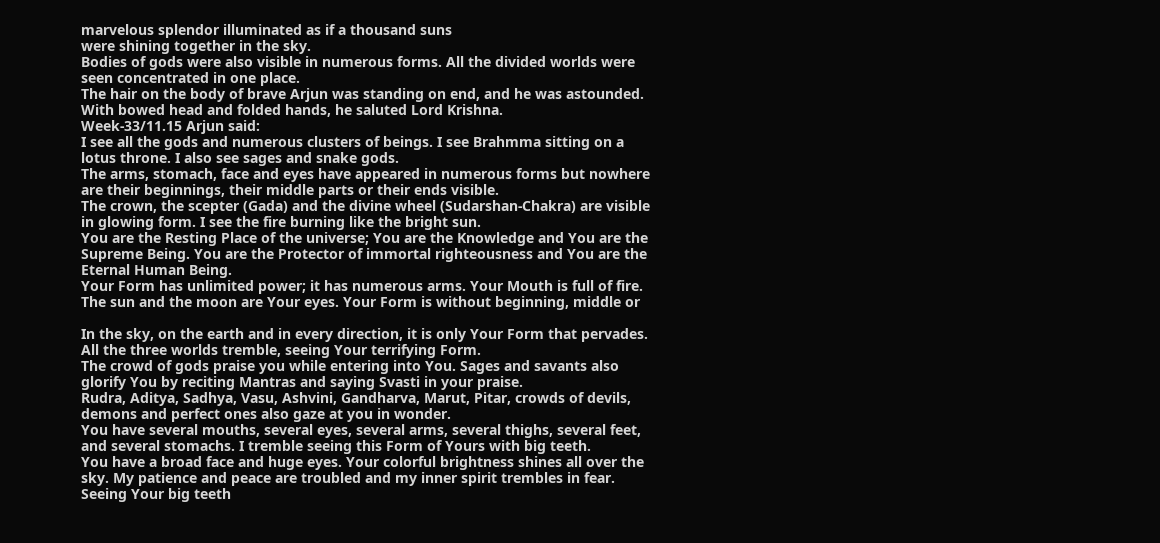marvelous splendor illuminated as if a thousand suns
were shining together in the sky.
Bodies of gods were also visible in numerous forms. All the divided worlds were
seen concentrated in one place.
The hair on the body of brave Arjun was standing on end, and he was astounded.
With bowed head and folded hands, he saluted Lord Krishna.
Week-33/11.15 Arjun said:
I see all the gods and numerous clusters of beings. I see Brahmma sitting on a
lotus throne. I also see sages and snake gods.
The arms, stomach, face and eyes have appeared in numerous forms but nowhere
are their beginnings, their middle parts or their ends visible.
The crown, the scepter (Gada) and the divine wheel (Sudarshan-Chakra) are visible
in glowing form. I see the fire burning like the bright sun.
You are the Resting Place of the universe; You are the Knowledge and You are the
Supreme Being. You are the Protector of immortal righteousness and You are the
Eternal Human Being.
Your Form has unlimited power; it has numerous arms. Your Mouth is full of fire.
The sun and the moon are Your eyes. Your Form is without beginning, middle or

In the sky, on the earth and in every direction, it is only Your Form that pervades.
All the three worlds tremble, seeing Your terrifying Form.
The crowd of gods praise you while entering into You. Sages and savants also
glorify You by reciting Mantras and saying Svasti in your praise.
Rudra, Aditya, Sadhya, Vasu, Ashvini, Gandharva, Marut, Pitar, crowds of devils,
demons and perfect ones also gaze at you in wonder.
You have several mouths, several eyes, several arms, several thighs, several feet,
and several stomachs. I tremble seeing this Form of Yours with big teeth.
You have a broad face and huge eyes. Your colorful brightness shines all over the
sky. My patience and peace are troubled and my inner spirit trembles in fear.
Seeing Your big teeth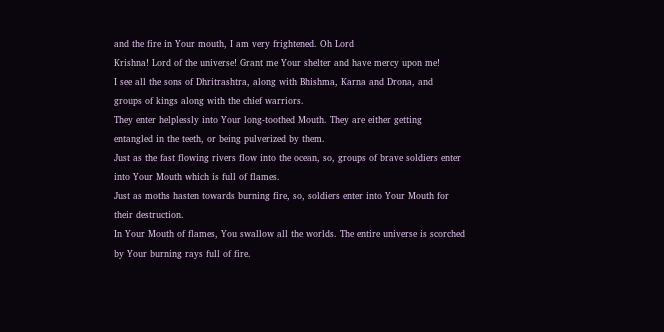and the fire in Your mouth, I am very frightened. Oh Lord
Krishna! Lord of the universe! Grant me Your shelter and have mercy upon me!
I see all the sons of Dhritrashtra, along with Bhishma, Karna and Drona, and
groups of kings along with the chief warriors.
They enter helplessly into Your long-toothed Mouth. They are either getting
entangled in the teeth, or being pulverized by them.
Just as the fast flowing rivers flow into the ocean, so, groups of brave soldiers enter
into Your Mouth which is full of flames.
Just as moths hasten towards burning fire, so, soldiers enter into Your Mouth for
their destruction.
In Your Mouth of flames, You swallow all the worlds. The entire universe is scorched
by Your burning rays full of fire.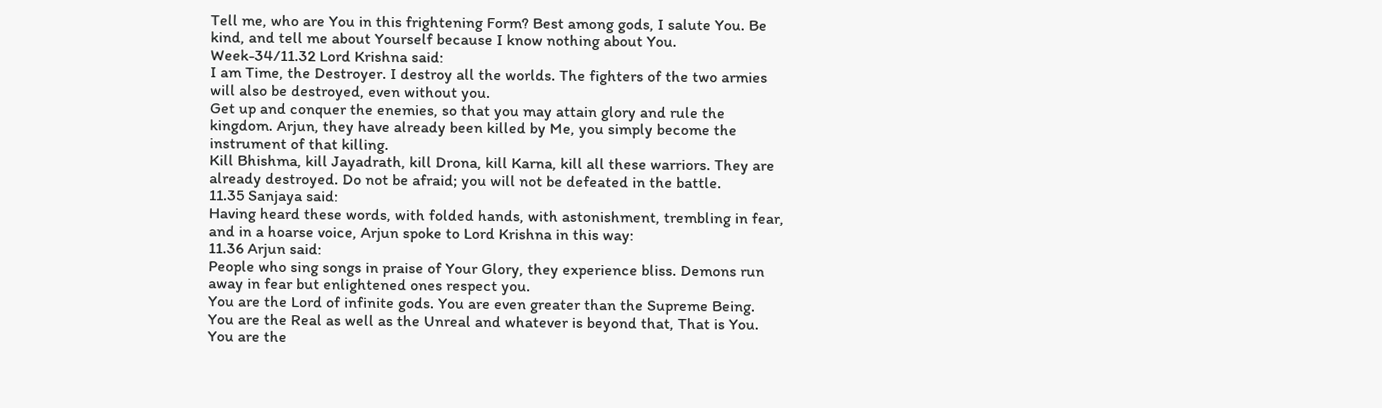Tell me, who are You in this frightening Form? Best among gods, I salute You. Be
kind, and tell me about Yourself because I know nothing about You.
Week-34/11.32 Lord Krishna said:
I am Time, the Destroyer. I destroy all the worlds. The fighters of the two armies
will also be destroyed, even without you.
Get up and conquer the enemies, so that you may attain glory and rule the
kingdom. Arjun, they have already been killed by Me, you simply become the
instrument of that killing.
Kill Bhishma, kill Jayadrath, kill Drona, kill Karna, kill all these warriors. They are
already destroyed. Do not be afraid; you will not be defeated in the battle.
11.35 Sanjaya said:
Having heard these words, with folded hands, with astonishment, trembling in fear,
and in a hoarse voice, Arjun spoke to Lord Krishna in this way:
11.36 Arjun said:
People who sing songs in praise of Your Glory, they experience bliss. Demons run
away in fear but enlightened ones respect you.
You are the Lord of infinite gods. You are even greater than the Supreme Being.
You are the Real as well as the Unreal and whatever is beyond that, That is You.
You are the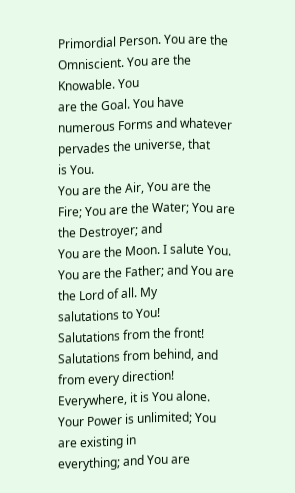Primordial Person. You are the Omniscient. You are the Knowable. You
are the Goal. You have numerous Forms and whatever pervades the universe, that
is You.
You are the Air, You are the Fire; You are the Water; You are the Destroyer; and
You are the Moon. I salute You. You are the Father; and You are the Lord of all. My
salutations to You!
Salutations from the front! Salutations from behind, and from every direction!
Everywhere, it is You alone. Your Power is unlimited; You are existing in
everything; and You are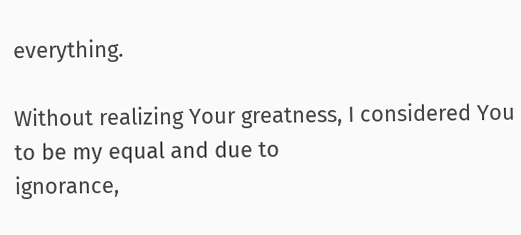everything.

Without realizing Your greatness, I considered You to be my equal and due to
ignorance,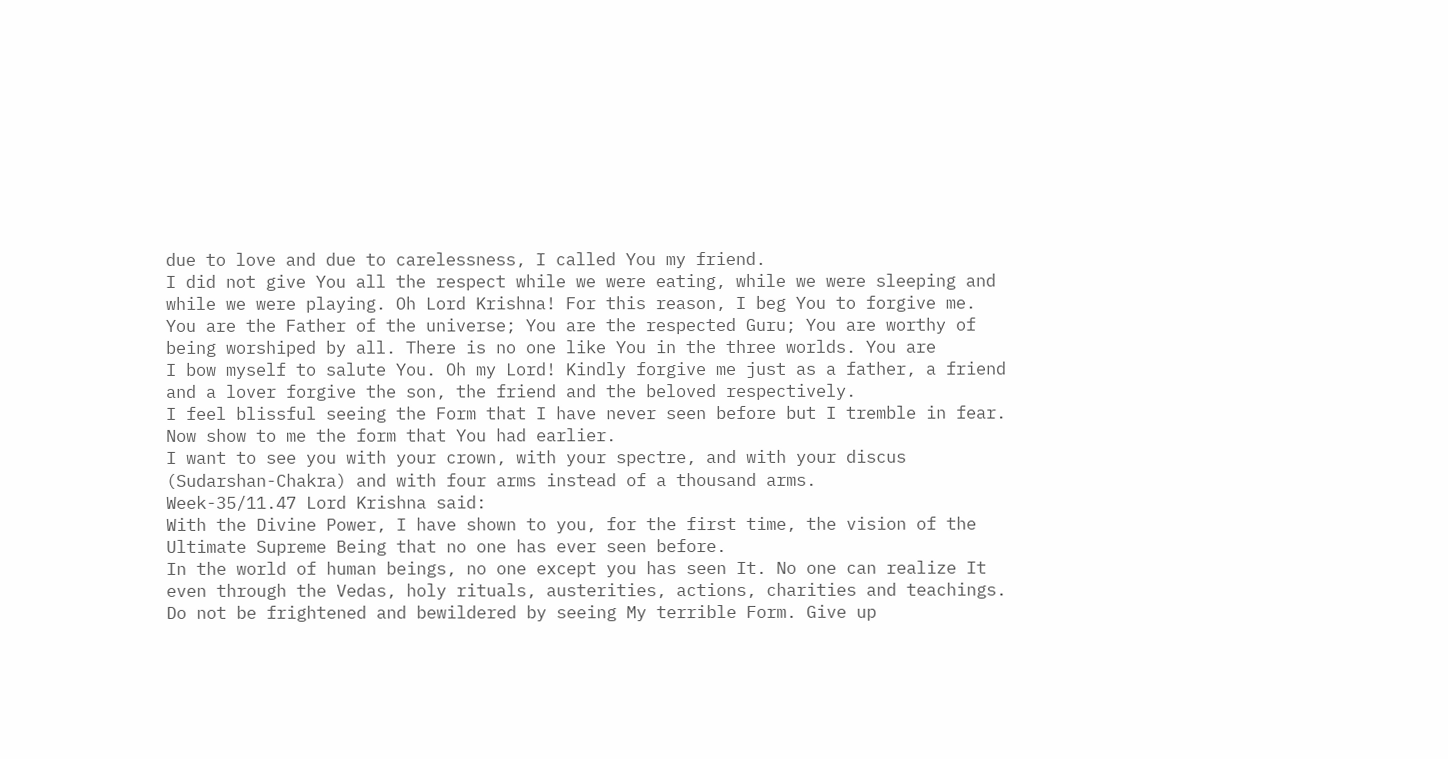due to love and due to carelessness, I called You my friend.
I did not give You all the respect while we were eating, while we were sleeping and
while we were playing. Oh Lord Krishna! For this reason, I beg You to forgive me.
You are the Father of the universe; You are the respected Guru; You are worthy of
being worshiped by all. There is no one like You in the three worlds. You are
I bow myself to salute You. Oh my Lord! Kindly forgive me just as a father, a friend
and a lover forgive the son, the friend and the beloved respectively.
I feel blissful seeing the Form that I have never seen before but I tremble in fear.
Now show to me the form that You had earlier.
I want to see you with your crown, with your spectre, and with your discus
(Sudarshan-Chakra) and with four arms instead of a thousand arms.
Week-35/11.47 Lord Krishna said:
With the Divine Power, I have shown to you, for the first time, the vision of the
Ultimate Supreme Being that no one has ever seen before.
In the world of human beings, no one except you has seen It. No one can realize It
even through the Vedas, holy rituals, austerities, actions, charities and teachings.
Do not be frightened and bewildered by seeing My terrible Form. Give up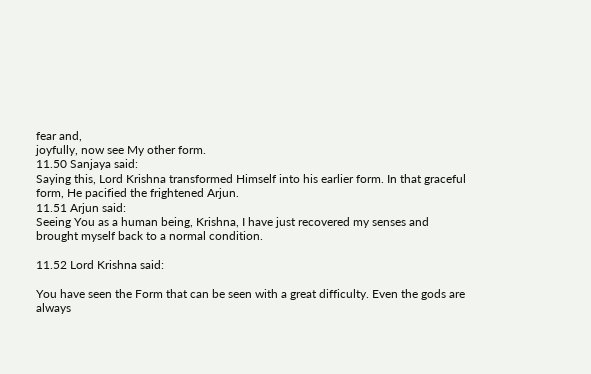fear and,
joyfully, now see My other form.
11.50 Sanjaya said:
Saying this, Lord Krishna transformed Himself into his earlier form. In that graceful
form, He pacified the frightened Arjun.
11.51 Arjun said:
Seeing You as a human being, Krishna, I have just recovered my senses and
brought myself back to a normal condition.

11.52 Lord Krishna said:

You have seen the Form that can be seen with a great difficulty. Even the gods are
always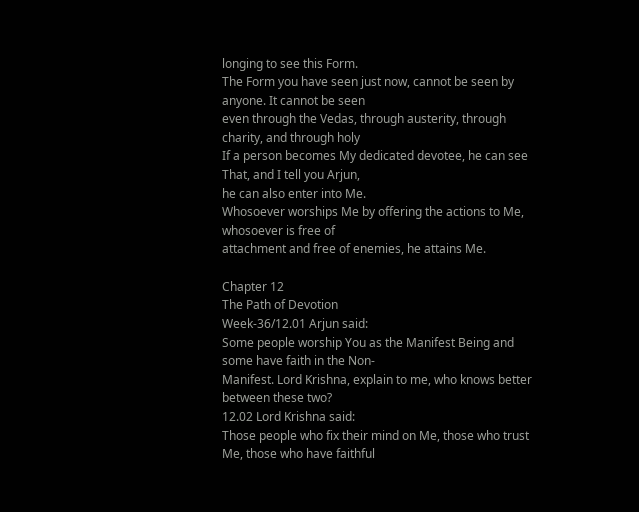longing to see this Form.
The Form you have seen just now, cannot be seen by anyone. It cannot be seen
even through the Vedas, through austerity, through charity, and through holy
If a person becomes My dedicated devotee, he can see That, and I tell you Arjun,
he can also enter into Me.
Whosoever worships Me by offering the actions to Me, whosoever is free of
attachment and free of enemies, he attains Me.

Chapter 12
The Path of Devotion
Week-36/12.01 Arjun said:
Some people worship You as the Manifest Being and some have faith in the Non-
Manifest. Lord Krishna, explain to me, who knows better between these two?
12.02 Lord Krishna said:
Those people who fix their mind on Me, those who trust Me, those who have faithful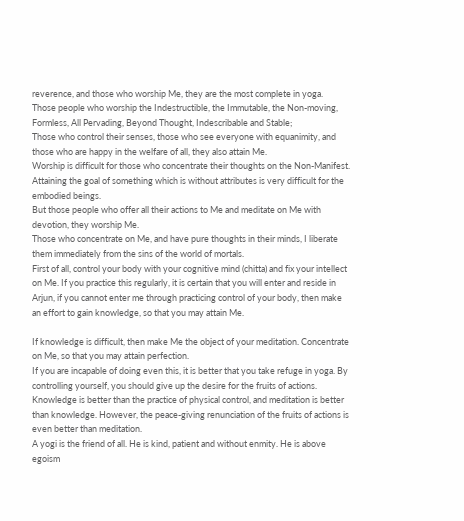reverence, and those who worship Me, they are the most complete in yoga.
Those people who worship the Indestructible, the Immutable, the Non-moving,
Formless, All Pervading, Beyond Thought, Indescribable and Stable;
Those who control their senses, those who see everyone with equanimity, and
those who are happy in the welfare of all, they also attain Me.
Worship is difficult for those who concentrate their thoughts on the Non-Manifest.
Attaining the goal of something which is without attributes is very difficult for the
embodied beings.
But those people who offer all their actions to Me and meditate on Me with
devotion, they worship Me.
Those who concentrate on Me, and have pure thoughts in their minds, I liberate
them immediately from the sins of the world of mortals.
First of all, control your body with your cognitive mind (chitta) and fix your intellect
on Me. If you practice this regularly, it is certain that you will enter and reside in
Arjun, if you cannot enter me through practicing control of your body, then make
an effort to gain knowledge, so that you may attain Me.

If knowledge is difficult, then make Me the object of your meditation. Concentrate
on Me, so that you may attain perfection.
If you are incapable of doing even this, it is better that you take refuge in yoga. By
controlling yourself, you should give up the desire for the fruits of actions.
Knowledge is better than the practice of physical control, and meditation is better
than knowledge. However, the peace-giving renunciation of the fruits of actions is
even better than meditation.
A yogi is the friend of all. He is kind, patient and without enmity. He is above
egoism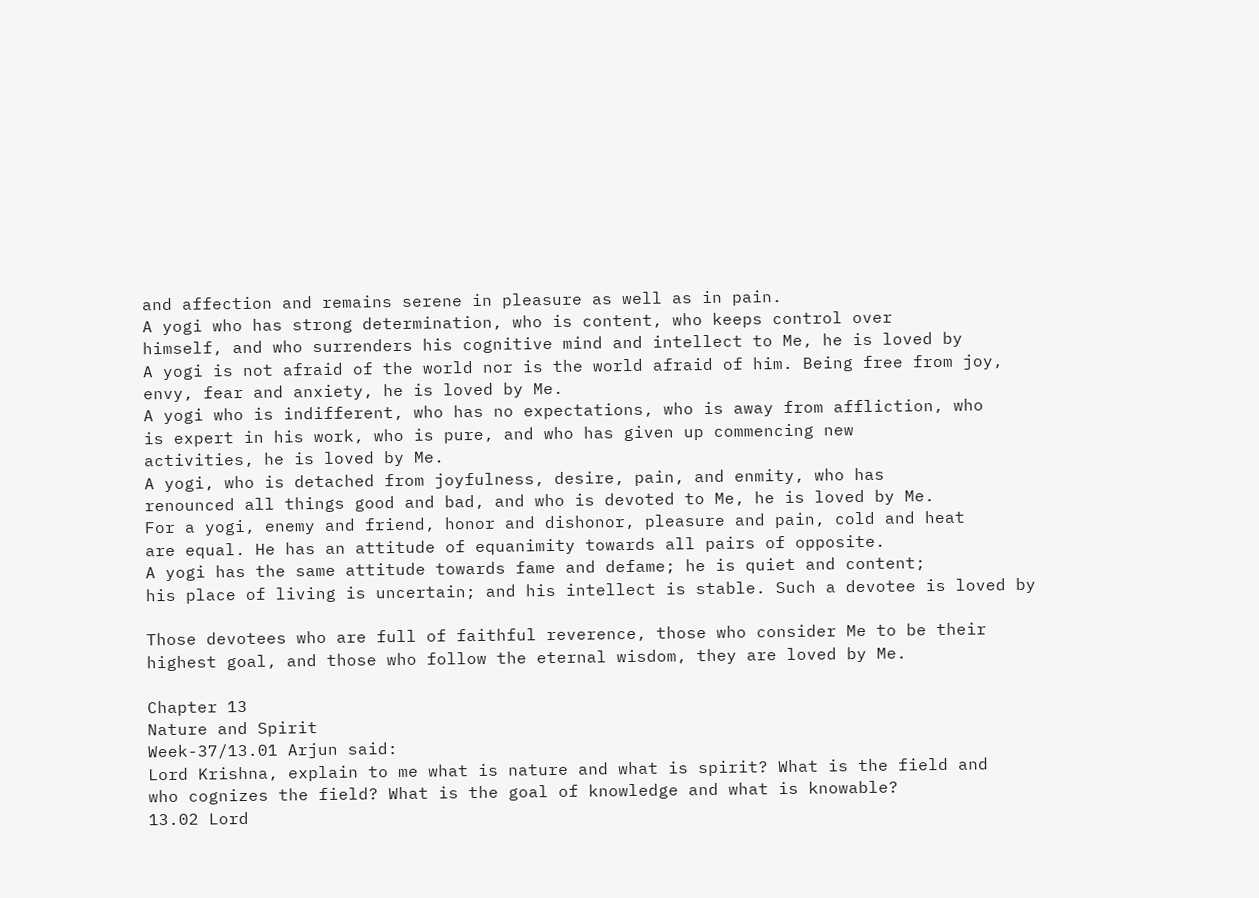and affection and remains serene in pleasure as well as in pain.
A yogi who has strong determination, who is content, who keeps control over
himself, and who surrenders his cognitive mind and intellect to Me, he is loved by
A yogi is not afraid of the world nor is the world afraid of him. Being free from joy,
envy, fear and anxiety, he is loved by Me.
A yogi who is indifferent, who has no expectations, who is away from affliction, who
is expert in his work, who is pure, and who has given up commencing new
activities, he is loved by Me.
A yogi, who is detached from joyfulness, desire, pain, and enmity, who has
renounced all things good and bad, and who is devoted to Me, he is loved by Me.
For a yogi, enemy and friend, honor and dishonor, pleasure and pain, cold and heat
are equal. He has an attitude of equanimity towards all pairs of opposite.
A yogi has the same attitude towards fame and defame; he is quiet and content;
his place of living is uncertain; and his intellect is stable. Such a devotee is loved by

Those devotees who are full of faithful reverence, those who consider Me to be their
highest goal, and those who follow the eternal wisdom, they are loved by Me.

Chapter 13
Nature and Spirit
Week-37/13.01 Arjun said:
Lord Krishna, explain to me what is nature and what is spirit? What is the field and
who cognizes the field? What is the goal of knowledge and what is knowable?
13.02 Lord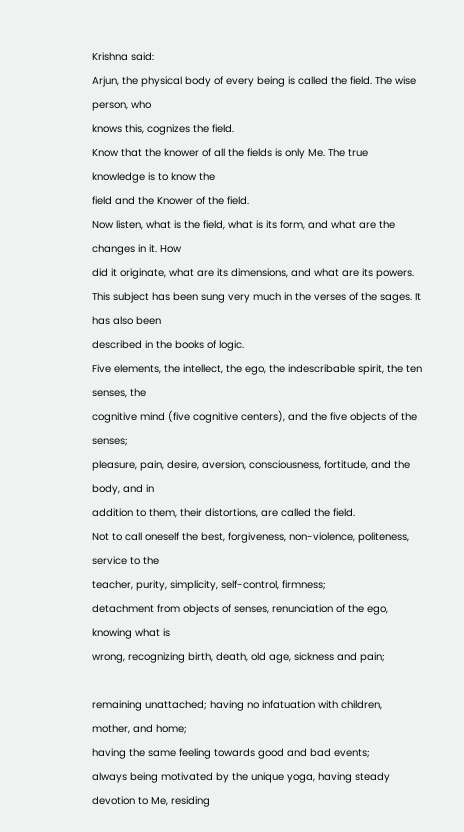Krishna said:
Arjun, the physical body of every being is called the field. The wise person, who
knows this, cognizes the field.
Know that the knower of all the fields is only Me. The true knowledge is to know the
field and the Knower of the field.
Now listen, what is the field, what is its form, and what are the changes in it. How
did it originate, what are its dimensions, and what are its powers.
This subject has been sung very much in the verses of the sages. It has also been
described in the books of logic.
Five elements, the intellect, the ego, the indescribable spirit, the ten senses, the
cognitive mind (five cognitive centers), and the five objects of the senses;
pleasure, pain, desire, aversion, consciousness, fortitude, and the body, and in
addition to them, their distortions, are called the field.
Not to call oneself the best, forgiveness, non-violence, politeness, service to the
teacher, purity, simplicity, self-control, firmness;
detachment from objects of senses, renunciation of the ego, knowing what is
wrong, recognizing birth, death, old age, sickness and pain;

remaining unattached; having no infatuation with children, mother, and home;
having the same feeling towards good and bad events;
always being motivated by the unique yoga, having steady devotion to Me, residing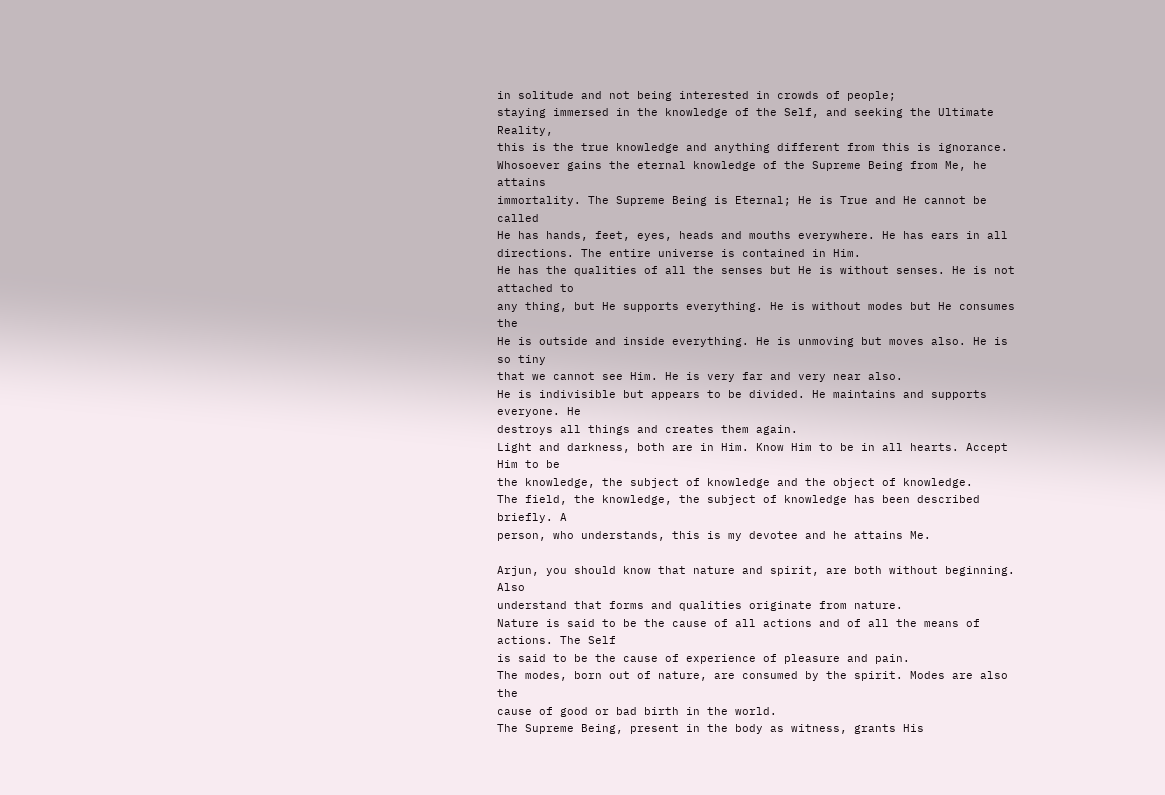in solitude and not being interested in crowds of people;
staying immersed in the knowledge of the Self, and seeking the Ultimate Reality,
this is the true knowledge and anything different from this is ignorance.
Whosoever gains the eternal knowledge of the Supreme Being from Me, he attains
immortality. The Supreme Being is Eternal; He is True and He cannot be called
He has hands, feet, eyes, heads and mouths everywhere. He has ears in all
directions. The entire universe is contained in Him.
He has the qualities of all the senses but He is without senses. He is not attached to
any thing, but He supports everything. He is without modes but He consumes the
He is outside and inside everything. He is unmoving but moves also. He is so tiny
that we cannot see Him. He is very far and very near also.
He is indivisible but appears to be divided. He maintains and supports everyone. He
destroys all things and creates them again.
Light and darkness, both are in Him. Know Him to be in all hearts. Accept Him to be
the knowledge, the subject of knowledge and the object of knowledge.
The field, the knowledge, the subject of knowledge has been described briefly. A
person, who understands, this is my devotee and he attains Me.

Arjun, you should know that nature and spirit, are both without beginning. Also
understand that forms and qualities originate from nature.
Nature is said to be the cause of all actions and of all the means of actions. The Self
is said to be the cause of experience of pleasure and pain.
The modes, born out of nature, are consumed by the spirit. Modes are also the
cause of good or bad birth in the world.
The Supreme Being, present in the body as witness, grants His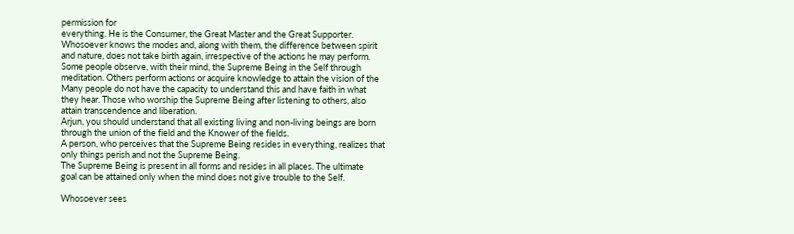permission for
everything. He is the Consumer, the Great Master and the Great Supporter.
Whosoever knows the modes and, along with them, the difference between spirit
and nature, does not take birth again, irrespective of the actions he may perform.
Some people observe, with their mind, the Supreme Being in the Self through
meditation. Others perform actions or acquire knowledge to attain the vision of the
Many people do not have the capacity to understand this and have faith in what
they hear. Those who worship the Supreme Being after listening to others, also
attain transcendence and liberation.
Arjun, you should understand that all existing living and non-living beings are born
through the union of the field and the Knower of the fields.
A person, who perceives that the Supreme Being resides in everything, realizes that
only things perish and not the Supreme Being.
The Supreme Being is present in all forms and resides in all places. The ultimate
goal can be attained only when the mind does not give trouble to the Self.

Whosoever sees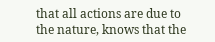that all actions are due to the nature, knows that the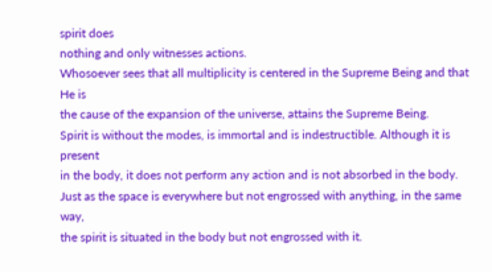spirit does
nothing and only witnesses actions.
Whosoever sees that all multiplicity is centered in the Supreme Being and that He is
the cause of the expansion of the universe, attains the Supreme Being.
Spirit is without the modes, is immortal and is indestructible. Although it is present
in the body, it does not perform any action and is not absorbed in the body.
Just as the space is everywhere but not engrossed with anything, in the same way,
the spirit is situated in the body but not engrossed with it.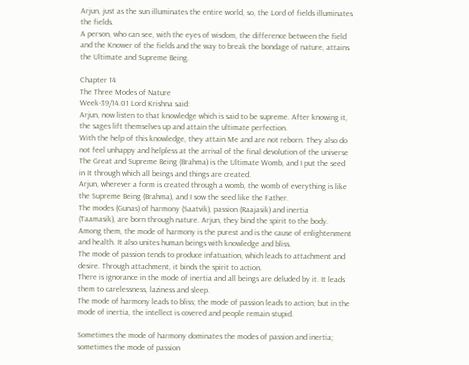Arjun, just as the sun illuminates the entire world, so, the Lord of fields illuminates
the fields.
A person, who can see, with the eyes of wisdom, the difference between the field
and the Knower of the fields and the way to break the bondage of nature, attains
the Ultimate and Supreme Being.

Chapter 14
The Three Modes of Nature
Week-39/14.01 Lord Krishna said:
Arjun, now listen to that knowledge which is said to be supreme. After knowing it,
the sages lift themselves up and attain the ultimate perfection.
With the help of this knowledge, they attain Me and are not reborn. They also do
not feel unhappy and helpless at the arrival of the final devolution of the universe
The Great and Supreme Being (Brahma) is the Ultimate Womb, and I put the seed
in It through which all beings and things are created.
Arjun, wherever a form is created through a womb, the womb of everything is like
the Supreme Being (Brahma), and I sow the seed like the Father.
The modes (Gunas) of harmony (Saatvik), passion (Raajasik) and inertia
(Taamasik), are born through nature. Arjun, they bind the spirit to the body.
Among them, the mode of harmony is the purest and is the cause of enlightenment
and health. It also unites human beings with knowledge and bliss.
The mode of passion tends to produce infatuation, which leads to attachment and
desire. Through attachment, it binds the spirit to action.
There is ignorance in the mode of inertia and all beings are deluded by it. It leads
them to carelessness, laziness and sleep.
The mode of harmony leads to bliss; the mode of passion leads to action; but in the
mode of inertia, the intellect is covered and people remain stupid.

Sometimes the mode of harmony dominates the modes of passion and inertia;
sometimes the mode of passion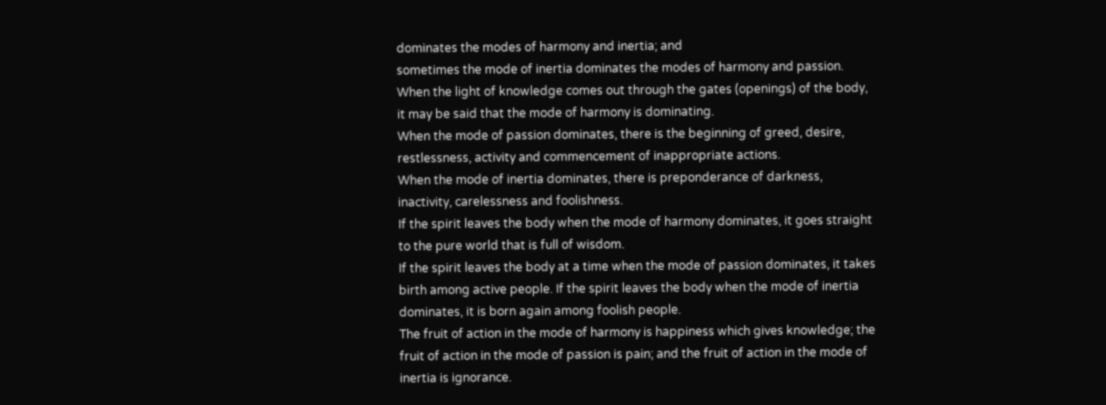dominates the modes of harmony and inertia; and
sometimes the mode of inertia dominates the modes of harmony and passion.
When the light of knowledge comes out through the gates (openings) of the body,
it may be said that the mode of harmony is dominating.
When the mode of passion dominates, there is the beginning of greed, desire,
restlessness, activity and commencement of inappropriate actions.
When the mode of inertia dominates, there is preponderance of darkness,
inactivity, carelessness and foolishness.
If the spirit leaves the body when the mode of harmony dominates, it goes straight
to the pure world that is full of wisdom.
If the spirit leaves the body at a time when the mode of passion dominates, it takes
birth among active people. If the spirit leaves the body when the mode of inertia
dominates, it is born again among foolish people.
The fruit of action in the mode of harmony is happiness which gives knowledge; the
fruit of action in the mode of passion is pain; and the fruit of action in the mode of
inertia is ignorance.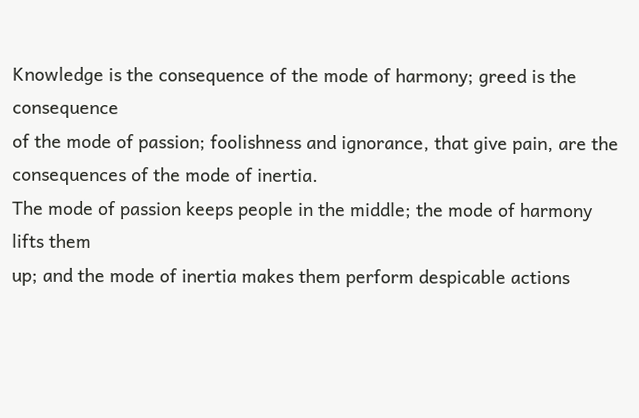Knowledge is the consequence of the mode of harmony; greed is the consequence
of the mode of passion; foolishness and ignorance, that give pain, are the
consequences of the mode of inertia.
The mode of passion keeps people in the middle; the mode of harmony lifts them
up; and the mode of inertia makes them perform despicable actions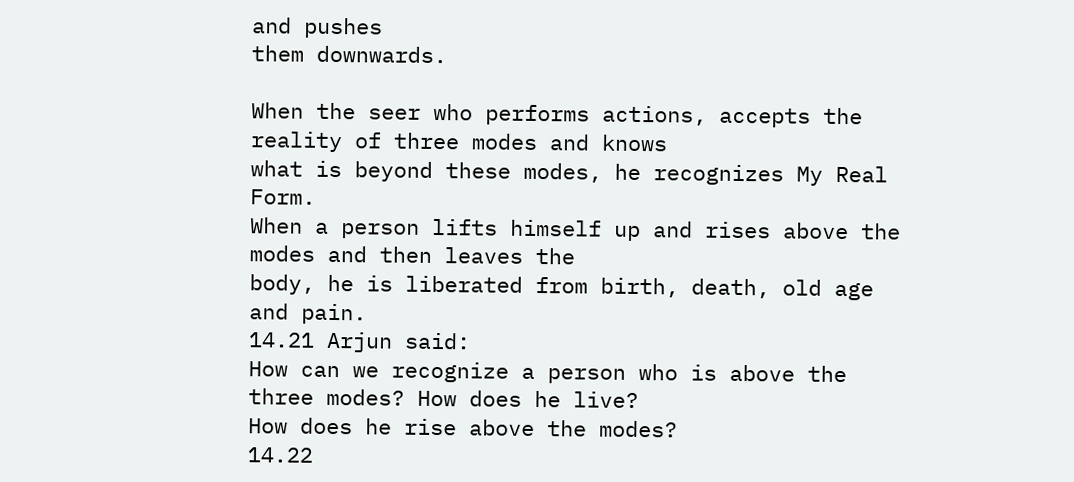and pushes
them downwards.

When the seer who performs actions, accepts the reality of three modes and knows
what is beyond these modes, he recognizes My Real Form.
When a person lifts himself up and rises above the modes and then leaves the
body, he is liberated from birth, death, old age and pain.
14.21 Arjun said:
How can we recognize a person who is above the three modes? How does he live?
How does he rise above the modes?
14.22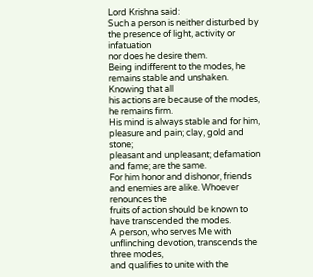Lord Krishna said:
Such a person is neither disturbed by the presence of light, activity or infatuation
nor does he desire them.
Being indifferent to the modes, he remains stable and unshaken. Knowing that all
his actions are because of the modes, he remains firm.
His mind is always stable and for him, pleasure and pain; clay, gold and stone;
pleasant and unpleasant; defamation and fame; are the same.
For him honor and dishonor, friends and enemies are alike. Whoever renounces the
fruits of action should be known to have transcended the modes.
A person, who serves Me with unflinching devotion, transcends the three modes,
and qualifies to unite with the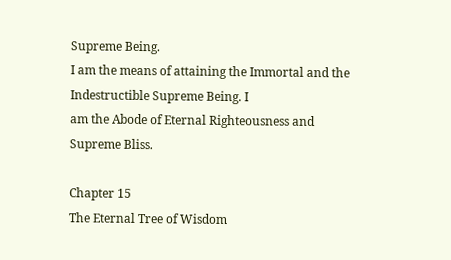Supreme Being.
I am the means of attaining the Immortal and the Indestructible Supreme Being. I
am the Abode of Eternal Righteousness and Supreme Bliss.

Chapter 15
The Eternal Tree of Wisdom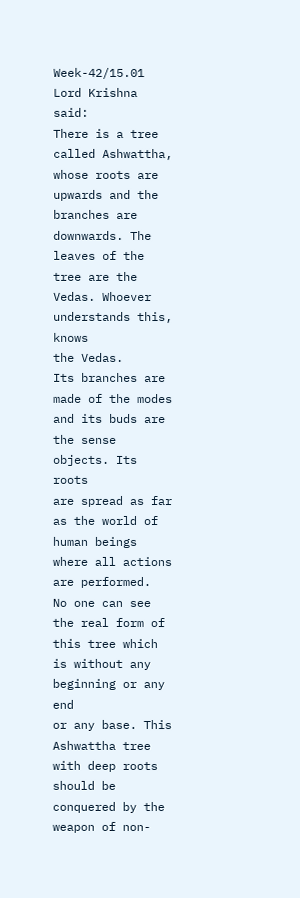Week-42/15.01 Lord Krishna said:
There is a tree called Ashwattha, whose roots are upwards and the branches are
downwards. The leaves of the tree are the Vedas. Whoever understands this, knows
the Vedas.
Its branches are made of the modes and its buds are the sense objects. Its roots
are spread as far as the world of human beings where all actions are performed.
No one can see the real form of this tree which is without any beginning or any end
or any base. This Ashwattha tree with deep roots should be conquered by the
weapon of non-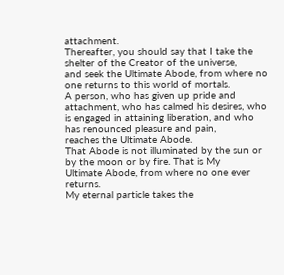attachment.
Thereafter, you should say that I take the shelter of the Creator of the universe,
and seek the Ultimate Abode, from where no one returns to this world of mortals.
A person, who has given up pride and attachment, who has calmed his desires, who
is engaged in attaining liberation, and who has renounced pleasure and pain,
reaches the Ultimate Abode.
That Abode is not illuminated by the sun or by the moon or by fire. That is My
Ultimate Abode, from where no one ever returns.
My eternal particle takes the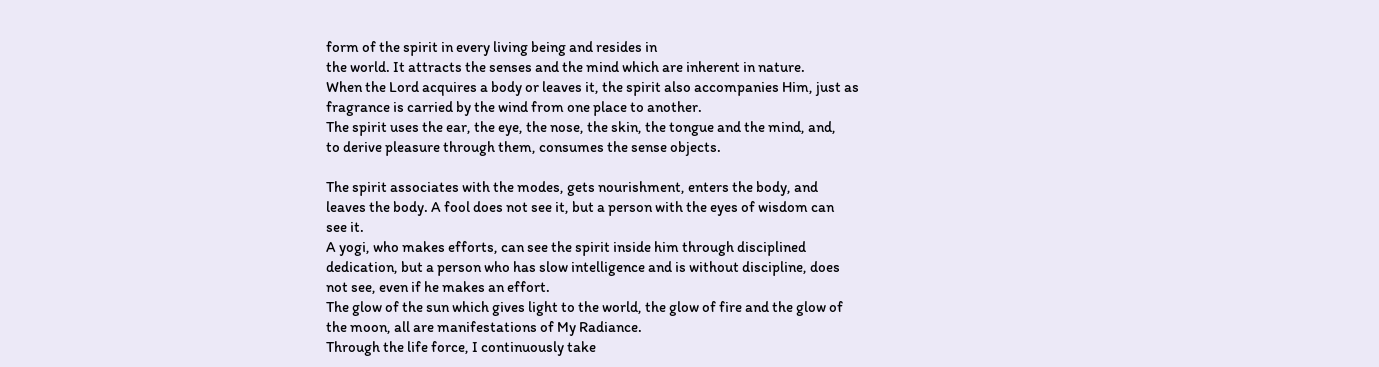form of the spirit in every living being and resides in
the world. It attracts the senses and the mind which are inherent in nature.
When the Lord acquires a body or leaves it, the spirit also accompanies Him, just as
fragrance is carried by the wind from one place to another.
The spirit uses the ear, the eye, the nose, the skin, the tongue and the mind, and,
to derive pleasure through them, consumes the sense objects.

The spirit associates with the modes, gets nourishment, enters the body, and
leaves the body. A fool does not see it, but a person with the eyes of wisdom can
see it.
A yogi, who makes efforts, can see the spirit inside him through disciplined
dedication, but a person who has slow intelligence and is without discipline, does
not see, even if he makes an effort.
The glow of the sun which gives light to the world, the glow of fire and the glow of
the moon, all are manifestations of My Radiance.
Through the life force, I continuously take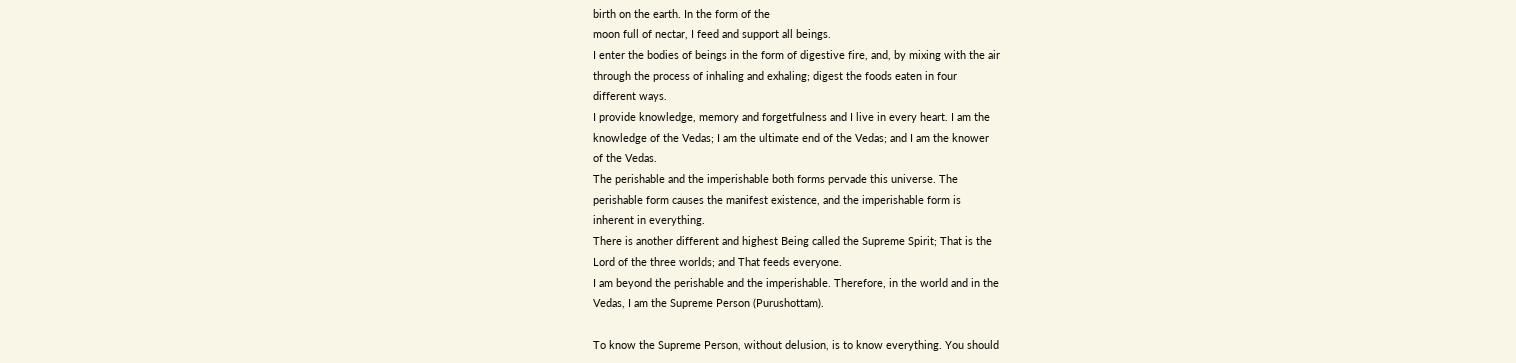birth on the earth. In the form of the
moon full of nectar, I feed and support all beings.
I enter the bodies of beings in the form of digestive fire, and, by mixing with the air
through the process of inhaling and exhaling; digest the foods eaten in four
different ways.
I provide knowledge, memory and forgetfulness and I live in every heart. I am the
knowledge of the Vedas; I am the ultimate end of the Vedas; and I am the knower
of the Vedas.
The perishable and the imperishable both forms pervade this universe. The
perishable form causes the manifest existence, and the imperishable form is
inherent in everything.
There is another different and highest Being called the Supreme Spirit; That is the
Lord of the three worlds; and That feeds everyone.
I am beyond the perishable and the imperishable. Therefore, in the world and in the
Vedas, I am the Supreme Person (Purushottam).

To know the Supreme Person, without delusion, is to know everything. You should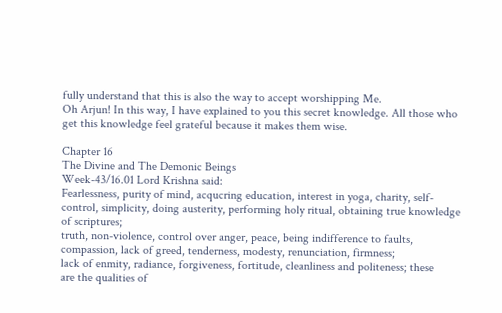fully understand that this is also the way to accept worshipping Me.
Oh Arjun! In this way, I have explained to you this secret knowledge. All those who
get this knowledge feel grateful because it makes them wise.

Chapter 16
The Divine and The Demonic Beings
Week-43/16.01 Lord Krishna said:
Fearlessness, purity of mind, acqucring education, interest in yoga, charity, self-
control, simplicity, doing austerity, performing holy ritual, obtaining true knowledge
of scriptures;
truth, non-violence, control over anger, peace, being indifference to faults,
compassion, lack of greed, tenderness, modesty, renunciation, firmness;
lack of enmity, radiance, forgiveness, fortitude, cleanliness and politeness; these
are the qualities of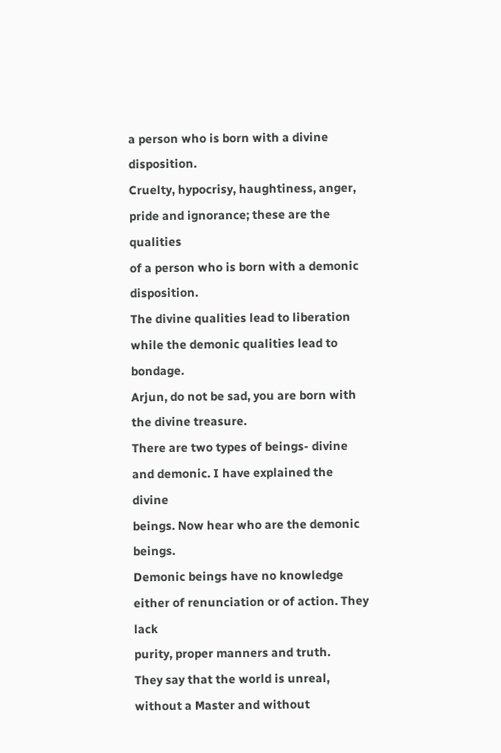a person who is born with a divine disposition.
Cruelty, hypocrisy, haughtiness, anger, pride and ignorance; these are the qualities
of a person who is born with a demonic disposition.
The divine qualities lead to liberation while the demonic qualities lead to bondage.
Arjun, do not be sad, you are born with the divine treasure.
There are two types of beings- divine and demonic. I have explained the divine
beings. Now hear who are the demonic beings.
Demonic beings have no knowledge either of renunciation or of action. They lack
purity, proper manners and truth.
They say that the world is unreal, without a Master and without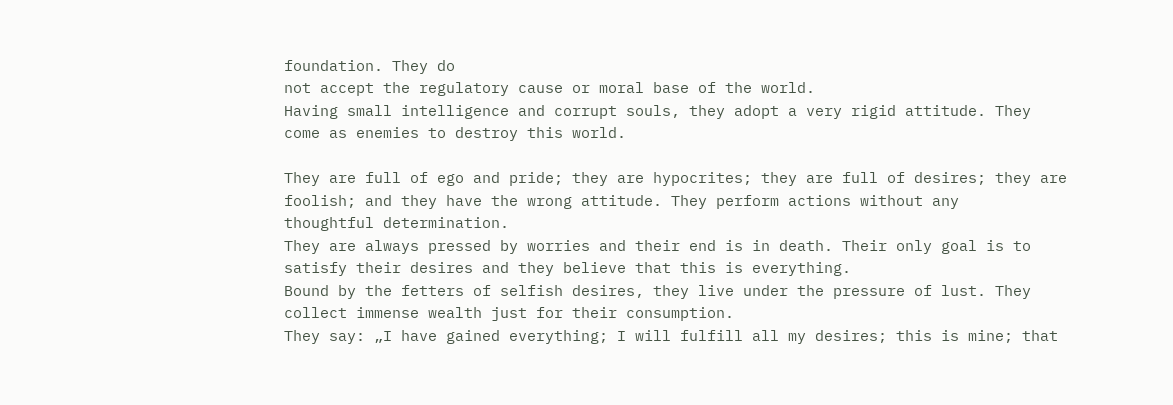foundation. They do
not accept the regulatory cause or moral base of the world.
Having small intelligence and corrupt souls, they adopt a very rigid attitude. They
come as enemies to destroy this world.

They are full of ego and pride; they are hypocrites; they are full of desires; they are
foolish; and they have the wrong attitude. They perform actions without any
thoughtful determination.
They are always pressed by worries and their end is in death. Their only goal is to
satisfy their desires and they believe that this is everything.
Bound by the fetters of selfish desires, they live under the pressure of lust. They
collect immense wealth just for their consumption.
They say: „I have gained everything; I will fulfill all my desires; this is mine; that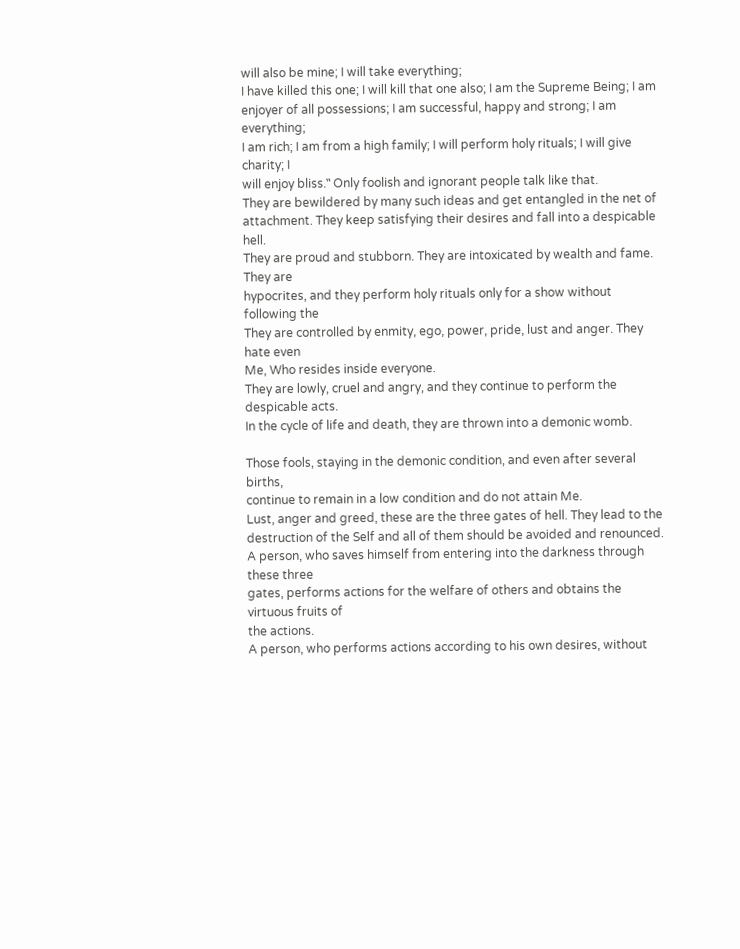will also be mine; I will take everything;
I have killed this one; I will kill that one also; I am the Supreme Being; I am
enjoyer of all possessions; I am successful, happy and strong; I am everything;
I am rich; I am from a high family; I will perform holy rituals; I will give charity; I
will enjoy bliss.‟ Only foolish and ignorant people talk like that.
They are bewildered by many such ideas and get entangled in the net of
attachment. They keep satisfying their desires and fall into a despicable hell.
They are proud and stubborn. They are intoxicated by wealth and fame. They are
hypocrites, and they perform holy rituals only for a show without following the
They are controlled by enmity, ego, power, pride, lust and anger. They hate even
Me, Who resides inside everyone.
They are lowly, cruel and angry, and they continue to perform the despicable acts.
In the cycle of life and death, they are thrown into a demonic womb.

Those fools, staying in the demonic condition, and even after several births,
continue to remain in a low condition and do not attain Me.
Lust, anger and greed, these are the three gates of hell. They lead to the
destruction of the Self and all of them should be avoided and renounced.
A person, who saves himself from entering into the darkness through these three
gates, performs actions for the welfare of others and obtains the virtuous fruits of
the actions.
A person, who performs actions according to his own desires, without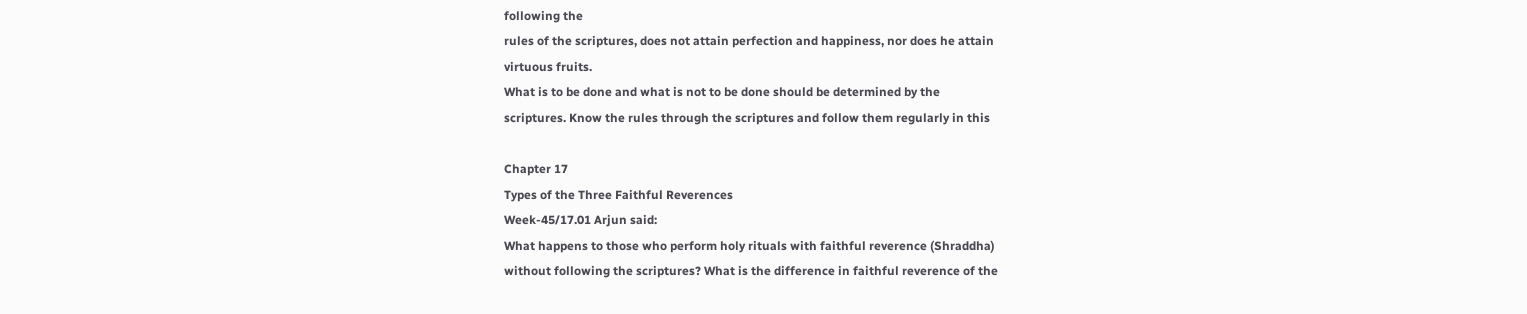following the
rules of the scriptures, does not attain perfection and happiness, nor does he attain
virtuous fruits.
What is to be done and what is not to be done should be determined by the
scriptures. Know the rules through the scriptures and follow them regularly in this

Chapter 17
Types of the Three Faithful Reverences
Week-45/17.01 Arjun said:
What happens to those who perform holy rituals with faithful reverence (Shraddha)
without following the scriptures? What is the difference in faithful reverence of the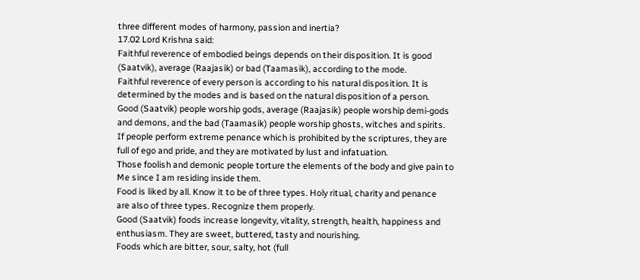three different modes of harmony, passion and inertia?
17.02 Lord Krishna said:
Faithful reverence of embodied beings depends on their disposition. It is good
(Saatvik), average (Raajasik) or bad (Taamasik), according to the mode.
Faithful reverence of every person is according to his natural disposition. It is
determined by the modes and is based on the natural disposition of a person.
Good (Saatvik) people worship gods, average (Raajasik) people worship demi-gods
and demons, and the bad (Taamasik) people worship ghosts, witches and spirits.
If people perform extreme penance which is prohibited by the scriptures, they are
full of ego and pride, and they are motivated by lust and infatuation.
Those foolish and demonic people torture the elements of the body and give pain to
Me since I am residing inside them.
Food is liked by all. Know it to be of three types. Holy ritual, charity and penance
are also of three types. Recognize them properly.
Good (Saatvik) foods increase longevity, vitality, strength, health, happiness and
enthusiasm. They are sweet, buttered, tasty and nourishing.
Foods which are bitter, sour, salty, hot (full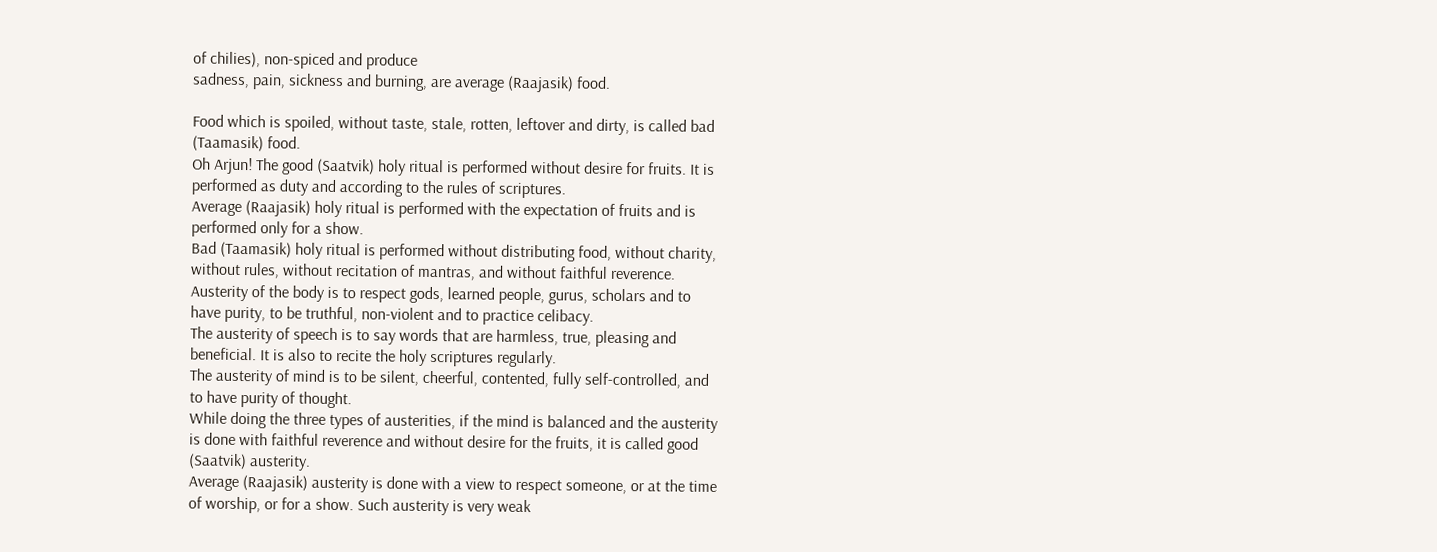of chilies), non-spiced and produce
sadness, pain, sickness and burning, are average (Raajasik) food.

Food which is spoiled, without taste, stale, rotten, leftover and dirty, is called bad
(Taamasik) food.
Oh Arjun! The good (Saatvik) holy ritual is performed without desire for fruits. It is
performed as duty and according to the rules of scriptures.
Average (Raajasik) holy ritual is performed with the expectation of fruits and is
performed only for a show.
Bad (Taamasik) holy ritual is performed without distributing food, without charity,
without rules, without recitation of mantras, and without faithful reverence.
Austerity of the body is to respect gods, learned people, gurus, scholars and to
have purity, to be truthful, non-violent and to practice celibacy.
The austerity of speech is to say words that are harmless, true, pleasing and
beneficial. It is also to recite the holy scriptures regularly.
The austerity of mind is to be silent, cheerful, contented, fully self-controlled, and
to have purity of thought.
While doing the three types of austerities, if the mind is balanced and the austerity
is done with faithful reverence and without desire for the fruits, it is called good
(Saatvik) austerity.
Average (Raajasik) austerity is done with a view to respect someone, or at the time
of worship, or for a show. Such austerity is very weak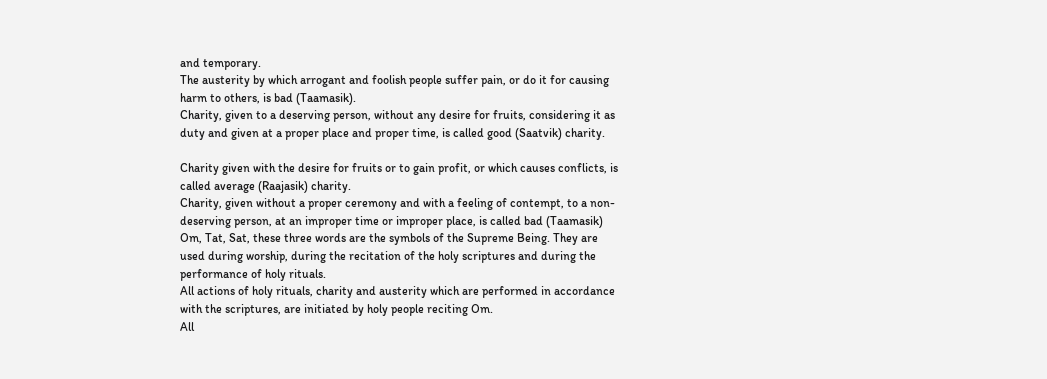and temporary.
The austerity by which arrogant and foolish people suffer pain, or do it for causing
harm to others, is bad (Taamasik).
Charity, given to a deserving person, without any desire for fruits, considering it as
duty and given at a proper place and proper time, is called good (Saatvik) charity.

Charity given with the desire for fruits or to gain profit, or which causes conflicts, is
called average (Raajasik) charity.
Charity, given without a proper ceremony and with a feeling of contempt, to a non-
deserving person, at an improper time or improper place, is called bad (Taamasik)
Om, Tat, Sat, these three words are the symbols of the Supreme Being. They are
used during worship, during the recitation of the holy scriptures and during the
performance of holy rituals.
All actions of holy rituals, charity and austerity which are performed in accordance
with the scriptures, are initiated by holy people reciting Om.
All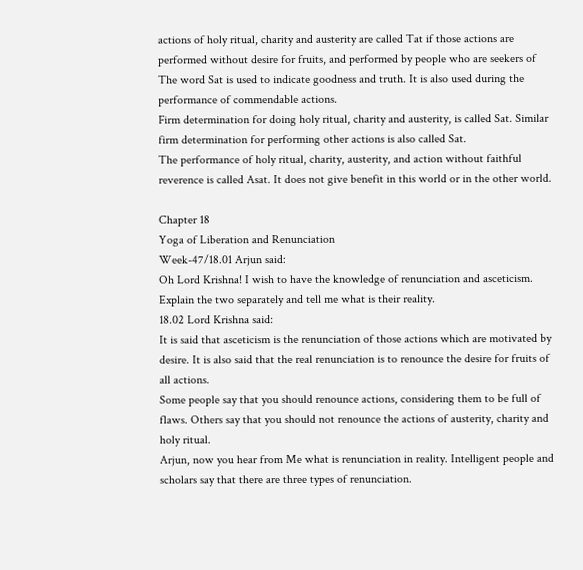actions of holy ritual, charity and austerity are called Tat if those actions are
performed without desire for fruits, and performed by people who are seekers of
The word Sat is used to indicate goodness and truth. It is also used during the
performance of commendable actions.
Firm determination for doing holy ritual, charity and austerity, is called Sat. Similar
firm determination for performing other actions is also called Sat.
The performance of holy ritual, charity, austerity, and action without faithful
reverence is called Asat. It does not give benefit in this world or in the other world.

Chapter 18
Yoga of Liberation and Renunciation
Week-47/18.01 Arjun said:
Oh Lord Krishna! I wish to have the knowledge of renunciation and asceticism.
Explain the two separately and tell me what is their reality.
18.02 Lord Krishna said:
It is said that asceticism is the renunciation of those actions which are motivated by
desire. It is also said that the real renunciation is to renounce the desire for fruits of
all actions.
Some people say that you should renounce actions, considering them to be full of
flaws. Others say that you should not renounce the actions of austerity, charity and
holy ritual.
Arjun, now you hear from Me what is renunciation in reality. Intelligent people and
scholars say that there are three types of renunciation.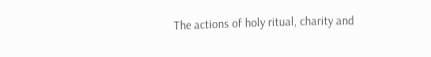The actions of holy ritual, charity and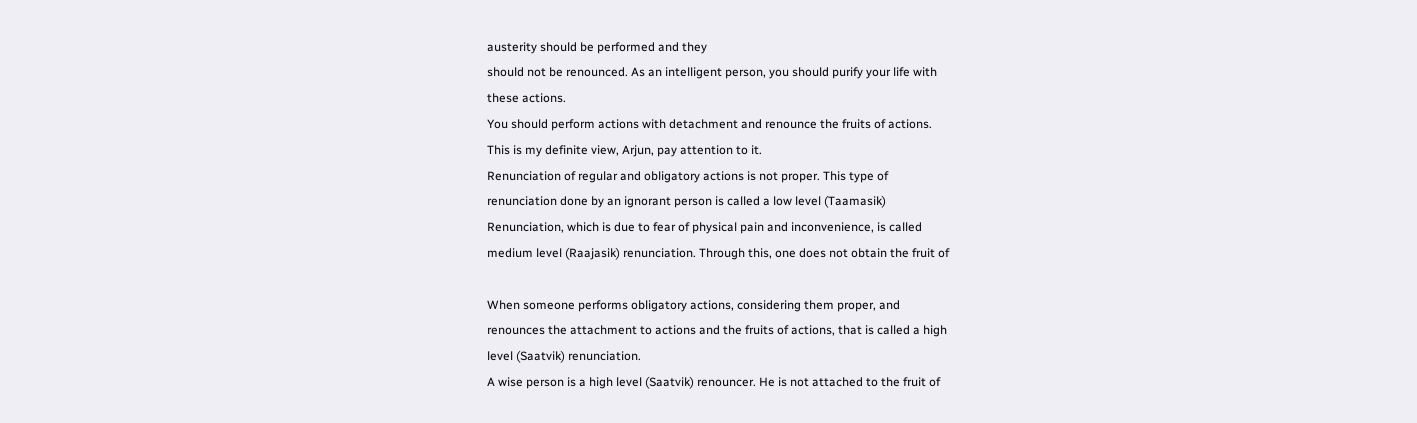austerity should be performed and they
should not be renounced. As an intelligent person, you should purify your life with
these actions.
You should perform actions with detachment and renounce the fruits of actions.
This is my definite view, Arjun, pay attention to it.
Renunciation of regular and obligatory actions is not proper. This type of
renunciation done by an ignorant person is called a low level (Taamasik)
Renunciation, which is due to fear of physical pain and inconvenience, is called
medium level (Raajasik) renunciation. Through this, one does not obtain the fruit of

When someone performs obligatory actions, considering them proper, and
renounces the attachment to actions and the fruits of actions, that is called a high
level (Saatvik) renunciation.
A wise person is a high level (Saatvik) renouncer. He is not attached to the fruit of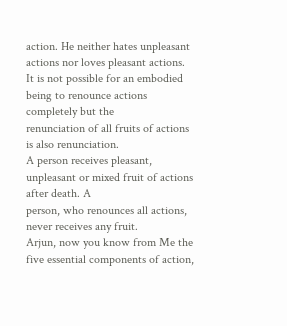action. He neither hates unpleasant actions nor loves pleasant actions.
It is not possible for an embodied being to renounce actions completely but the
renunciation of all fruits of actions is also renunciation.
A person receives pleasant, unpleasant or mixed fruit of actions after death. A
person, who renounces all actions, never receives any fruit.
Arjun, now you know from Me the five essential components of action,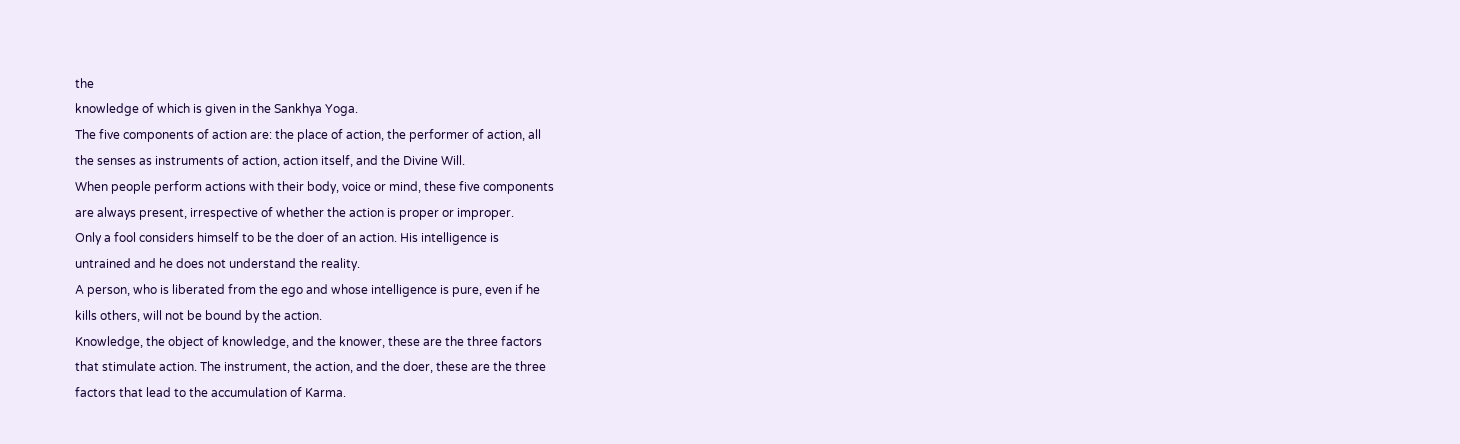the
knowledge of which is given in the Sankhya Yoga.
The five components of action are: the place of action, the performer of action, all
the senses as instruments of action, action itself, and the Divine Will.
When people perform actions with their body, voice or mind, these five components
are always present, irrespective of whether the action is proper or improper.
Only a fool considers himself to be the doer of an action. His intelligence is
untrained and he does not understand the reality.
A person, who is liberated from the ego and whose intelligence is pure, even if he
kills others, will not be bound by the action.
Knowledge, the object of knowledge, and the knower, these are the three factors
that stimulate action. The instrument, the action, and the doer, these are the three
factors that lead to the accumulation of Karma.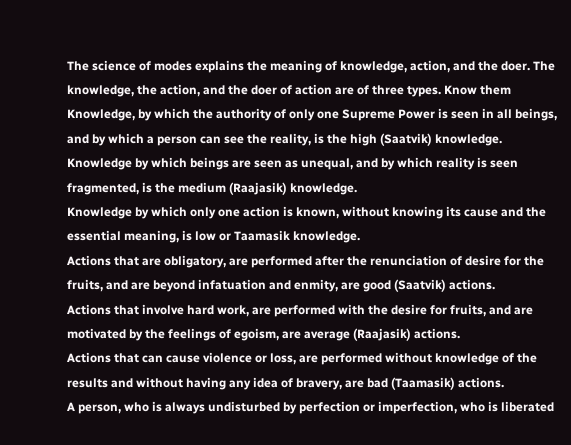The science of modes explains the meaning of knowledge, action, and the doer. The
knowledge, the action, and the doer of action are of three types. Know them
Knowledge, by which the authority of only one Supreme Power is seen in all beings,
and by which a person can see the reality, is the high (Saatvik) knowledge.
Knowledge by which beings are seen as unequal, and by which reality is seen
fragmented, is the medium (Raajasik) knowledge.
Knowledge by which only one action is known, without knowing its cause and the
essential meaning, is low or Taamasik knowledge.
Actions that are obligatory, are performed after the renunciation of desire for the
fruits, and are beyond infatuation and enmity, are good (Saatvik) actions.
Actions that involve hard work, are performed with the desire for fruits, and are
motivated by the feelings of egoism, are average (Raajasik) actions.
Actions that can cause violence or loss, are performed without knowledge of the
results and without having any idea of bravery, are bad (Taamasik) actions.
A person, who is always undisturbed by perfection or imperfection, who is liberated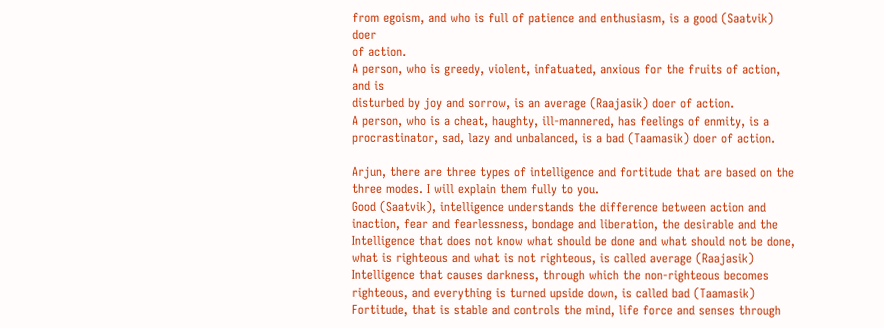from egoism, and who is full of patience and enthusiasm, is a good (Saatvik) doer
of action.
A person, who is greedy, violent, infatuated, anxious for the fruits of action, and is
disturbed by joy and sorrow, is an average (Raajasik) doer of action.
A person, who is a cheat, haughty, ill-mannered, has feelings of enmity, is a
procrastinator, sad, lazy and unbalanced, is a bad (Taamasik) doer of action.

Arjun, there are three types of intelligence and fortitude that are based on the
three modes. I will explain them fully to you.
Good (Saatvik), intelligence understands the difference between action and
inaction, fear and fearlessness, bondage and liberation, the desirable and the
Intelligence that does not know what should be done and what should not be done,
what is righteous and what is not righteous, is called average (Raajasik)
Intelligence that causes darkness, through which the non-righteous becomes
righteous, and everything is turned upside down, is called bad (Taamasik)
Fortitude, that is stable and controls the mind, life force and senses through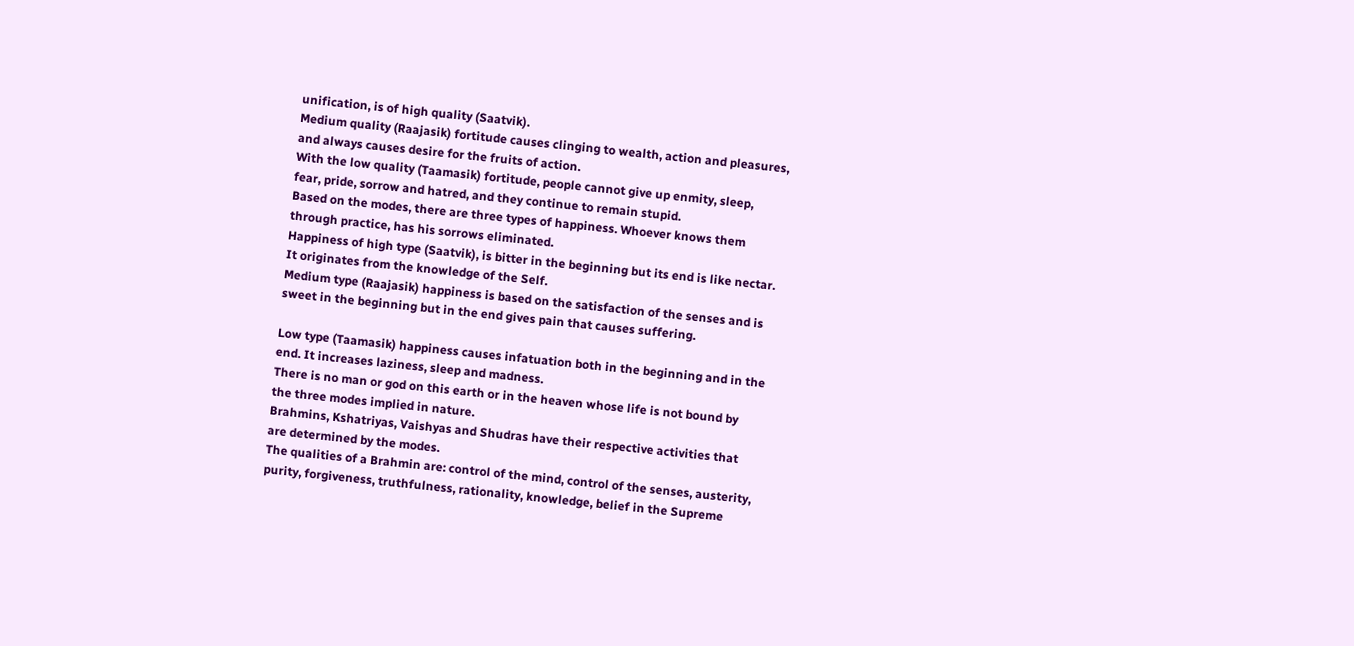unification, is of high quality (Saatvik).
Medium quality (Raajasik) fortitude causes clinging to wealth, action and pleasures,
and always causes desire for the fruits of action.
With the low quality (Taamasik) fortitude, people cannot give up enmity, sleep,
fear, pride, sorrow and hatred, and they continue to remain stupid.
Based on the modes, there are three types of happiness. Whoever knows them
through practice, has his sorrows eliminated.
Happiness of high type (Saatvik), is bitter in the beginning but its end is like nectar.
It originates from the knowledge of the Self.
Medium type (Raajasik) happiness is based on the satisfaction of the senses and is
sweet in the beginning but in the end gives pain that causes suffering.

Low type (Taamasik) happiness causes infatuation both in the beginning and in the
end. It increases laziness, sleep and madness.
There is no man or god on this earth or in the heaven whose life is not bound by
the three modes implied in nature.
Brahmins, Kshatriyas, Vaishyas and Shudras have their respective activities that
are determined by the modes.
The qualities of a Brahmin are: control of the mind, control of the senses, austerity,
purity, forgiveness, truthfulness, rationality, knowledge, belief in the Supreme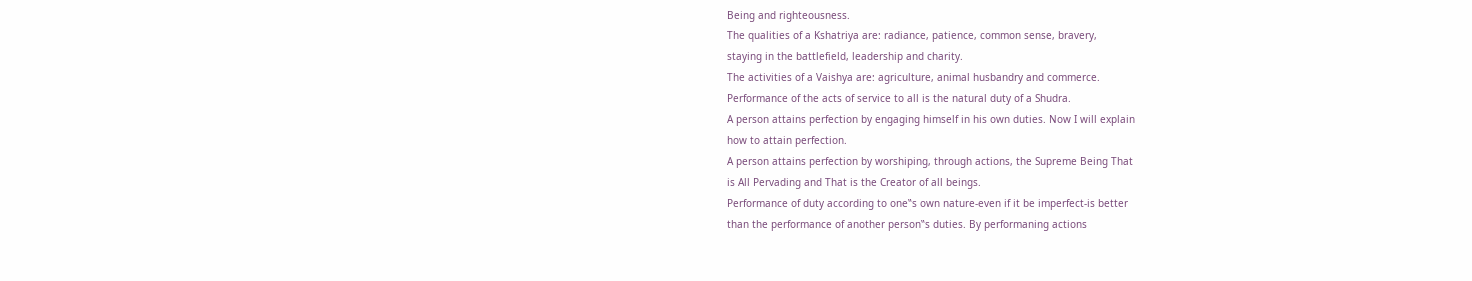Being and righteousness.
The qualities of a Kshatriya are: radiance, patience, common sense, bravery,
staying in the battlefield, leadership and charity.
The activities of a Vaishya are: agriculture, animal husbandry and commerce.
Performance of the acts of service to all is the natural duty of a Shudra.
A person attains perfection by engaging himself in his own duties. Now I will explain
how to attain perfection.
A person attains perfection by worshiping, through actions, the Supreme Being That
is All Pervading and That is the Creator of all beings.
Performance of duty according to one‟s own nature-even if it be imperfect-is better
than the performance of another person‟s duties. By performaning actions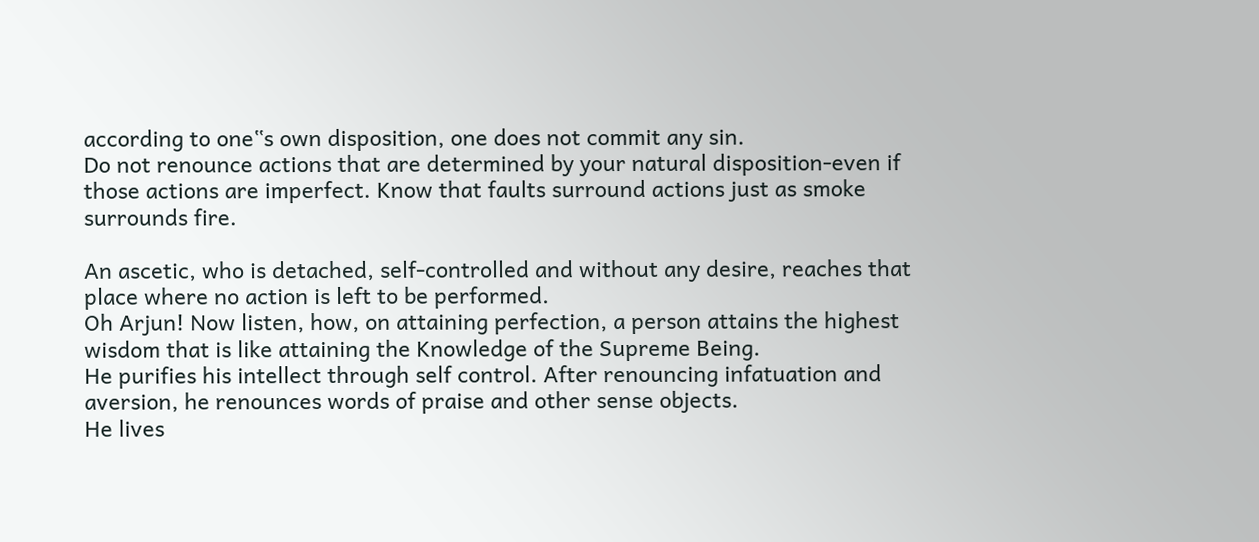according to one‟s own disposition, one does not commit any sin.
Do not renounce actions that are determined by your natural disposition-even if
those actions are imperfect. Know that faults surround actions just as smoke
surrounds fire.

An ascetic, who is detached, self-controlled and without any desire, reaches that
place where no action is left to be performed.
Oh Arjun! Now listen, how, on attaining perfection, a person attains the highest
wisdom that is like attaining the Knowledge of the Supreme Being.
He purifies his intellect through self control. After renouncing infatuation and
aversion, he renounces words of praise and other sense objects.
He lives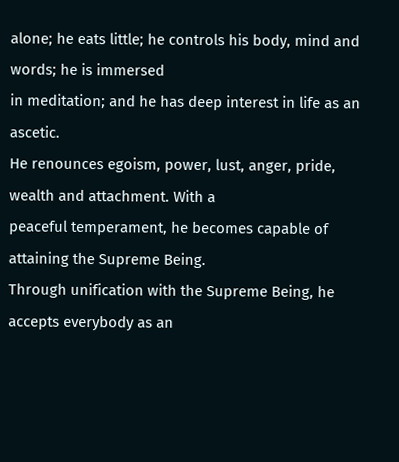alone; he eats little; he controls his body, mind and words; he is immersed
in meditation; and he has deep interest in life as an ascetic.
He renounces egoism, power, lust, anger, pride, wealth and attachment. With a
peaceful temperament, he becomes capable of attaining the Supreme Being.
Through unification with the Supreme Being, he accepts everybody as an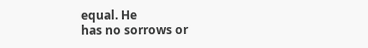equal. He
has no sorrows or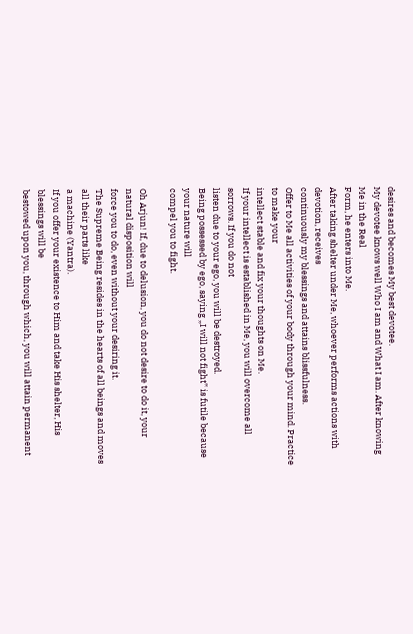desires and becomes My best devotee.
My devotee knows well Who I am and What I am. After knowing Me in the Real
Form, he enters into Me.
After taking shelter under Me, whoever performs actions with devotion, receives
continuously my blessings and attains blissfulness.
Offer to Me all activities of your body through your mind. Practice to make your
intellect stable and fix your thoughts on Me.
If your intellect is established in Me, you will overcome all sorrows. If you do not
listen due to your ego, you will be destroyed.
Being possessed by ego, saying „I will not fight‟ is futile because your nature will
compel you to fight.

Oh Arjun! If, due to delusion, you do not desire to do it, your natural disposition will
force you to do, even without your desiring it.
The Supreme Being resides in the hearts of all beings and moves all their parts like
a machine (Yantra).
If you offer your existence to Him and take His shelter, His blessings will be
bestowed upon you, through which, you will attain permanent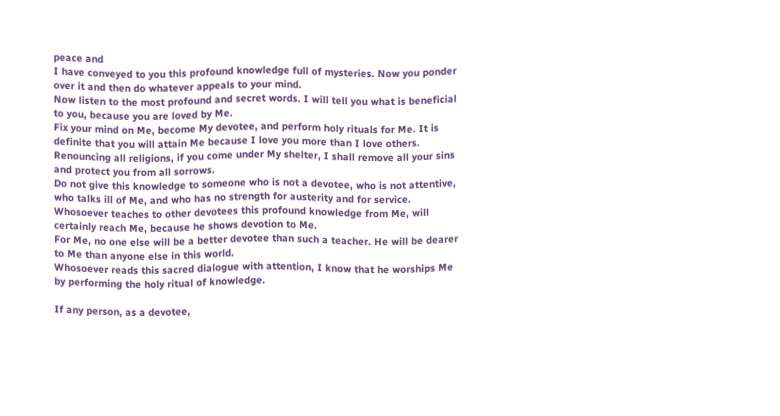peace and
I have conveyed to you this profound knowledge full of mysteries. Now you ponder
over it and then do whatever appeals to your mind.
Now listen to the most profound and secret words. I will tell you what is beneficial
to you, because you are loved by Me.
Fix your mind on Me, become My devotee, and perform holy rituals for Me. It is
definite that you will attain Me because I love you more than I love others.
Renouncing all religions, if you come under My shelter, I shall remove all your sins
and protect you from all sorrows.
Do not give this knowledge to someone who is not a devotee, who is not attentive,
who talks ill of Me, and who has no strength for austerity and for service.
Whosoever teaches to other devotees this profound knowledge from Me, will
certainly reach Me, because he shows devotion to Me.
For Me, no one else will be a better devotee than such a teacher. He will be dearer
to Me than anyone else in this world.
Whosoever reads this sacred dialogue with attention, I know that he worships Me
by performing the holy ritual of knowledge.

If any person, as a devotee,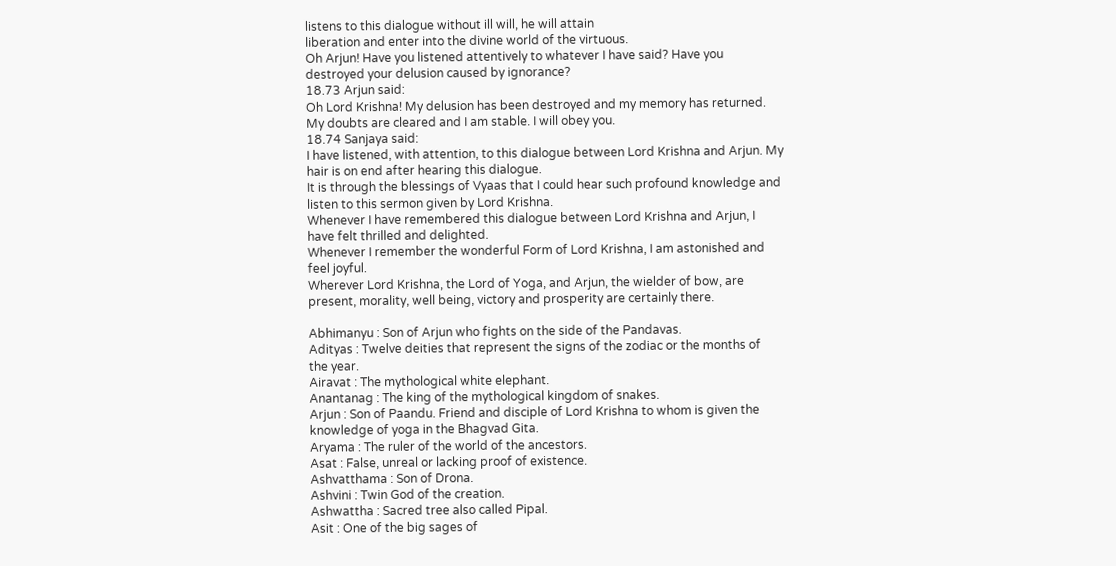listens to this dialogue without ill will, he will attain
liberation and enter into the divine world of the virtuous.
Oh Arjun! Have you listened attentively to whatever I have said? Have you
destroyed your delusion caused by ignorance?
18.73 Arjun said:
Oh Lord Krishna! My delusion has been destroyed and my memory has returned.
My doubts are cleared and I am stable. I will obey you.
18.74 Sanjaya said:
I have listened, with attention, to this dialogue between Lord Krishna and Arjun. My
hair is on end after hearing this dialogue.
It is through the blessings of Vyaas that I could hear such profound knowledge and
listen to this sermon given by Lord Krishna.
Whenever I have remembered this dialogue between Lord Krishna and Arjun, I
have felt thrilled and delighted.
Whenever I remember the wonderful Form of Lord Krishna, I am astonished and
feel joyful.
Wherever Lord Krishna, the Lord of Yoga, and Arjun, the wielder of bow, are
present, morality, well being, victory and prosperity are certainly there.

Abhimanyu : Son of Arjun who fights on the side of the Pandavas.
Adityas : Twelve deities that represent the signs of the zodiac or the months of
the year.
Airavat : The mythological white elephant.
Anantanag : The king of the mythological kingdom of snakes.
Arjun : Son of Paandu. Friend and disciple of Lord Krishna to whom is given the
knowledge of yoga in the Bhagvad Gita.
Aryama : The ruler of the world of the ancestors.
Asat : False, unreal or lacking proof of existence.
Ashvatthama : Son of Drona.
Ashvini : Twin God of the creation.
Ashwattha : Sacred tree also called Pipal.
Asit : One of the big sages of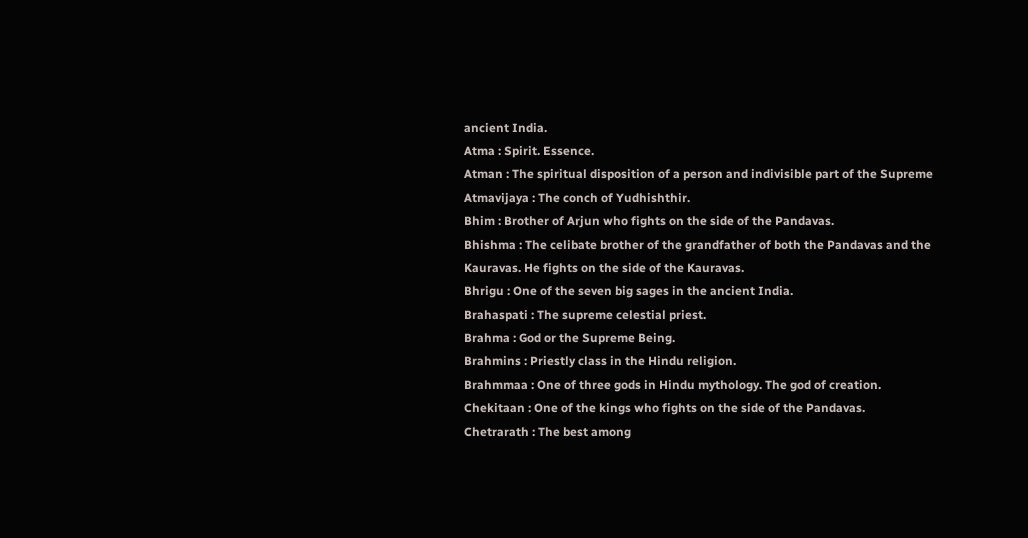ancient India.
Atma : Spirit. Essence.
Atman : The spiritual disposition of a person and indivisible part of the Supreme
Atmavijaya : The conch of Yudhishthir.
Bhim : Brother of Arjun who fights on the side of the Pandavas.
Bhishma : The celibate brother of the grandfather of both the Pandavas and the
Kauravas. He fights on the side of the Kauravas.
Bhrigu : One of the seven big sages in the ancient India.
Brahaspati : The supreme celestial priest.
Brahma : God or the Supreme Being.
Brahmins : Priestly class in the Hindu religion.
Brahmmaa : One of three gods in Hindu mythology. The god of creation.
Chekitaan : One of the kings who fights on the side of the Pandavas.
Chetrarath : The best among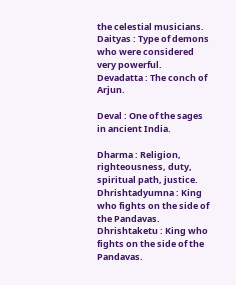the celestial musicians.
Daityas : Type of demons who were considered very powerful.
Devadatta : The conch of Arjun.

Deval : One of the sages in ancient India.

Dharma : Religion, righteousness, duty, spiritual path, justice.
Dhrishtadyumna : King who fights on the side of the Pandavas.
Dhrishtaketu : King who fights on the side of the Pandavas.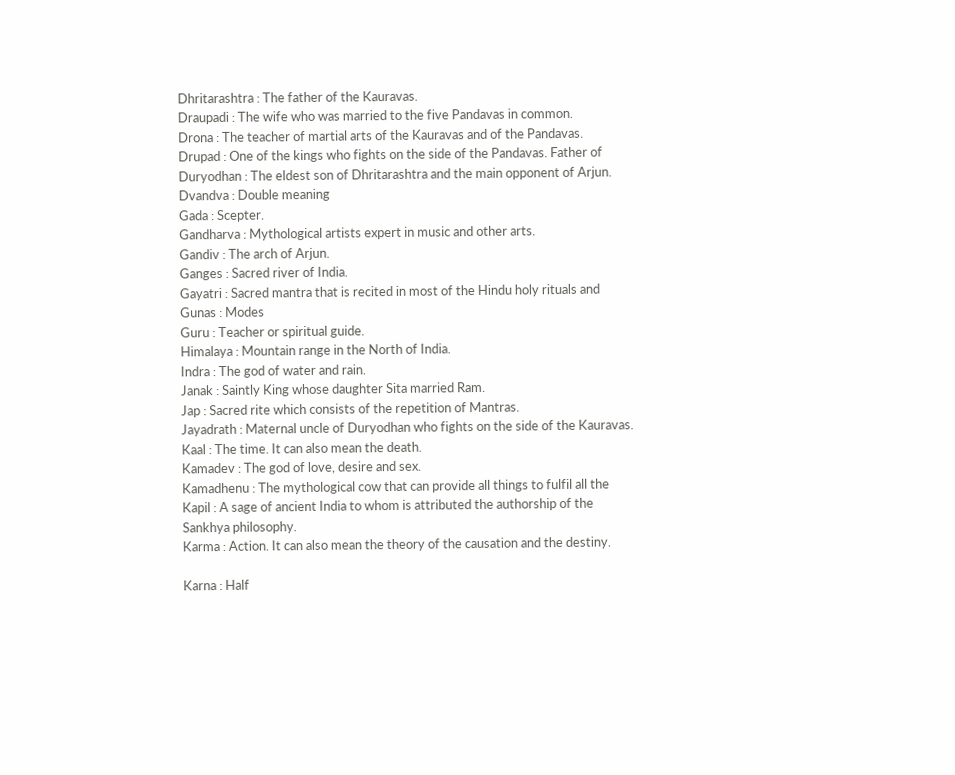Dhritarashtra : The father of the Kauravas.
Draupadi : The wife who was married to the five Pandavas in common.
Drona : The teacher of martial arts of the Kauravas and of the Pandavas.
Drupad : One of the kings who fights on the side of the Pandavas. Father of
Duryodhan : The eldest son of Dhritarashtra and the main opponent of Arjun.
Dvandva : Double meaning
Gada : Scepter.
Gandharva : Mythological artists expert in music and other arts.
Gandiv : The arch of Arjun.
Ganges : Sacred river of India.
Gayatri : Sacred mantra that is recited in most of the Hindu holy rituals and
Gunas : Modes
Guru : Teacher or spiritual guide.
Himalaya : Mountain range in the North of India.
Indra : The god of water and rain.
Janak : Saintly King whose daughter Sita married Ram.
Jap : Sacred rite which consists of the repetition of Mantras.
Jayadrath : Maternal uncle of Duryodhan who fights on the side of the Kauravas.
Kaal : The time. It can also mean the death.
Kamadev : The god of love, desire and sex.
Kamadhenu : The mythological cow that can provide all things to fulfil all the
Kapil : A sage of ancient India to whom is attributed the authorship of the
Sankhya philosophy.
Karma : Action. It can also mean the theory of the causation and the destiny.

Karna : Half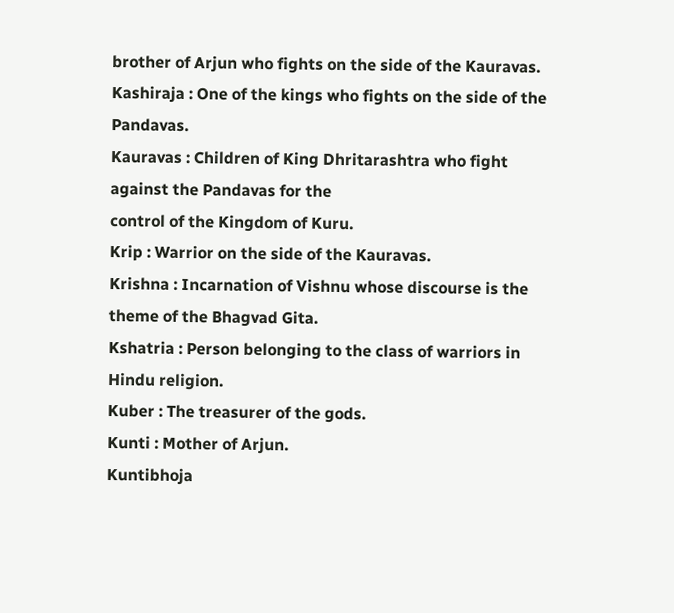brother of Arjun who fights on the side of the Kauravas.
Kashiraja : One of the kings who fights on the side of the Pandavas.
Kauravas : Children of King Dhritarashtra who fight against the Pandavas for the
control of the Kingdom of Kuru.
Krip : Warrior on the side of the Kauravas.
Krishna : Incarnation of Vishnu whose discourse is the theme of the Bhagvad Gita.
Kshatria : Person belonging to the class of warriors in Hindu religion.
Kuber : The treasurer of the gods.
Kunti : Mother of Arjun.
Kuntibhoja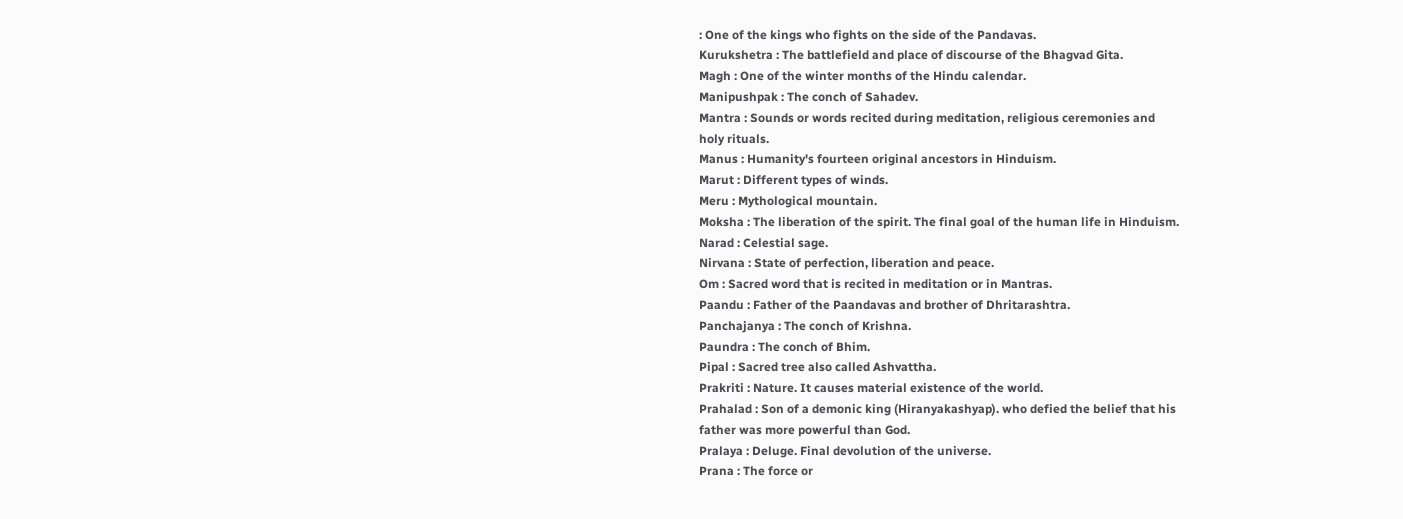: One of the kings who fights on the side of the Pandavas.
Kurukshetra : The battlefield and place of discourse of the Bhagvad Gita.
Magh : One of the winter months of the Hindu calendar.
Manipushpak : The conch of Sahadev.
Mantra : Sounds or words recited during meditation, religious ceremonies and
holy rituals.
Manus : Humanity's fourteen original ancestors in Hinduism.
Marut : Different types of winds.
Meru : Mythological mountain.
Moksha : The liberation of the spirit. The final goal of the human life in Hinduism.
Narad : Celestial sage.
Nirvana : State of perfection, liberation and peace.
Om : Sacred word that is recited in meditation or in Mantras.
Paandu : Father of the Paandavas and brother of Dhritarashtra.
Panchajanya : The conch of Krishna.
Paundra : The conch of Bhim.
Pipal : Sacred tree also called Ashvattha.
Prakriti : Nature. It causes material existence of the world.
Prahalad : Son of a demonic king (Hiranyakashyap). who defied the belief that his
father was more powerful than God.
Pralaya : Deluge. Final devolution of the universe.
Prana : The force or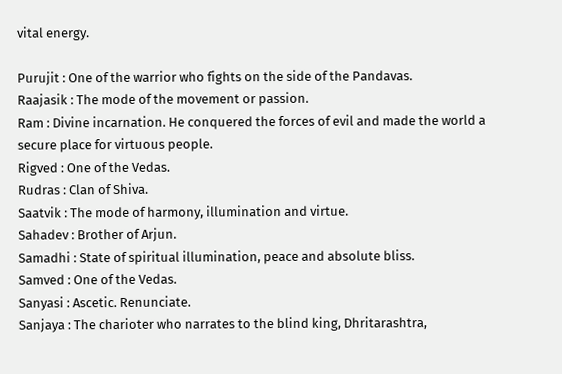vital energy.

Purujit : One of the warrior who fights on the side of the Pandavas.
Raajasik : The mode of the movement or passion.
Ram : Divine incarnation. He conquered the forces of evil and made the world a
secure place for virtuous people.
Rigved : One of the Vedas.
Rudras : Clan of Shiva.
Saatvik : The mode of harmony, illumination and virtue.
Sahadev : Brother of Arjun.
Samadhi : State of spiritual illumination, peace and absolute bliss.
Samved : One of the Vedas.
Sanyasi : Ascetic. Renunciate.
Sanjaya : The charioter who narrates to the blind king, Dhritarashtra,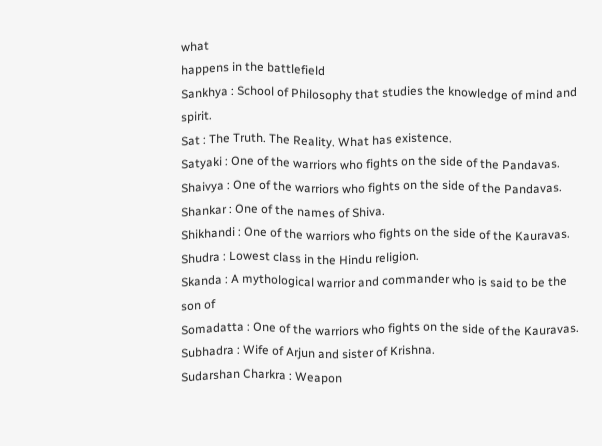what
happens in the battlefield
Sankhya : School of Philosophy that studies the knowledge of mind and spirit.
Sat : The Truth. The Reality. What has existence.
Satyaki : One of the warriors who fights on the side of the Pandavas.
Shaivya : One of the warriors who fights on the side of the Pandavas.
Shankar : One of the names of Shiva.
Shikhandi : One of the warriors who fights on the side of the Kauravas.
Shudra : Lowest class in the Hindu religion.
Skanda : A mythological warrior and commander who is said to be the son of
Somadatta : One of the warriors who fights on the side of the Kauravas.
Subhadra : Wife of Arjun and sister of Krishna.
Sudarshan Charkra : Weapon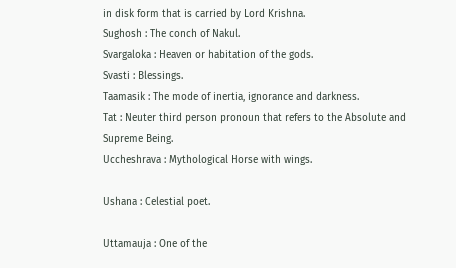in disk form that is carried by Lord Krishna.
Sughosh : The conch of Nakul.
Svargaloka : Heaven or habitation of the gods.
Svasti : Blessings.
Taamasik : The mode of inertia, ignorance and darkness.
Tat : Neuter third person pronoun that refers to the Absolute and Supreme Being.
Uccheshrava : Mythological Horse with wings.

Ushana : Celestial poet.

Uttamauja : One of the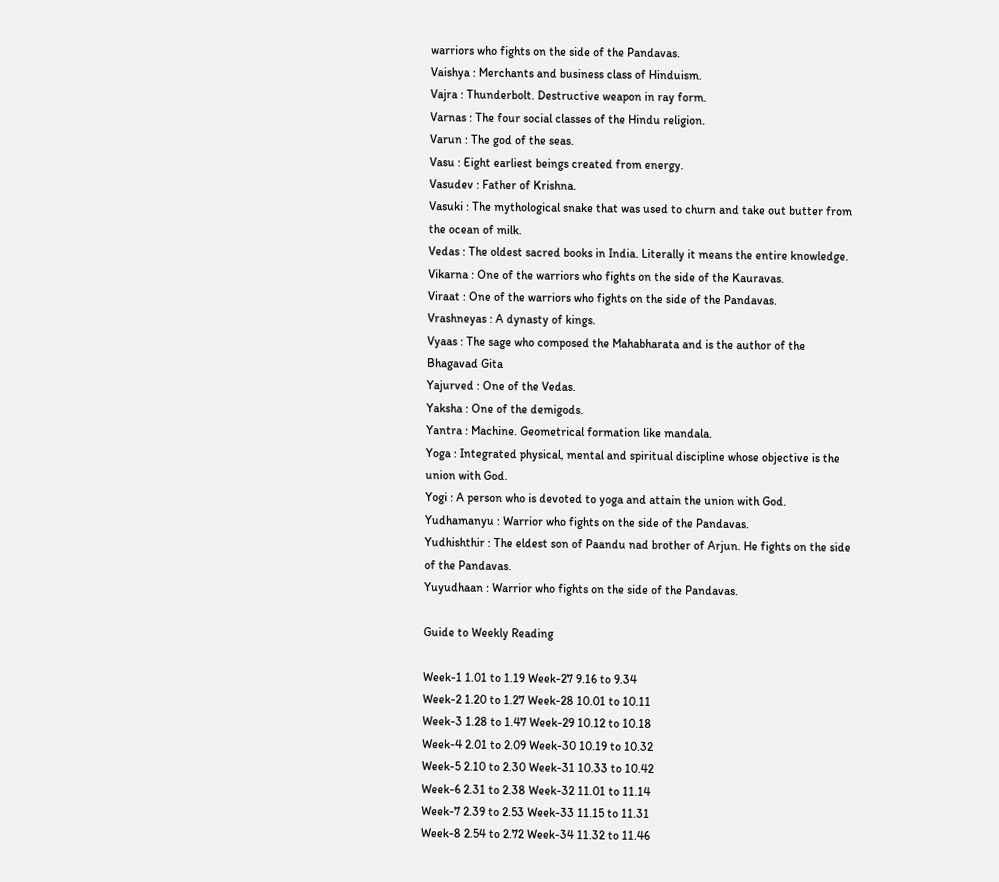warriors who fights on the side of the Pandavas.
Vaishya : Merchants and business class of Hinduism.
Vajra : Thunderbolt. Destructive weapon in ray form.
Varnas : The four social classes of the Hindu religion.
Varun : The god of the seas.
Vasu : Eight earliest beings created from energy.
Vasudev : Father of Krishna.
Vasuki : The mythological snake that was used to churn and take out butter from
the ocean of milk.
Vedas : The oldest sacred books in India. Literally it means the entire knowledge.
Vikarna : One of the warriors who fights on the side of the Kauravas.
Viraat : One of the warriors who fights on the side of the Pandavas.
Vrashneyas : A dynasty of kings.
Vyaas : The sage who composed the Mahabharata and is the author of the
Bhagavad Gita
Yajurved : One of the Vedas.
Yaksha : One of the demigods.
Yantra : Machine. Geometrical formation like mandala.
Yoga : Integrated physical, mental and spiritual discipline whose objective is the
union with God.
Yogi : A person who is devoted to yoga and attain the union with God.
Yudhamanyu : Warrior who fights on the side of the Pandavas.
Yudhishthir : The eldest son of Paandu nad brother of Arjun. He fights on the side
of the Pandavas.
Yuyudhaan : Warrior who fights on the side of the Pandavas.

Guide to Weekly Reading

Week-1 1.01 to 1.19 Week-27 9.16 to 9.34
Week-2 1.20 to 1.27 Week-28 10.01 to 10.11
Week-3 1.28 to 1.47 Week-29 10.12 to 10.18
Week-4 2.01 to 2.09 Week-30 10.19 to 10.32
Week-5 2.10 to 2.30 Week-31 10.33 to 10.42
Week-6 2.31 to 2.38 Week-32 11.01 to 11.14
Week-7 2.39 to 2.53 Week-33 11.15 to 11.31
Week-8 2.54 to 2.72 Week-34 11.32 to 11.46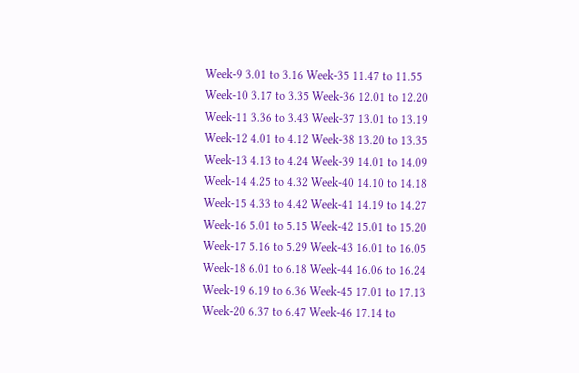Week-9 3.01 to 3.16 Week-35 11.47 to 11.55
Week-10 3.17 to 3.35 Week-36 12.01 to 12.20
Week-11 3.36 to 3.43 Week-37 13.01 to 13.19
Week-12 4.01 to 4.12 Week-38 13.20 to 13.35
Week-13 4.13 to 4.24 Week-39 14.01 to 14.09
Week-14 4.25 to 4.32 Week-40 14.10 to 14.18
Week-15 4.33 to 4.42 Week-41 14.19 to 14.27
Week-16 5.01 to 5.15 Week-42 15.01 to 15.20
Week-17 5.16 to 5.29 Week-43 16.01 to 16.05
Week-18 6.01 to 6.18 Week-44 16.06 to 16.24
Week-19 6.19 to 6.36 Week-45 17.01 to 17.13
Week-20 6.37 to 6.47 Week-46 17.14 to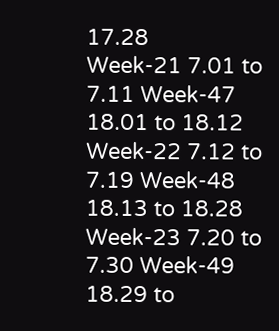17.28
Week-21 7.01 to 7.11 Week-47 18.01 to 18.12
Week-22 7.12 to 7.19 Week-48 18.13 to 18.28
Week-23 7.20 to 7.30 Week-49 18.29 to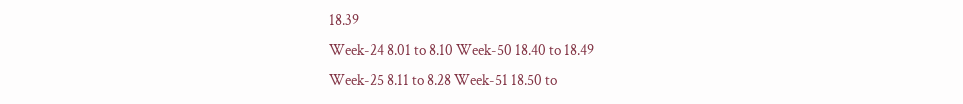18.39
Week-24 8.01 to 8.10 Week-50 18.40 to 18.49
Week-25 8.11 to 8.28 Week-51 18.50 to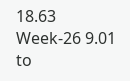18.63
Week-26 9.01 to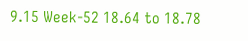9.15 Week-52 18.64 to 18.78